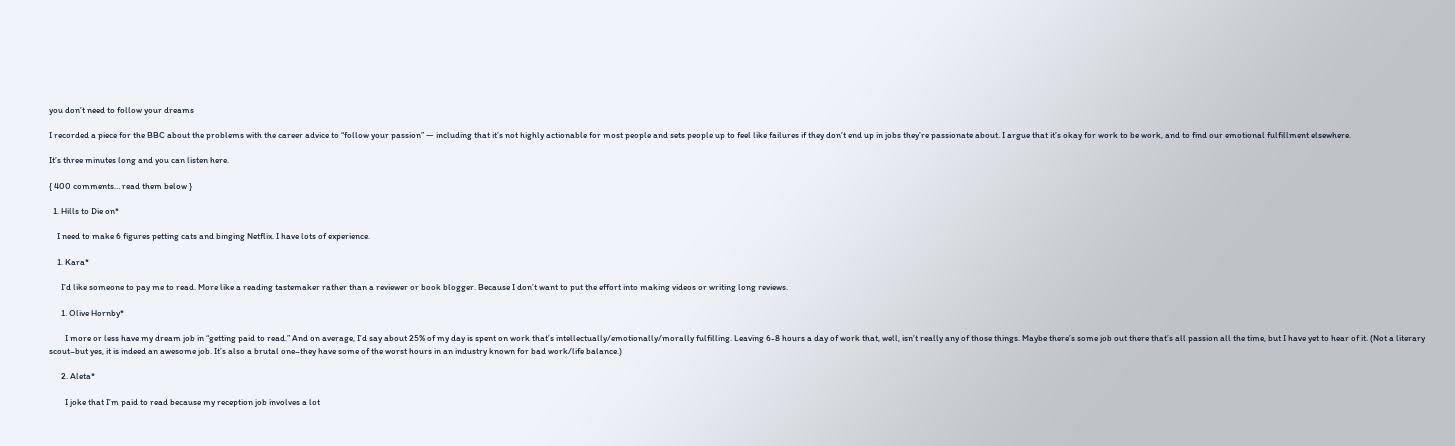you don’t need to follow your dreams

I recorded a piece for the BBC about the problems with the career advice to “follow your passion” — including that it’s not highly actionable for most people and sets people up to feel like failures if they don’t end up in jobs they’re passionate about. I argue that it’s okay for work to be work, and to find our emotional fulfillment elsewhere.

It’s three minutes long and you can listen here.

{ 400 comments… read them below }

  1. Hills to Die on*

    I need to make 6 figures petting cats and binging Netflix. I have lots of experience.

    1. Kara*

      I’d like someone to pay me to read. More like a reading tastemaker rather than a reviewer or book blogger. Because I don’t want to put the effort into making videos or writing long reviews.

      1. Olive Hornby*

        I more or less have my dream job in “getting paid to read.” And on average, I’d say about 25% of my day is spent on work that’s intellectually/emotionally/morally fulfilling. Leaving 6-8 hours a day of work that, well, isn’t really any of those things. Maybe there’s some job out there that’s all passion all the time, but I have yet to hear of it. (Not a literary scout–but yes, it is indeed an awesome job. It’s also a brutal one–they have some of the worst hours in an industry known for bad work/life balance.)

      2. Aleta*

        I joke that I’m paid to read because my reception job involves a lot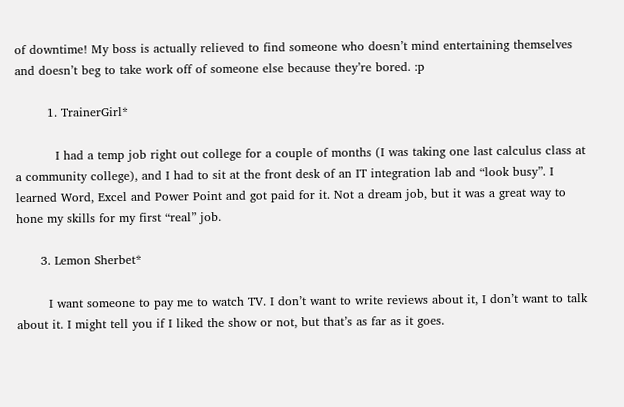of downtime! My boss is actually relieved to find someone who doesn’t mind entertaining themselves and doesn’t beg to take work off of someone else because they’re bored. :p

        1. TrainerGirl*

          I had a temp job right out college for a couple of months (I was taking one last calculus class at a community college), and I had to sit at the front desk of an IT integration lab and “look busy”. I learned Word, Excel and Power Point and got paid for it. Not a dream job, but it was a great way to hone my skills for my first “real” job.

      3. Lemon Sherbet*

        I want someone to pay me to watch TV. I don’t want to write reviews about it, I don’t want to talk about it. I might tell you if I liked the show or not, but that’s as far as it goes.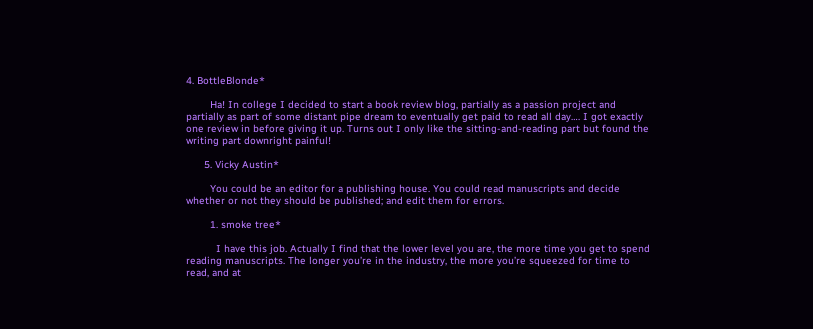4. BottleBlonde*

        Ha! In college I decided to start a book review blog, partially as a passion project and partially as part of some distant pipe dream to eventually get paid to read all day…. I got exactly one review in before giving it up. Turns out I only like the sitting-and-reading part but found the writing part downright painful!

      5. Vicky Austin*

        You could be an editor for a publishing house. You could read manuscripts and decide whether or not they should be published; and edit them for errors.

        1. smoke tree*

          I have this job. Actually I find that the lower level you are, the more time you get to spend reading manuscripts. The longer you’re in the industry, the more you’re squeezed for time to read, and at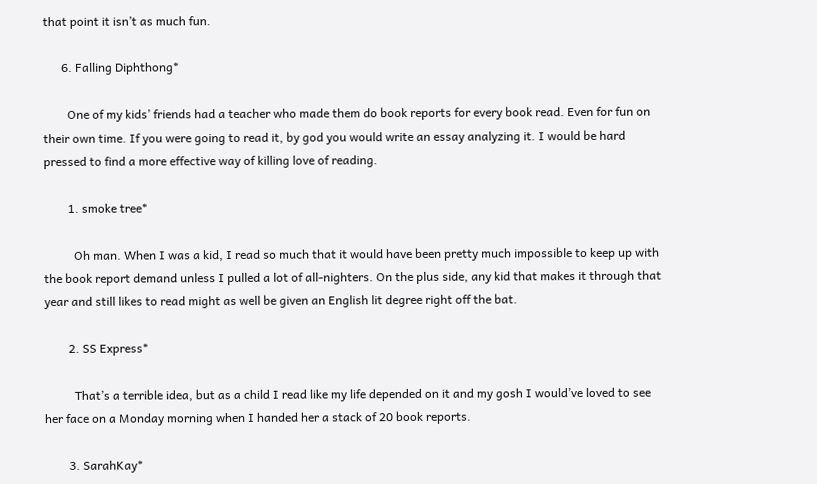that point it isn’t as much fun.

      6. Falling Diphthong*

        One of my kids’ friends had a teacher who made them do book reports for every book read. Even for fun on their own time. If you were going to read it, by god you would write an essay analyzing it. I would be hard pressed to find a more effective way of killing love of reading.

        1. smoke tree*

          Oh man. When I was a kid, I read so much that it would have been pretty much impossible to keep up with the book report demand unless I pulled a lot of all-nighters. On the plus side, any kid that makes it through that year and still likes to read might as well be given an English lit degree right off the bat.

        2. SS Express*

          That’s a terrible idea, but as a child I read like my life depended on it and my gosh I would’ve loved to see her face on a Monday morning when I handed her a stack of 20 book reports.

        3. SarahKay*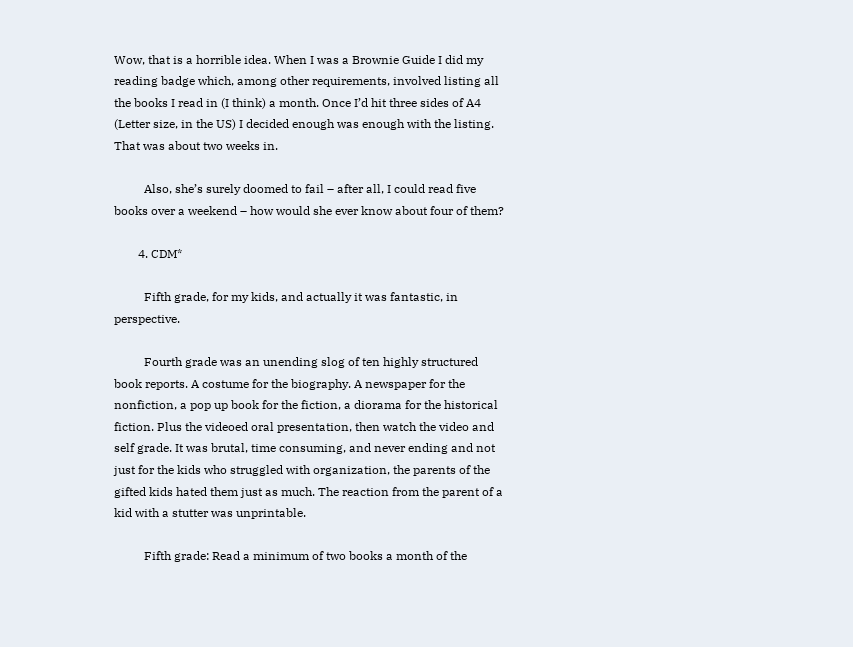Wow, that is a horrible idea. When I was a Brownie Guide I did my reading badge which, among other requirements, involved listing all the books I read in (I think) a month. Once I’d hit three sides of A4 (Letter size, in the US) I decided enough was enough with the listing. That was about two weeks in.

          Also, she’s surely doomed to fail – after all, I could read five books over a weekend – how would she ever know about four of them?

        4. CDM*

          Fifth grade, for my kids, and actually it was fantastic, in perspective.

          Fourth grade was an unending slog of ten highly structured book reports. A costume for the biography. A newspaper for the nonfiction, a pop up book for the fiction, a diorama for the historical fiction. Plus the videoed oral presentation, then watch the video and self grade. It was brutal, time consuming, and never ending and not just for the kids who struggled with organization, the parents of the gifted kids hated them just as much. The reaction from the parent of a kid with a stutter was unprintable.

          Fifth grade: Read a minimum of two books a month of the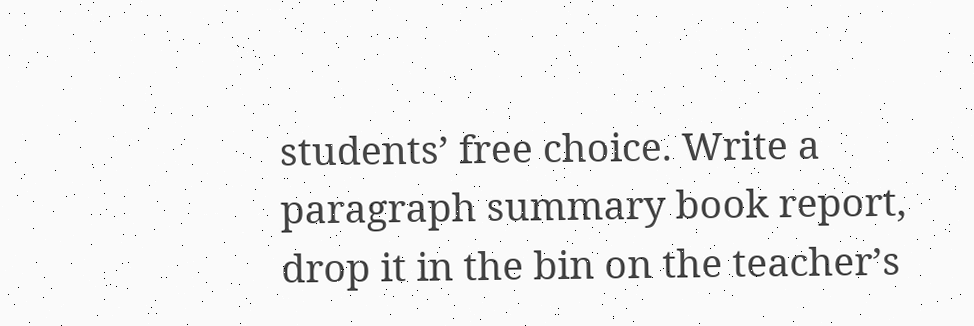students’ free choice. Write a paragraph summary book report, drop it in the bin on the teacher’s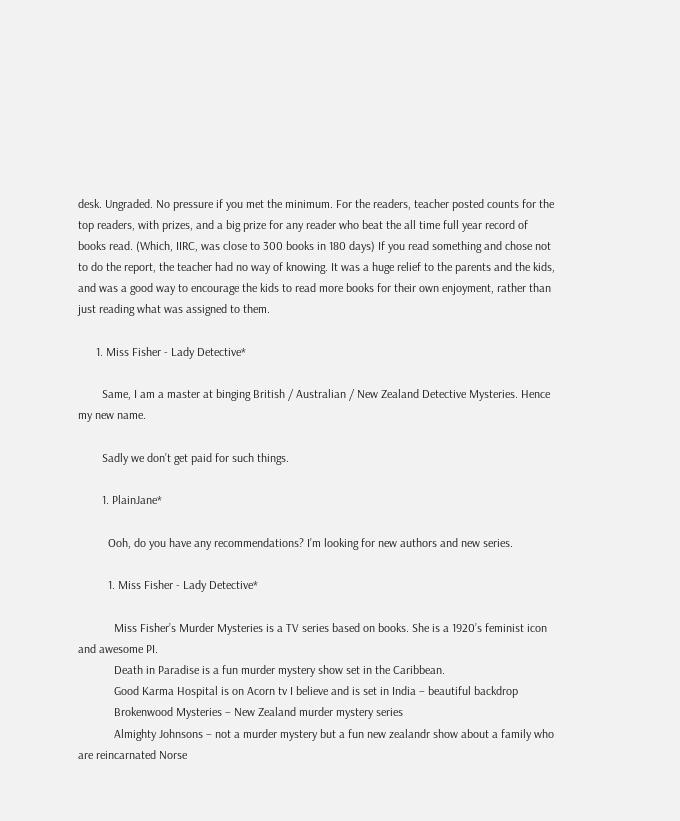desk. Ungraded. No pressure if you met the minimum. For the readers, teacher posted counts for the top readers, with prizes, and a big prize for any reader who beat the all time full year record of books read. (Which, IIRC, was close to 300 books in 180 days) If you read something and chose not to do the report, the teacher had no way of knowing. It was a huge relief to the parents and the kids, and was a good way to encourage the kids to read more books for their own enjoyment, rather than just reading what was assigned to them.

      1. Miss Fisher - Lady Detective*

        Same, I am a master at binging British / Australian / New Zealand Detective Mysteries. Hence my new name.

        Sadly we don’t get paid for such things.

        1. PlainJane*

          Ooh, do you have any recommendations? I’m looking for new authors and new series.

          1. Miss Fisher - Lady Detective*

            Miss Fisher’s Murder Mysteries is a TV series based on books. She is a 1920’s feminist icon and awesome PI.
            Death in Paradise is a fun murder mystery show set in the Caribbean.
            Good Karma Hospital is on Acorn tv I believe and is set in India – beautiful backdrop
            Brokenwood Mysteries – New Zealand murder mystery series
            Almighty Johnsons – not a murder mystery but a fun new zealandr show about a family who are reincarnated Norse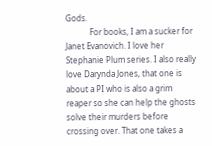Gods.
            For books, I am a sucker for Janet Evanovich. I love her Stephanie Plum series. I also really love Darynda Jones, that one is about a PI who is also a grim reaper so she can help the ghosts solve their murders before crossing over. That one takes a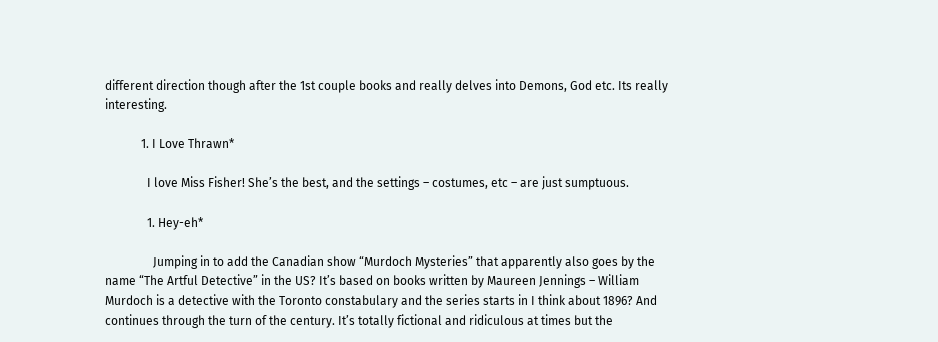different direction though after the 1st couple books and really delves into Demons, God etc. Its really interesting.

            1. I Love Thrawn*

              I love Miss Fisher! She’s the best, and the settings – costumes, etc – are just sumptuous.

              1. Hey-eh*

                Jumping in to add the Canadian show “Murdoch Mysteries” that apparently also goes by the name “The Artful Detective” in the US? It’s based on books written by Maureen Jennings – William Murdoch is a detective with the Toronto constabulary and the series starts in I think about 1896? And continues through the turn of the century. It’s totally fictional and ridiculous at times but the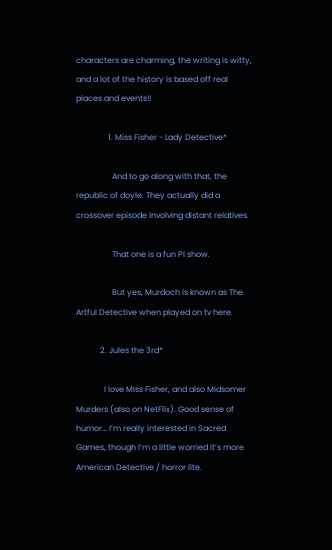characters are charming, the writing is witty, and a lot of the history is based off real places and events!!

                1. Miss Fisher - Lady Detective*

                  And to go along with that, the republic of doyle. They actually did a crossover episode involving distant relatives.

                  That one is a fun PI show.

                  But yes, Murdoch is known as The Artful Detective when played on tv here.

            2. Jules the 3rd*

              I love Miss Fisher, and also Midsomer Murders (also on NetFlix). Good sense of humor… I’m really interested in Sacred Games, though I’m a little worried it’s more American Detective / horror lite.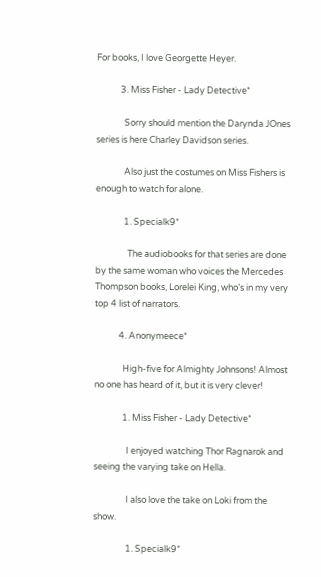For books, I love Georgette Heyer.

            3. Miss Fisher - Lady Detective*

              Sorry should mention the Darynda JOnes series is here Charley Davidson series.

              Also just the costumes on Miss Fishers is enough to watch for alone.

              1. Specialk9*

                The audiobooks for that series are done by the same woman who voices the Mercedes Thompson books, Lorelei King, who’s in my very top 4 list of narrators.

            4. Anonymeece*

              High-five for Almighty Johnsons! Almost no one has heard of it, but it is very clever!

              1. Miss Fisher - Lady Detective*

                I enjoyed watching Thor Ragnarok and seeing the varying take on Hella.

                I also love the take on Loki from the show.

                1. Specialk9*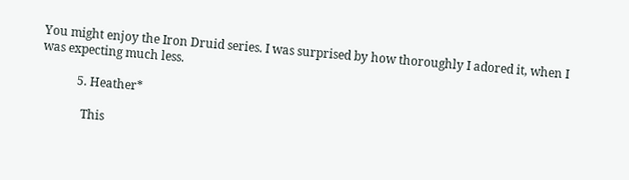You might enjoy the Iron Druid series. I was surprised by how thoroughly I adored it, when I was expecting much less.

            5. Heather*

              This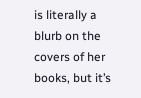is literally a blurb on the covers of her books, but it’s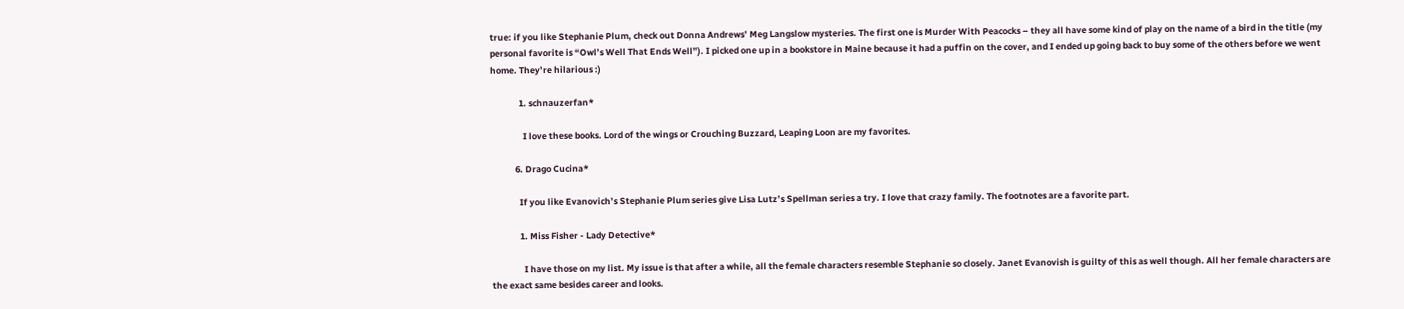true: if you like Stephanie Plum, check out Donna Andrews’ Meg Langslow mysteries. The first one is Murder With Peacocks – they all have some kind of play on the name of a bird in the title (my personal favorite is “Owl’s Well That Ends Well”). I picked one up in a bookstore in Maine because it had a puffin on the cover, and I ended up going back to buy some of the others before we went home. They’re hilarious :)

              1. schnauzerfan*

                I love these books. Lord of the wings or Crouching Buzzard, Leaping Loon are my favorites.

            6. Drago Cucina*

              If you like Evanovich’s Stephanie Plum series give Lisa Lutz’s Spellman series a try. I love that crazy family. The footnotes are a favorite part.

              1. Miss Fisher - Lady Detective*

                I have those on my list. My issue is that after a while, all the female characters resemble Stephanie so closely. Janet Evanovish is guilty of this as well though. All her female characters are the exact same besides career and looks.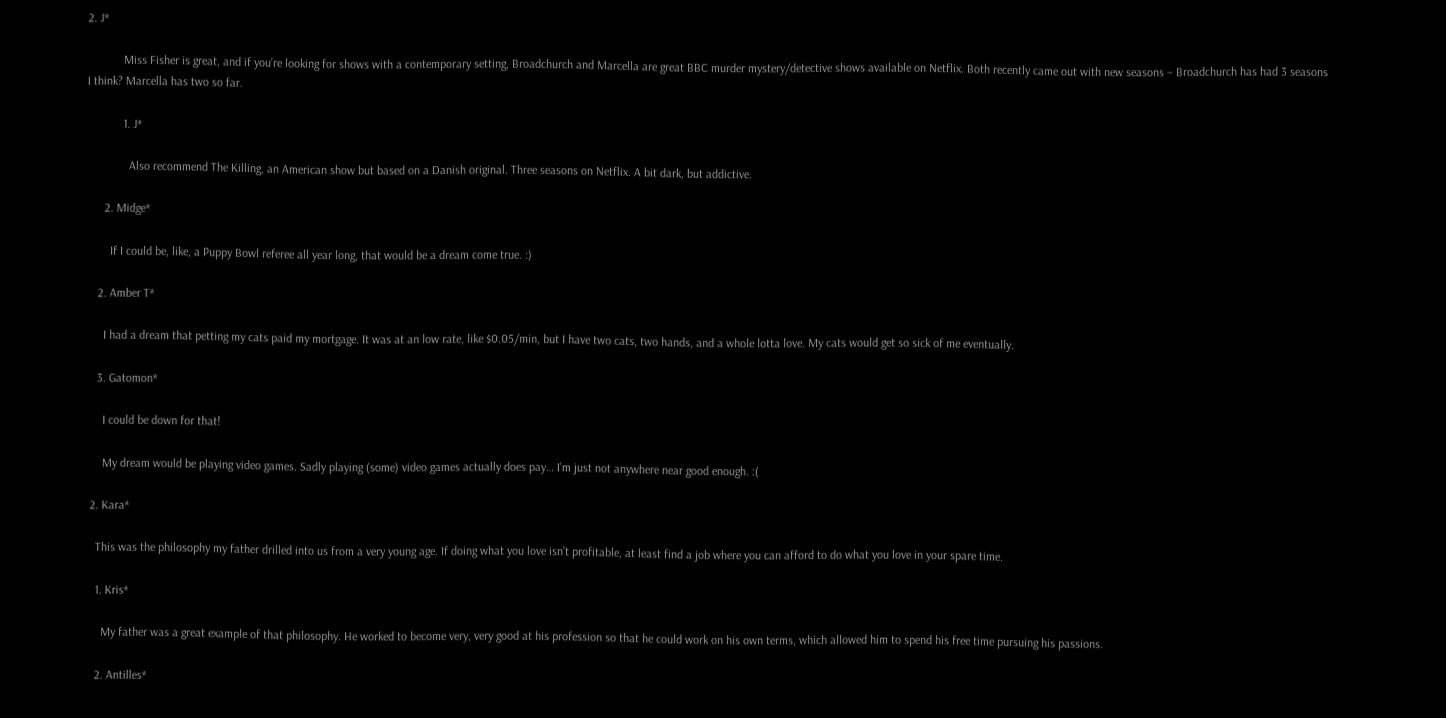2. J*

            Miss Fisher is great, and if you’re looking for shows with a contemporary setting, Broadchurch and Marcella are great BBC murder mystery/detective shows available on Netflix. Both recently came out with new seasons – Broadchurch has had 3 seasons I think? Marcella has two so far.

            1. J*

              Also recommend The Killing, an American show but based on a Danish original. Three seasons on Netflix. A bit dark, but addictive.

      2. Midge*

        If I could be, like, a Puppy Bowl referee all year long, that would be a dream come true. :)

    2. Amber T*

      I had a dream that petting my cats paid my mortgage. It was at an low rate, like $0.05/min, but I have two cats, two hands, and a whole lotta love. My cats would get so sick of me eventually.

    3. Gatomon*

      I could be down for that!

      My dream would be playing video games. Sadly playing (some) video games actually does pay… I’m just not anywhere near good enough. :(

  2. Kara*

    This was the philosophy my father drilled into us from a very young age. If doing what you love isn’t profitable, at least find a job where you can afford to do what you love in your spare time.

    1. Kris*

      My father was a great example of that philosophy. He worked to become very, very good at his profession so that he could work on his own terms, which allowed him to spend his free time pursuing his passions.

    2. Antilles*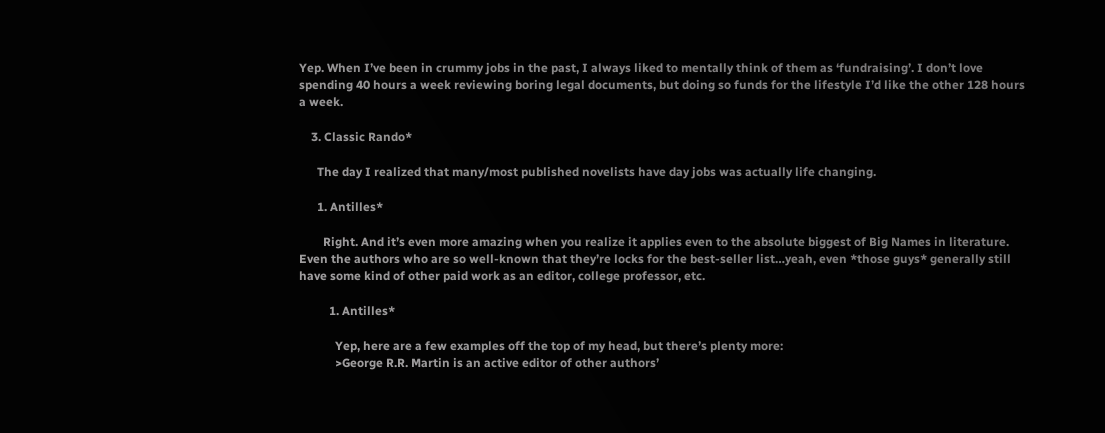Yep. When I’ve been in crummy jobs in the past, I always liked to mentally think of them as ‘fundraising’. I don’t love spending 40 hours a week reviewing boring legal documents, but doing so funds for the lifestyle I’d like the other 128 hours a week.

    3. Classic Rando*

      The day I realized that many/most published novelists have day jobs was actually life changing.

      1. Antilles*

        Right. And it’s even more amazing when you realize it applies even to the absolute biggest of Big Names in literature. Even the authors who are so well-known that they’re locks for the best-seller list…yeah, even *those guys* generally still have some kind of other paid work as an editor, college professor, etc.

          1. Antilles*

            Yep, here are a few examples off the top of my head, but there’s plenty more:
            >George R.R. Martin is an active editor of other authors’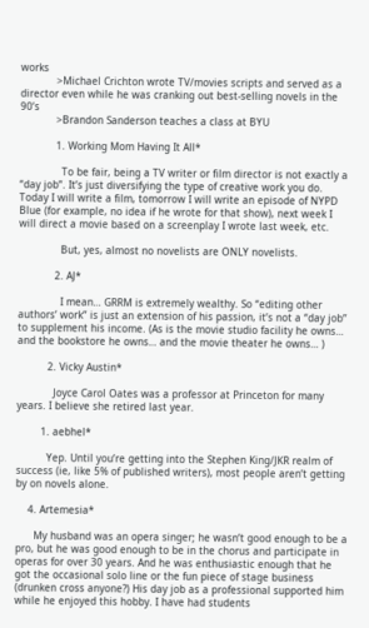works
            >Michael Crichton wrote TV/movies scripts and served as a director even while he was cranking out best-selling novels in the 90’s
            >Brandon Sanderson teaches a class at BYU

            1. Working Mom Having It All*

              To be fair, being a TV writer or film director is not exactly a “day job”. It’s just diversifying the type of creative work you do. Today I will write a film, tomorrow I will write an episode of NYPD Blue (for example, no idea if he wrote for that show), next week I will direct a movie based on a screenplay I wrote last week, etc.

              But, yes, almost no novelists are ONLY novelists.

            2. AJ*

              I mean… GRRM is extremely wealthy. So “editing other authors’ work” is just an extension of his passion, it’s not a “day job” to supplement his income. (As is the movie studio facility he owns… and the bookstore he owns… and the movie theater he owns… )

          2. Vicky Austin*

            Joyce Carol Oates was a professor at Princeton for many years. I believe she retired last year.

        1. aebhel*

          Yep. Until you’re getting into the Stephen King/JKR realm of success (ie, like 5% of published writers), most people aren’t getting by on novels alone.

    4. Artemesia*

      My husband was an opera singer; he wasn’t good enough to be a pro, but he was good enough to be in the chorus and participate in operas for over 30 years. And he was enthusiastic enough that he got the occasional solo line or the fun piece of stage business (drunken cross anyone?) His day job as a professional supported him while he enjoyed this hobby. I have had students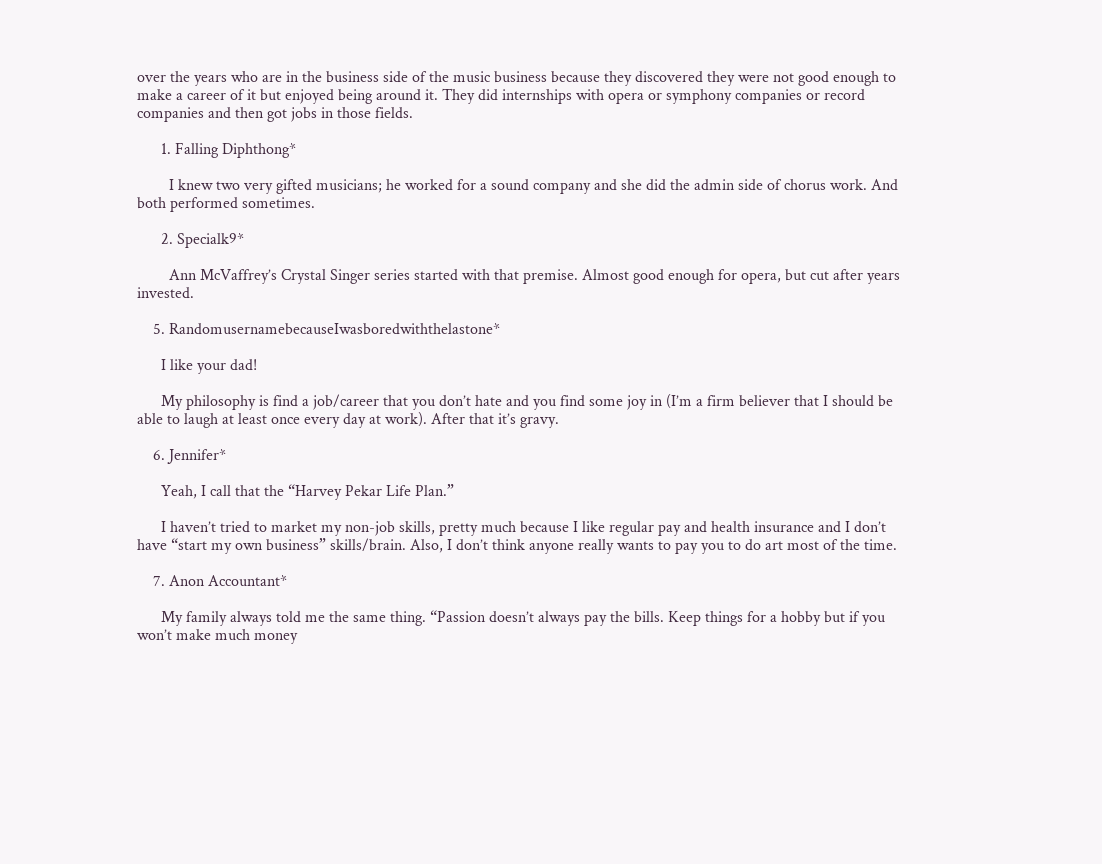over the years who are in the business side of the music business because they discovered they were not good enough to make a career of it but enjoyed being around it. They did internships with opera or symphony companies or record companies and then got jobs in those fields.

      1. Falling Diphthong*

        I knew two very gifted musicians; he worked for a sound company and she did the admin side of chorus work. And both performed sometimes.

      2. Specialk9*

        Ann McVaffrey’s Crystal Singer series started with that premise. Almost good enough for opera, but cut after years invested.

    5. RandomusernamebecauseIwasboredwiththelastone*

      I like your dad!

      My philosophy is find a job/career that you don’t hate and you find some joy in (I’m a firm believer that I should be able to laugh at least once every day at work). After that it’s gravy.

    6. Jennifer*

      Yeah, I call that the “Harvey Pekar Life Plan.”

      I haven’t tried to market my non-job skills, pretty much because I like regular pay and health insurance and I don’t have “start my own business” skills/brain. Also, I don’t think anyone really wants to pay you to do art most of the time.

    7. Anon Accountant*

      My family always told me the same thing. “Passion doesn’t always pay the bills. Keep things for a hobby but if you won’t make much money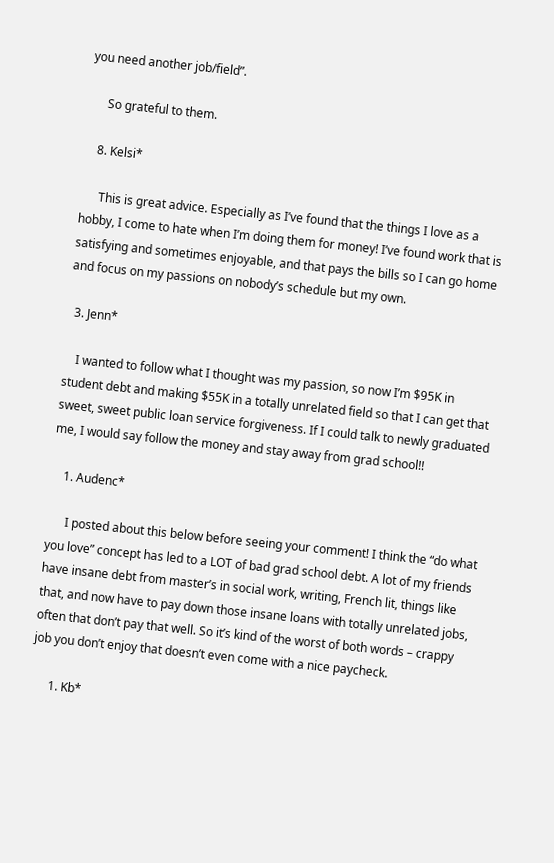you need another job/field”.

      So grateful to them.

    8. Kelsi*

      This is great advice. Especially as I’ve found that the things I love as a hobby, I come to hate when I’m doing them for money! I’ve found work that is satisfying and sometimes enjoyable, and that pays the bills so I can go home and focus on my passions on nobody’s schedule but my own.

  3. Jenn*

    I wanted to follow what I thought was my passion, so now I’m $95K in student debt and making $55K in a totally unrelated field so that I can get that sweet, sweet public loan service forgiveness. If I could talk to newly graduated me, I would say follow the money and stay away from grad school!!

    1. Audenc*

      I posted about this below before seeing your comment! I think the “do what you love” concept has led to a LOT of bad grad school debt. A lot of my friends have insane debt from master’s in social work, writing, French lit, things like that, and now have to pay down those insane loans with totally unrelated jobs, often that don’t pay that well. So it’s kind of the worst of both words – crappy job you don’t enjoy that doesn’t even come with a nice paycheck.

      1. Kb*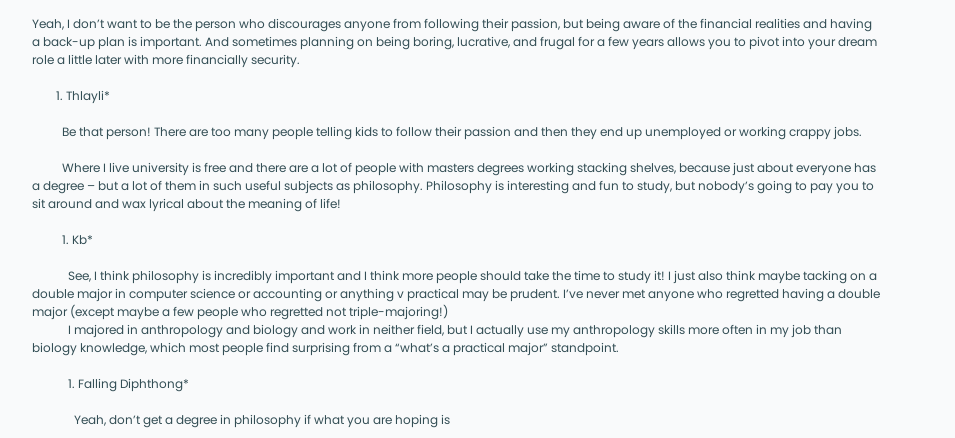Yeah, I don’t want to be the person who discourages anyone from following their passion, but being aware of the financial realities and having a back-up plan is important. And sometimes planning on being boring, lucrative, and frugal for a few years allows you to pivot into your dream role a little later with more financially security.

        1. Thlayli*

          Be that person! There are too many people telling kids to follow their passion and then they end up unemployed or working crappy jobs.

          Where I live university is free and there are a lot of people with masters degrees working stacking shelves, because just about everyone has a degree – but a lot of them in such useful subjects as philosophy. Philosophy is interesting and fun to study, but nobody’s going to pay you to sit around and wax lyrical about the meaning of life!

          1. Kb*

            See, I think philosophy is incredibly important and I think more people should take the time to study it! I just also think maybe tacking on a double major in computer science or accounting or anything v practical may be prudent. I’ve never met anyone who regretted having a double major (except maybe a few people who regretted not triple-majoring!)
            I majored in anthropology and biology and work in neither field, but I actually use my anthropology skills more often in my job than biology knowledge, which most people find surprising from a “what’s a practical major” standpoint.

            1. Falling Diphthong*

              Yeah, don’t get a degree in philosophy if what you are hoping is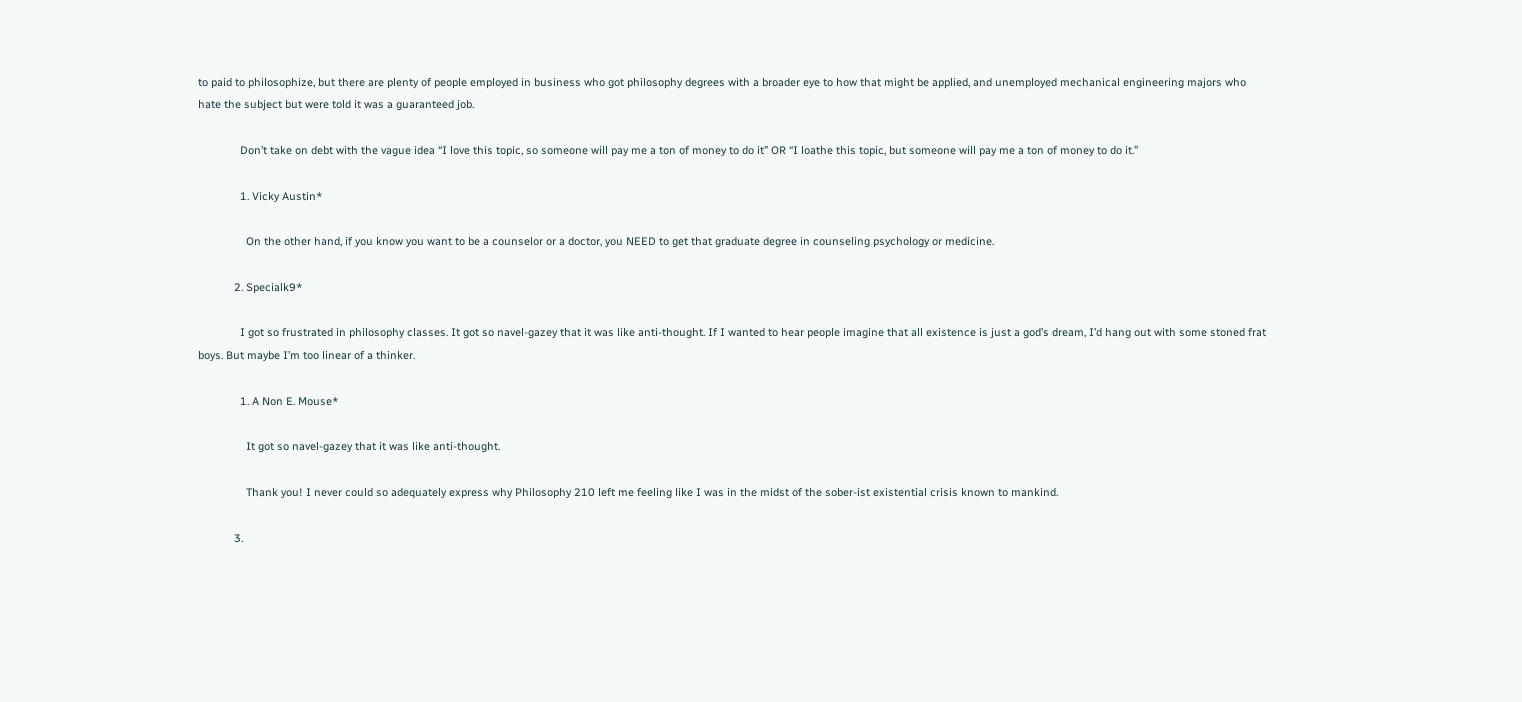to paid to philosophize, but there are plenty of people employed in business who got philosophy degrees with a broader eye to how that might be applied, and unemployed mechanical engineering majors who hate the subject but were told it was a guaranteed job.

              Don’t take on debt with the vague idea “I love this topic, so someone will pay me a ton of money to do it” OR “I loathe this topic, but someone will pay me a ton of money to do it.”

              1. Vicky Austin*

                On the other hand, if you know you want to be a counselor or a doctor, you NEED to get that graduate degree in counseling psychology or medicine.

            2. Specialk9*

              I got so frustrated in philosophy classes. It got so navel-gazey that it was like anti-thought. If I wanted to hear people imagine that all existence is just a god’s dream, I’d hang out with some stoned frat boys. But maybe I’m too linear of a thinker.

              1. A Non E. Mouse*

                It got so navel-gazey that it was like anti-thought.

                Thank you! I never could so adequately express why Philosophy 210 left me feeling like I was in the midst of the sober-ist existential crisis known to mankind.

            3.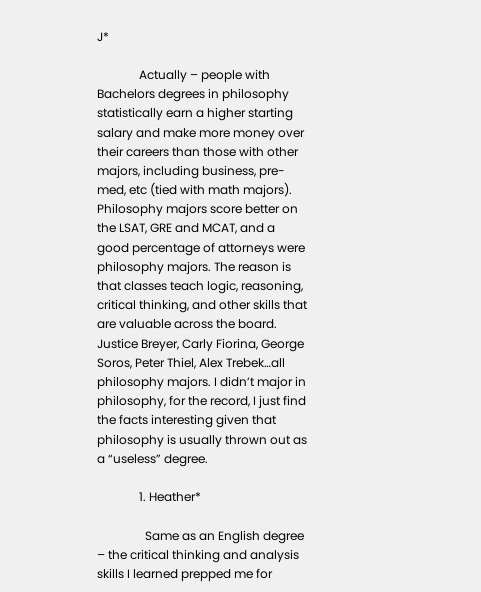J*

              Actually – people with Bachelors degrees in philosophy statistically earn a higher starting salary and make more money over their careers than those with other majors, including business, pre-med, etc (tied with math majors). Philosophy majors score better on the LSAT, GRE and MCAT, and a good percentage of attorneys were philosophy majors. The reason is that classes teach logic, reasoning, critical thinking, and other skills that are valuable across the board. Justice Breyer, Carly Fiorina, George Soros, Peter Thiel, Alex Trebek…all philosophy majors. I didn’t major in philosophy, for the record, I just find the facts interesting given that philosophy is usually thrown out as a “useless” degree.

              1. Heather*

                Same as an English degree – the critical thinking and analysis skills I learned prepped me for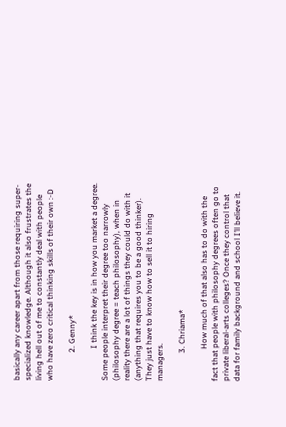basically any career apart from those requiring super-specialized knowledge. Although it also frustrates the living hell out of me to constantly deal with people who have zero critical thinking skills of their own :-D

              2. Genny*

                I think the key is in how you market a degree. Some people interpret their degree too narrowly (philosophy degree = teach philosophy), when in reality there are a lot of things they could do with it (anything that requires you to be a good thinker). They just have to know how to sell it to hiring managers.

              3. Chriama*

                How much of that also has to do with the fact that people with philosophy degrees often go to private liberal-arts colleges? Once they control that data for family background and school I’ll believe it.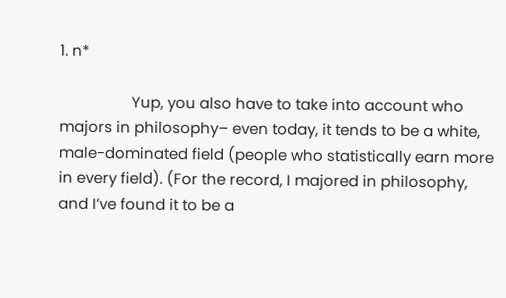1. n*

                  Yup, you also have to take into account who majors in philosophy– even today, it tends to be a white, male-dominated field (people who statistically earn more in every field). (For the record, I majored in philosophy, and I’ve found it to be a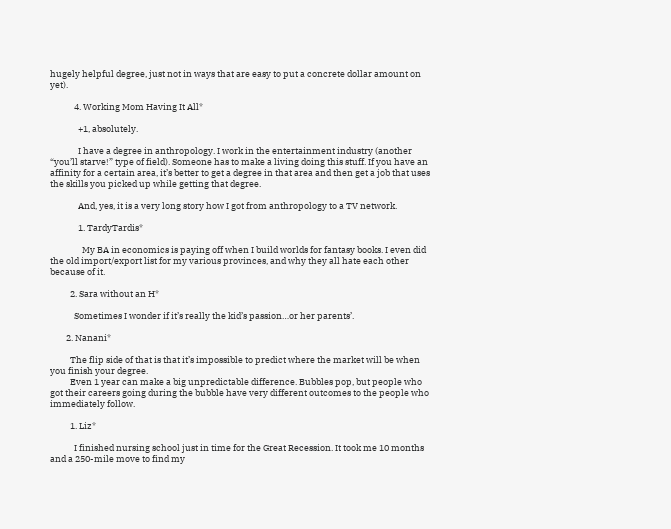hugely helpful degree, just not in ways that are easy to put a concrete dollar amount on yet).

            4. Working Mom Having It All*

              +1, absolutely.

              I have a degree in anthropology. I work in the entertainment industry (another “you’ll starve!” type of field). Someone has to make a living doing this stuff. If you have an affinity for a certain area, it’s better to get a degree in that area and then get a job that uses the skills you picked up while getting that degree.

              And, yes, it is a very long story how I got from anthropology to a TV network.

              1. TardyTardis*

                My BA in economics is paying off when I build worlds for fantasy books. I even did the old import/export list for my various provinces, and why they all hate each other because of it.

          2. Sara without an H*

            Sometimes I wonder if it’s really the kid’s passion…or her parents’.

        2. Nanani*

          The flip side of that is that it’s impossible to predict where the market will be when you finish your degree.
          Even 1 year can make a big unpredictable difference. Bubbles pop, but people who got their careers going during the bubble have very different outcomes to the people who immediately follow.

          1. Liz*

            I finished nursing school just in time for the Great Recession. It took me 10 months and a 250-mile move to find my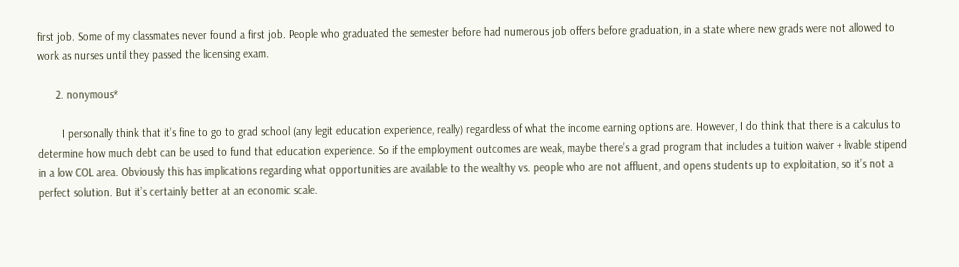first job. Some of my classmates never found a first job. People who graduated the semester before had numerous job offers before graduation, in a state where new grads were not allowed to work as nurses until they passed the licensing exam.

      2. nonymous*

        I personally think that it’s fine to go to grad school (any legit education experience, really) regardless of what the income earning options are. However, I do think that there is a calculus to determine how much debt can be used to fund that education experience. So if the employment outcomes are weak, maybe there’s a grad program that includes a tuition waiver + livable stipend in a low COL area. Obviously this has implications regarding what opportunities are available to the wealthy vs. people who are not affluent, and opens students up to exploitation, so it’s not a perfect solution. But it’s certainly better at an economic scale.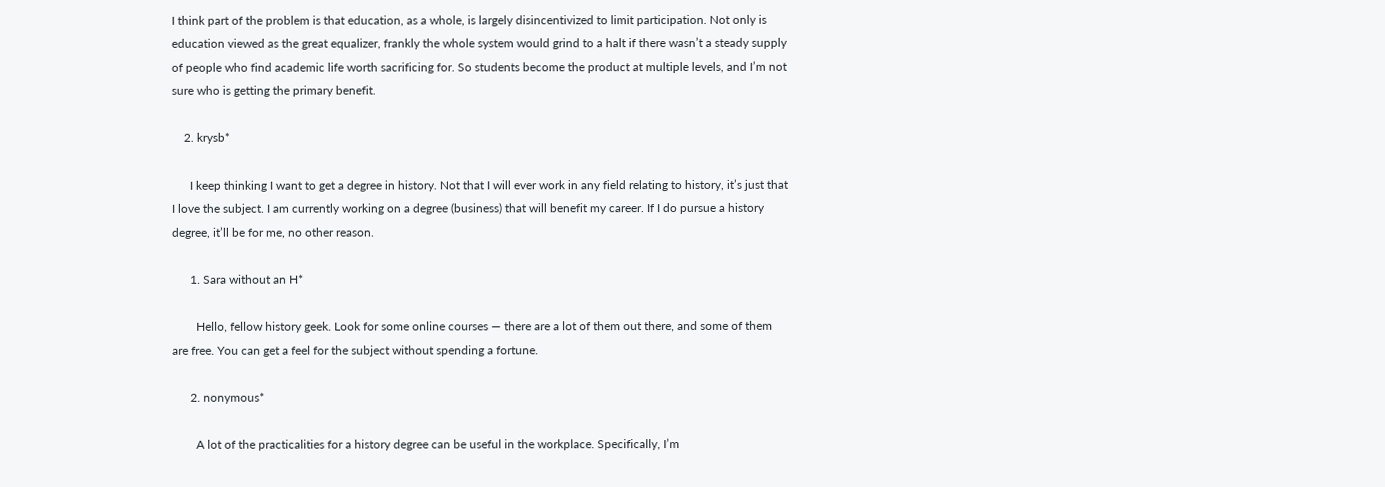I think part of the problem is that education, as a whole, is largely disincentivized to limit participation. Not only is education viewed as the great equalizer, frankly the whole system would grind to a halt if there wasn’t a steady supply of people who find academic life worth sacrificing for. So students become the product at multiple levels, and I’m not sure who is getting the primary benefit.

    2. krysb*

      I keep thinking I want to get a degree in history. Not that I will ever work in any field relating to history, it’s just that I love the subject. I am currently working on a degree (business) that will benefit my career. If I do pursue a history degree, it’ll be for me, no other reason.

      1. Sara without an H*

        Hello, fellow history geek. Look for some online courses — there are a lot of them out there, and some of them are free. You can get a feel for the subject without spending a fortune.

      2. nonymous*

        A lot of the practicalities for a history degree can be useful in the workplace. Specifically, I’m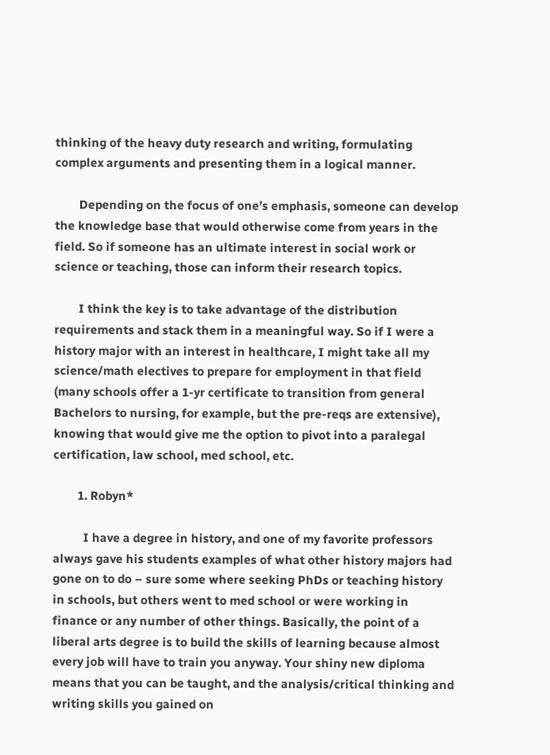thinking of the heavy duty research and writing, formulating complex arguments and presenting them in a logical manner.

        Depending on the focus of one’s emphasis, someone can develop the knowledge base that would otherwise come from years in the field. So if someone has an ultimate interest in social work or science or teaching, those can inform their research topics.

        I think the key is to take advantage of the distribution requirements and stack them in a meaningful way. So if I were a history major with an interest in healthcare, I might take all my science/math electives to prepare for employment in that field (many schools offer a 1-yr certificate to transition from general Bachelors to nursing, for example, but the pre-reqs are extensive), knowing that would give me the option to pivot into a paralegal certification, law school, med school, etc.

        1. Robyn*

          I have a degree in history, and one of my favorite professors always gave his students examples of what other history majors had gone on to do – sure some where seeking PhDs or teaching history in schools, but others went to med school or were working in finance or any number of other things. Basically, the point of a liberal arts degree is to build the skills of learning because almost every job will have to train you anyway. Your shiny new diploma means that you can be taught, and the analysis/critical thinking and writing skills you gained on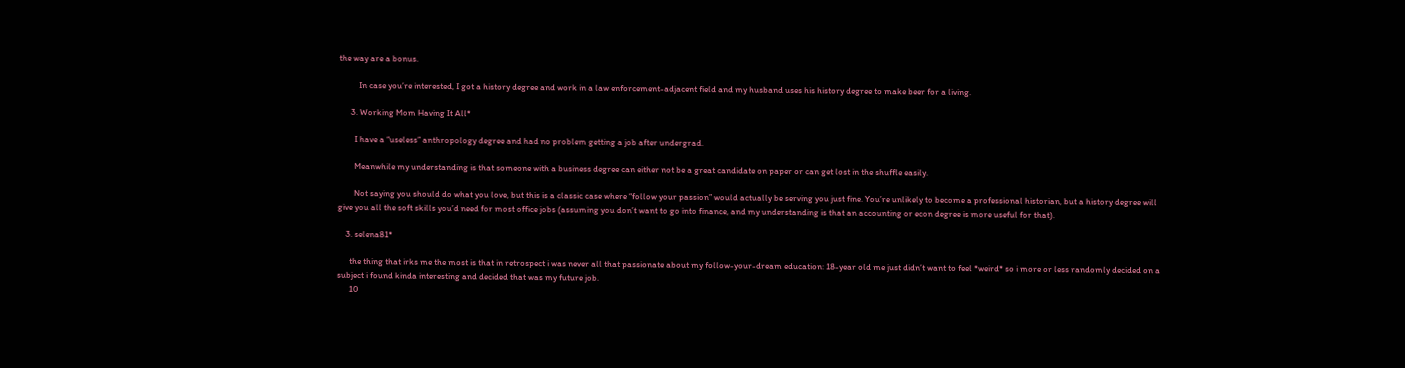the way are a bonus.

          In case you’re interested, I got a history degree and work in a law enforcement-adjacent field and my husband uses his history degree to make beer for a living.

      3. Working Mom Having It All*

        I have a “useless” anthropology degree and had no problem getting a job after undergrad.

        Meanwhile my understanding is that someone with a business degree can either not be a great candidate on paper or can get lost in the shuffle easily.

        Not saying you should do what you love, but this is a classic case where “follow your passion” would actually be serving you just fine. You’re unlikely to become a professional historian, but a history degree will give you all the soft skills you’d need for most office jobs (assuming you don’t want to go into finance, and my understanding is that an accounting or econ degree is more useful for that).

    3. selena81*

      the thing that irks me the most is that in retrospect i was never all that passionate about my follow-your-dream education: 18-year old me just didn’t want to feel *weird* so i more or less randomly decided on a subject i found kinda interesting and decided that was my future job.
      10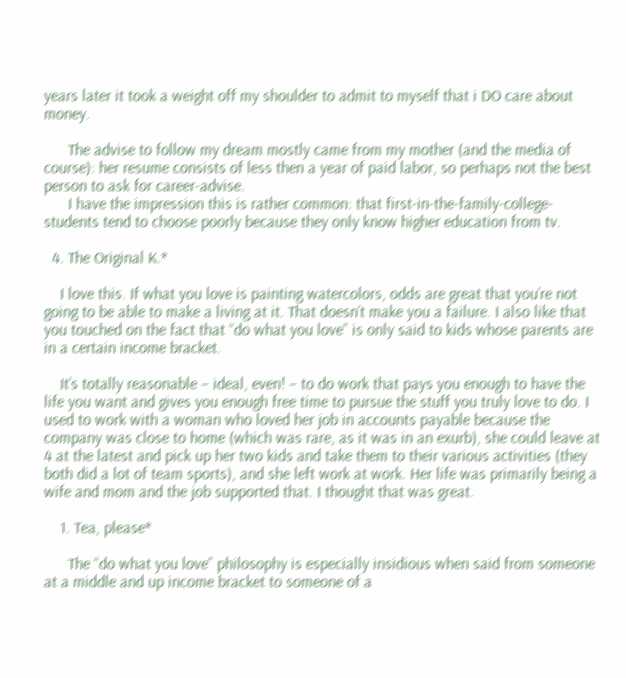years later it took a weight off my shoulder to admit to myself that i DO care about money.

      The advise to follow my dream mostly came from my mother (and the media of course): her resume consists of less then a year of paid labor, so perhaps not the best person to ask for career-advise.
      I have the impression this is rather common: that first-in-the-family-college-students tend to choose poorly because they only know higher education from tv.

  4. The Original K.*

    I love this. If what you love is painting watercolors, odds are great that you’re not going to be able to make a living at it. That doesn’t make you a failure. I also like that you touched on the fact that “do what you love” is only said to kids whose parents are in a certain income bracket.

    It’s totally reasonable – ideal, even! – to do work that pays you enough to have the life you want and gives you enough free time to pursue the stuff you truly love to do. I used to work with a woman who loved her job in accounts payable because the company was close to home (which was rare, as it was in an exurb), she could leave at 4 at the latest and pick up her two kids and take them to their various activities (they both did a lot of team sports), and she left work at work. Her life was primarily being a wife and mom and the job supported that. I thought that was great.

    1. Tea, please*

      The “do what you love” philosophy is especially insidious when said from someone at a middle and up income bracket to someone of a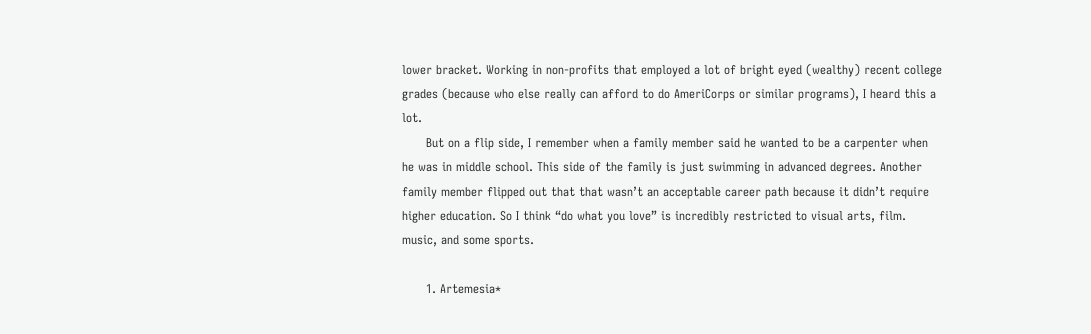lower bracket. Working in non-profits that employed a lot of bright eyed (wealthy) recent college grades (because who else really can afford to do AmeriCorps or similar programs), I heard this a lot.
      But on a flip side, I remember when a family member said he wanted to be a carpenter when he was in middle school. This side of the family is just swimming in advanced degrees. Another family member flipped out that that wasn’t an acceptable career path because it didn’t require higher education. So I think “do what you love” is incredibly restricted to visual arts, film. music, and some sports.

      1. Artemesia*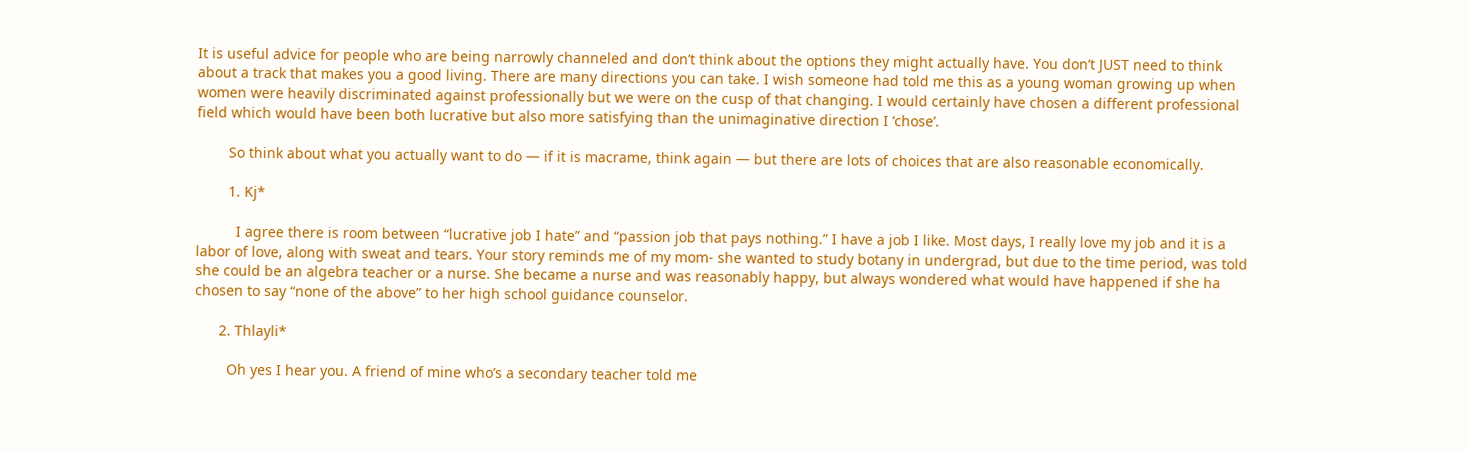It is useful advice for people who are being narrowly channeled and don’t think about the options they might actually have. You don’t JUST need to think about a track that makes you a good living. There are many directions you can take. I wish someone had told me this as a young woman growing up when women were heavily discriminated against professionally but we were on the cusp of that changing. I would certainly have chosen a different professional field which would have been both lucrative but also more satisfying than the unimaginative direction I ‘chose’.

        So think about what you actually want to do — if it is macrame, think again — but there are lots of choices that are also reasonable economically.

        1. Kj*

          I agree there is room between “lucrative job I hate” and “passion job that pays nothing.” I have a job I like. Most days, I really love my job and it is a labor of love, along with sweat and tears. Your story reminds me of my mom- she wanted to study botany in undergrad, but due to the time period, was told she could be an algebra teacher or a nurse. She became a nurse and was reasonably happy, but always wondered what would have happened if she ha chosen to say “none of the above” to her high school guidance counselor.

      2. Thlayli*

        Oh yes I hear you. A friend of mine who’s a secondary teacher told me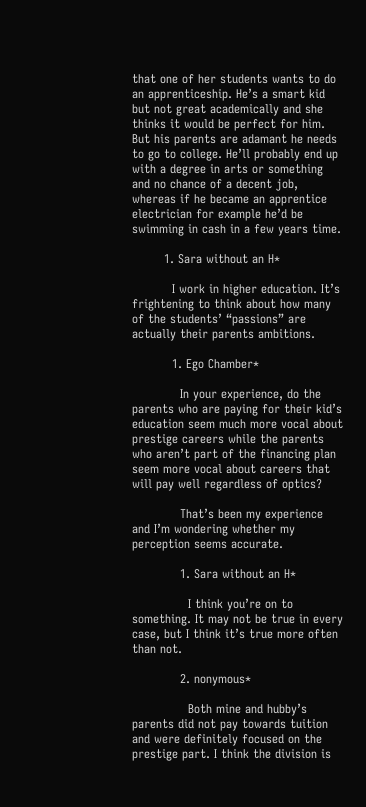that one of her students wants to do an apprenticeship. He’s a smart kid but not great academically and she thinks it would be perfect for him. But his parents are adamant he needs to go to college. He’ll probably end up with a degree in arts or something and no chance of a decent job, whereas if he became an apprentice electrician for example he’d be swimming in cash in a few years time.

        1. Sara without an H*

          I work in higher education. It’s frightening to think about how many of the students’ “passions” are actually their parents ambitions.

          1. Ego Chamber*

            In your experience, do the parents who are paying for their kid’s education seem much more vocal about prestige careers while the parents who aren’t part of the financing plan seem more vocal about careers that will pay well regardless of optics?

            That’s been my experience and I’m wondering whether my perception seems accurate.

            1. Sara without an H*

              I think you’re on to something. It may not be true in every case, but I think it’s true more often than not.

            2. nonymous*

              Both mine and hubby’s parents did not pay towards tuition and were definitely focused on the prestige part. I think the division is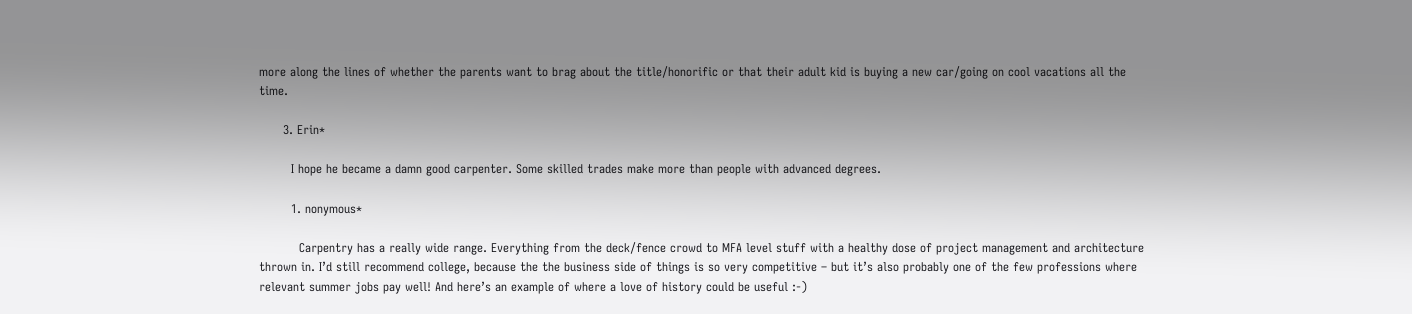more along the lines of whether the parents want to brag about the title/honorific or that their adult kid is buying a new car/going on cool vacations all the time.

      3. Erin*

        I hope he became a damn good carpenter. Some skilled trades make more than people with advanced degrees.

        1. nonymous*

          Carpentry has a really wide range. Everything from the deck/fence crowd to MFA level stuff with a healthy dose of project management and architecture thrown in. I’d still recommend college, because the the business side of things is so very competitive – but it’s also probably one of the few professions where relevant summer jobs pay well! And here’s an example of where a love of history could be useful :-)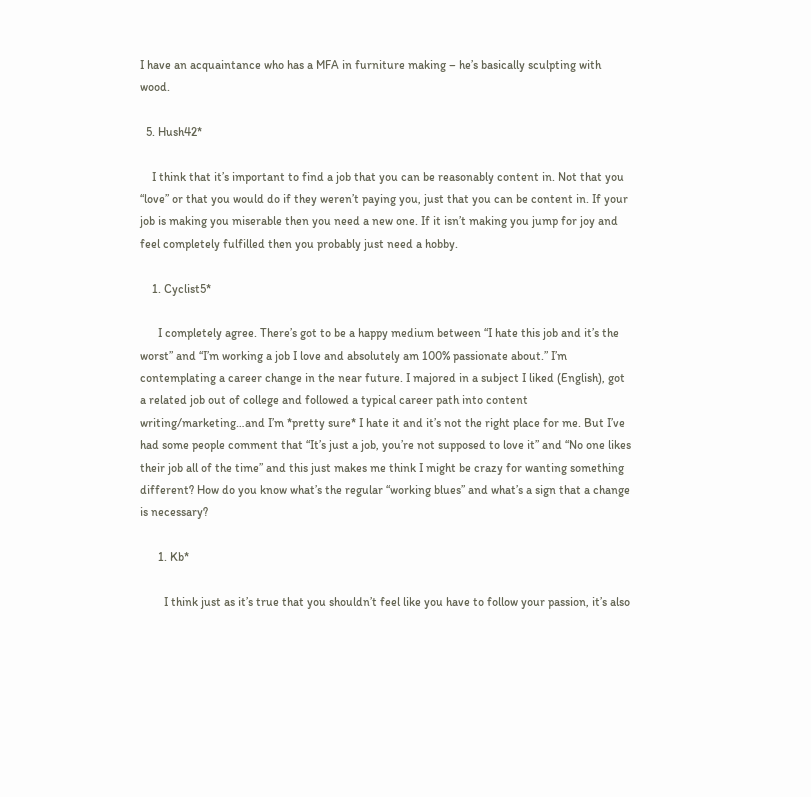I have an acquaintance who has a MFA in furniture making – he’s basically sculpting with wood.

  5. Hush42*

    I think that it’s important to find a job that you can be reasonably content in. Not that you “love” or that you would do if they weren’t paying you, just that you can be content in. If your job is making you miserable then you need a new one. If it isn’t making you jump for joy and feel completely fulfilled then you probably just need a hobby.

    1. Cyclist5*

      I completely agree. There’s got to be a happy medium between “I hate this job and it’s the worst” and “I’m working a job I love and absolutely am 100% passionate about.” I’m contemplating a career change in the near future. I majored in a subject I liked (English), got a related job out of college and followed a typical career path into content writing/marketing…and I’m *pretty sure* I hate it and it’s not the right place for me. But I’ve had some people comment that “It’s just a job, you’re not supposed to love it” and “No one likes their job all of the time” and this just makes me think I might be crazy for wanting something different? How do you know what’s the regular “working blues” and what’s a sign that a change is necessary?

      1. Kb*

        I think just as it’s true that you shouldn’t feel like you have to follow your passion, it’s also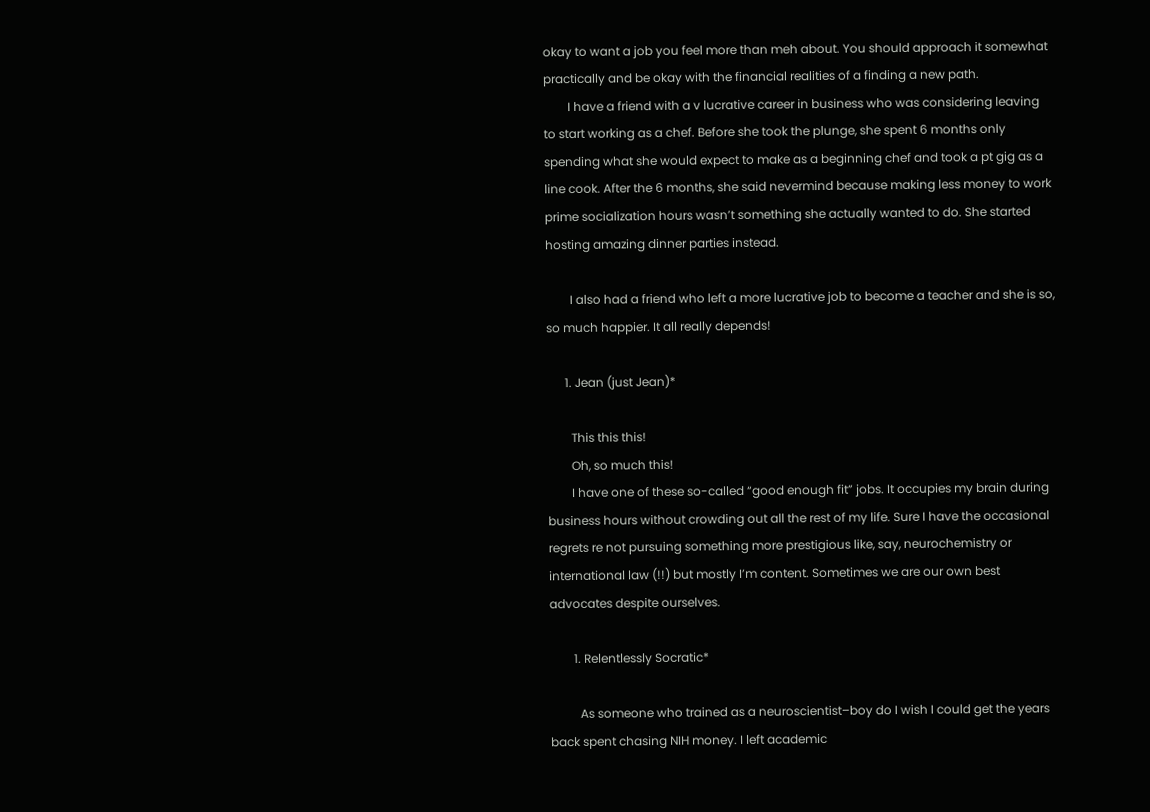okay to want a job you feel more than meh about. You should approach it somewhat practically and be okay with the financial realities of a finding a new path.
        I have a friend with a v lucrative career in business who was considering leaving to start working as a chef. Before she took the plunge, she spent 6 months only spending what she would expect to make as a beginning chef and took a pt gig as a line cook. After the 6 months, she said nevermind because making less money to work prime socialization hours wasn’t something she actually wanted to do. She started hosting amazing dinner parties instead.

        I also had a friend who left a more lucrative job to become a teacher and she is so, so much happier. It all really depends!

      1. Jean (just Jean)*

        This this this!
        Oh, so much this!
        I have one of these so-called “good enough fit” jobs. It occupies my brain during business hours without crowding out all the rest of my life. Sure I have the occasional regrets re not pursuing something more prestigious like, say, neurochemistry or international law (!!) but mostly I’m content. Sometimes we are our own best advocates despite ourselves.

        1. Relentlessly Socratic*

          As someone who trained as a neuroscientist–boy do I wish I could get the years back spent chasing NIH money. I left academic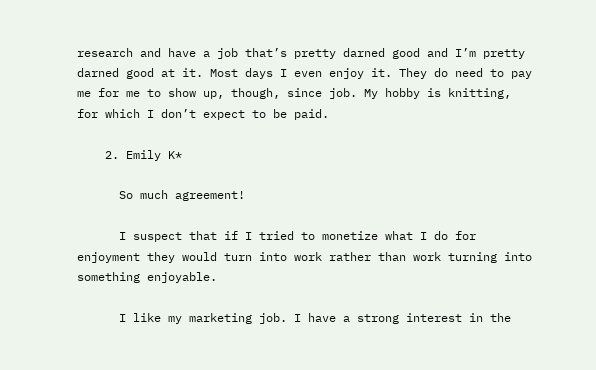research and have a job that’s pretty darned good and I’m pretty darned good at it. Most days I even enjoy it. They do need to pay me for me to show up, though, since job. My hobby is knitting, for which I don’t expect to be paid.

    2. Emily K*

      So much agreement!

      I suspect that if I tried to monetize what I do for enjoyment they would turn into work rather than work turning into something enjoyable.

      I like my marketing job. I have a strong interest in the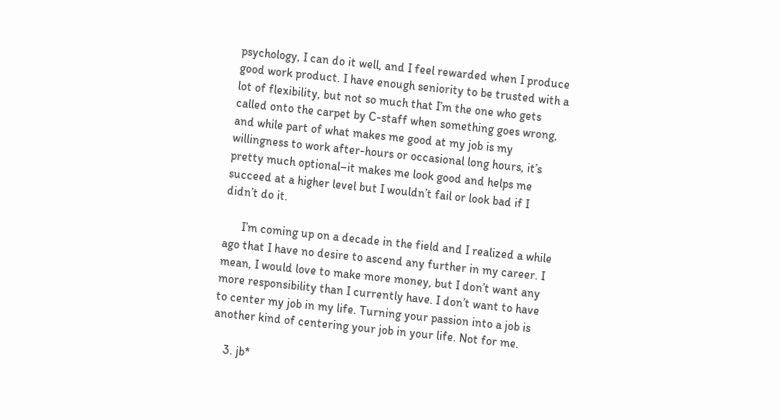psychology, I can do it well, and I feel rewarded when I produce good work product. I have enough seniority to be trusted with a lot of flexibility, but not so much that I’m the one who gets called onto the carpet by C-staff when something goes wrong, and while part of what makes me good at my job is my willingness to work after-hours or occasional long hours, it’s pretty much optional–it makes me look good and helps me succeed at a higher level but I wouldn’t fail or look bad if I didn’t do it.

      I’m coming up on a decade in the field and I realized a while ago that I have no desire to ascend any further in my career. I mean, I would love to make more money, but I don’t want any more responsibility than I currently have. I don’t want to have to center my job in my life. Turning your passion into a job is another kind of centering your job in your life. Not for me.

    3. jb*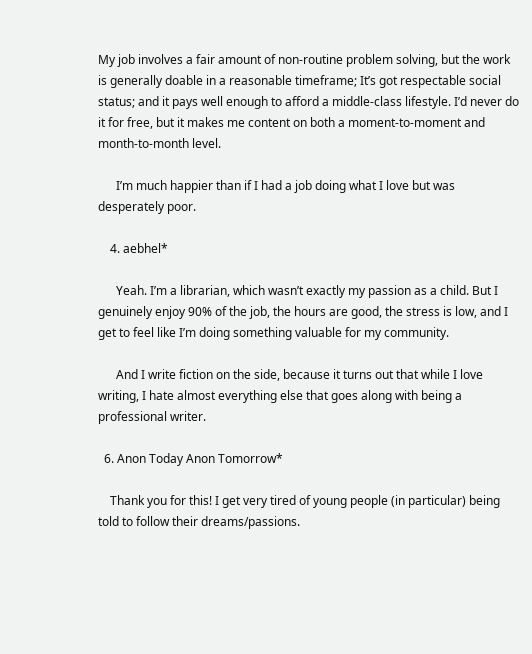My job involves a fair amount of non-routine problem solving, but the work is generally doable in a reasonable timeframe; It’s got respectable social status; and it pays well enough to afford a middle-class lifestyle. I’d never do it for free, but it makes me content on both a moment-to-moment and month-to-month level.

      I’m much happier than if I had a job doing what I love but was desperately poor.

    4. aebhel*

      Yeah. I’m a librarian, which wasn’t exactly my passion as a child. But I genuinely enjoy 90% of the job, the hours are good, the stress is low, and I get to feel like I’m doing something valuable for my community.

      And I write fiction on the side, because it turns out that while I love writing, I hate almost everything else that goes along with being a professional writer.

  6. Anon Today Anon Tomorrow*

    Thank you for this! I get very tired of young people (in particular) being told to follow their dreams/passions.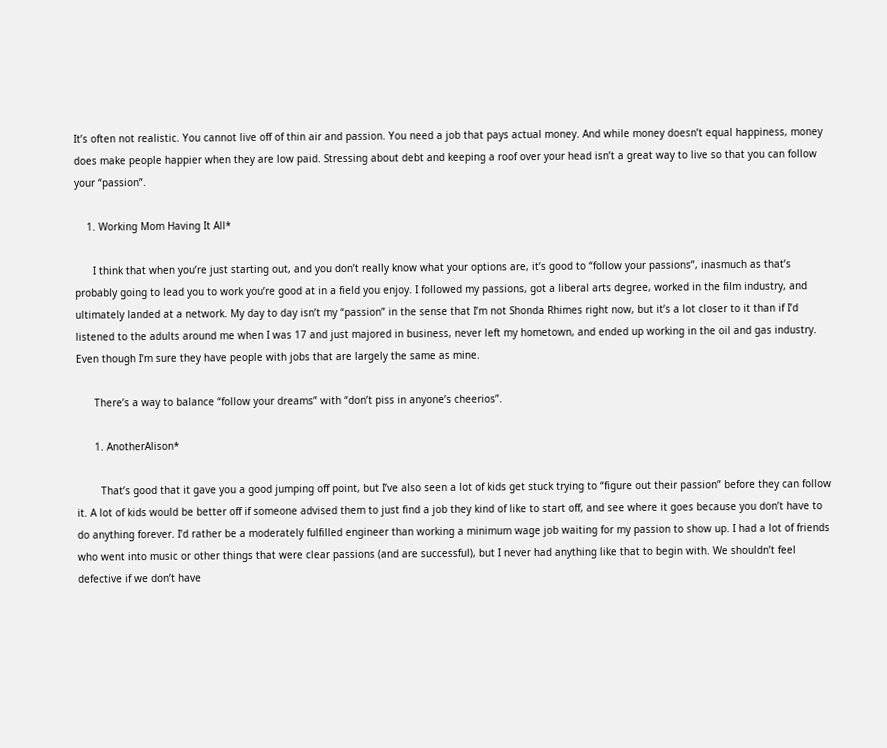It’s often not realistic. You cannot live off of thin air and passion. You need a job that pays actual money. And while money doesn’t equal happiness, money does make people happier when they are low paid. Stressing about debt and keeping a roof over your head isn’t a great way to live so that you can follow your “passion”.

    1. Working Mom Having It All*

      I think that when you’re just starting out, and you don’t really know what your options are, it’s good to “follow your passions”, inasmuch as that’s probably going to lead you to work you’re good at in a field you enjoy. I followed my passions, got a liberal arts degree, worked in the film industry, and ultimately landed at a network. My day to day isn’t my “passion” in the sense that I’m not Shonda Rhimes right now, but it’s a lot closer to it than if I’d listened to the adults around me when I was 17 and just majored in business, never left my hometown, and ended up working in the oil and gas industry. Even though I’m sure they have people with jobs that are largely the same as mine.

      There’s a way to balance “follow your dreams” with “don’t piss in anyone’s cheerios”.

      1. AnotherAlison*

        That’s good that it gave you a good jumping off point, but I’ve also seen a lot of kids get stuck trying to “figure out their passion” before they can follow it. A lot of kids would be better off if someone advised them to just find a job they kind of like to start off, and see where it goes because you don’t have to do anything forever. I’d rather be a moderately fulfilled engineer than working a minimum wage job waiting for my passion to show up. I had a lot of friends who went into music or other things that were clear passions (and are successful), but I never had anything like that to begin with. We shouldn’t feel defective if we don’t have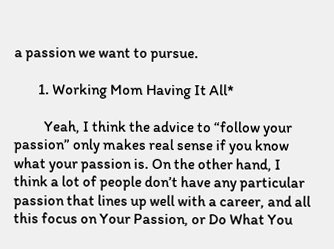a passion we want to pursue.

        1. Working Mom Having It All*

          Yeah, I think the advice to “follow your passion” only makes real sense if you know what your passion is. On the other hand, I think a lot of people don’t have any particular passion that lines up well with a career, and all this focus on Your Passion, or Do What You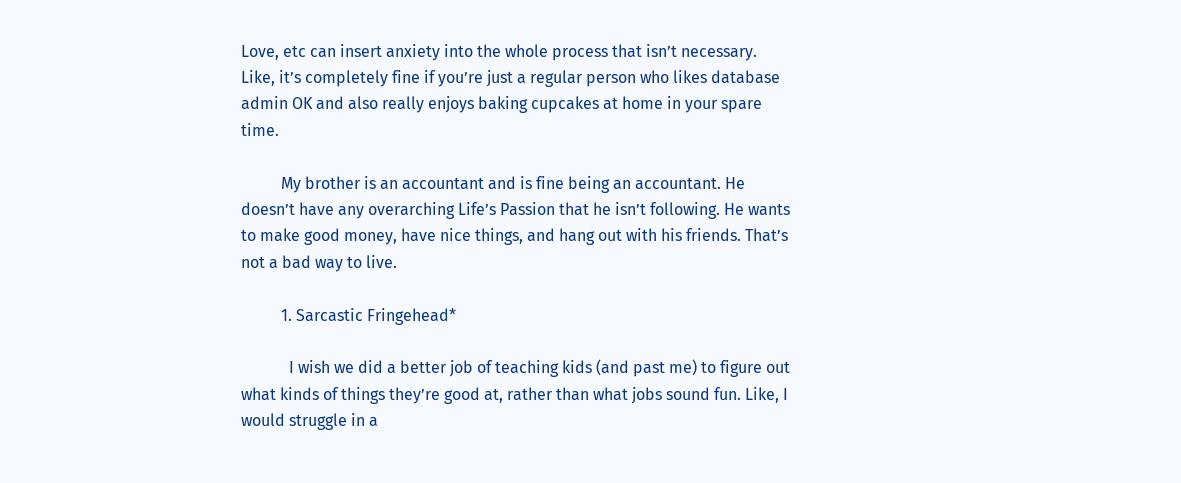Love, etc can insert anxiety into the whole process that isn’t necessary. Like, it’s completely fine if you’re just a regular person who likes database admin OK and also really enjoys baking cupcakes at home in your spare time.

          My brother is an accountant and is fine being an accountant. He doesn’t have any overarching Life’s Passion that he isn’t following. He wants to make good money, have nice things, and hang out with his friends. That’s not a bad way to live.

          1. Sarcastic Fringehead*

            I wish we did a better job of teaching kids (and past me) to figure out what kinds of things they’re good at, rather than what jobs sound fun. Like, I would struggle in a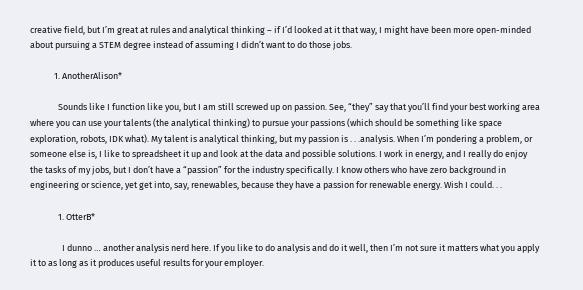creative field, but I’m great at rules and analytical thinking – if I’d looked at it that way, I might have been more open-minded about pursuing a STEM degree instead of assuming I didn’t want to do those jobs.

            1. AnotherAlison*

              Sounds like I function like you, but I am still screwed up on passion. See, “they” say that you’ll find your best working area where you can use your talents (the analytical thinking) to pursue your passions (which should be something like space exploration, robots, IDK what). My talent is analytical thinking, but my passion is . . .analysis. When I’m pondering a problem, or someone else is, I like to spreadsheet it up and look at the data and possible solutions. I work in energy, and I really do enjoy the tasks of my jobs, but I don’t have a “passion” for the industry specifically. I know others who have zero background in engineering or science, yet get into, say, renewables, because they have a passion for renewable energy. Wish I could. . .

              1. OtterB*

                I dunno … another analysis nerd here. If you like to do analysis and do it well, then I’m not sure it matters what you apply it to as long as it produces useful results for your employer.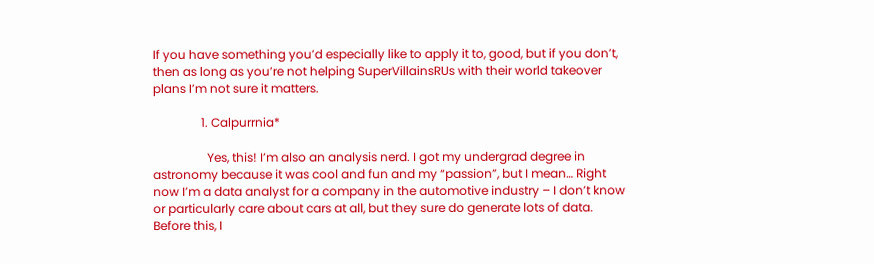If you have something you’d especially like to apply it to, good, but if you don’t, then as long as you’re not helping SuperVillainsRUs with their world takeover plans I’m not sure it matters.

                1. Calpurrnia*

                  Yes, this! I’m also an analysis nerd. I got my undergrad degree in astronomy because it was cool and fun and my “passion”, but I mean… Right now I’m a data analyst for a company in the automotive industry – I don’t know or particularly care about cars at all, but they sure do generate lots of data. Before this, I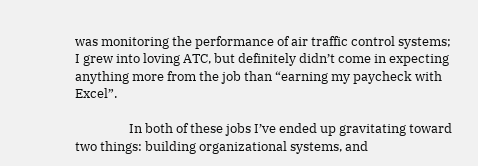was monitoring the performance of air traffic control systems; I grew into loving ATC, but definitely didn’t come in expecting anything more from the job than “earning my paycheck with Excel”.

                  In both of these jobs I’ve ended up gravitating toward two things: building organizational systems, and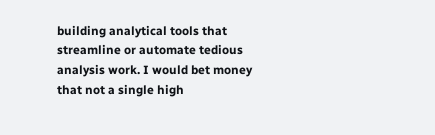building analytical tools that streamline or automate tedious analysis work. I would bet money that not a single high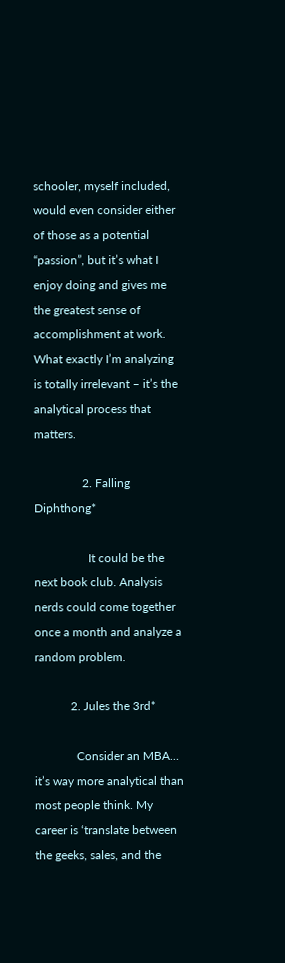schooler, myself included, would even consider either of those as a potential “passion”, but it’s what I enjoy doing and gives me the greatest sense of accomplishment at work. What exactly I’m analyzing is totally irrelevant – it’s the analytical process that matters.

                2. Falling Diphthong*

                  It could be the next book club. Analysis nerds could come together once a month and analyze a random problem.

            2. Jules the 3rd*

              Consider an MBA… it’s way more analytical than most people think. My career is ‘translate between the geeks, sales, and the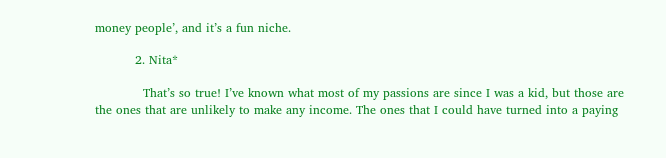money people’, and it’s a fun niche.

          2. Nita*

            That’s so true! I’ve known what most of my passions are since I was a kid, but those are the ones that are unlikely to make any income. The ones that I could have turned into a paying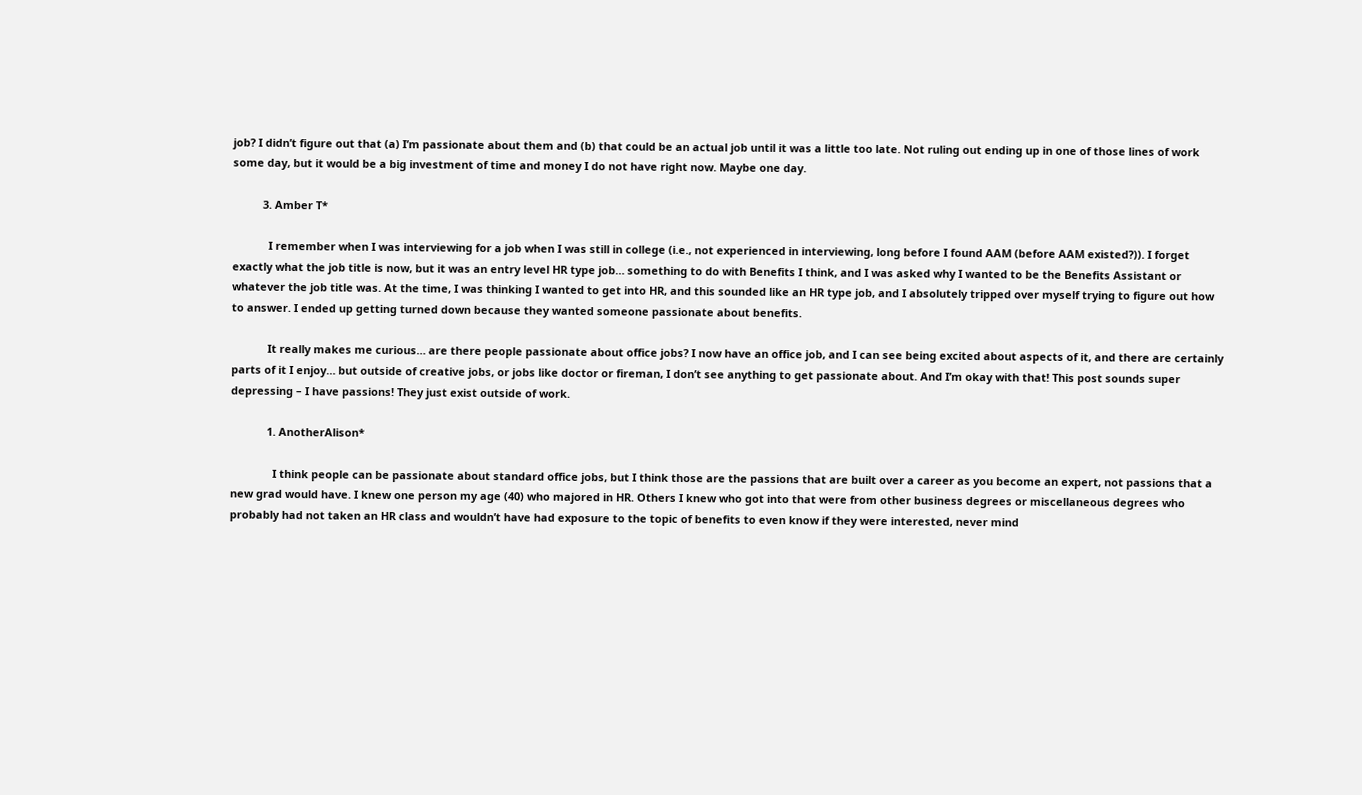job? I didn’t figure out that (a) I’m passionate about them and (b) that could be an actual job until it was a little too late. Not ruling out ending up in one of those lines of work some day, but it would be a big investment of time and money I do not have right now. Maybe one day.

          3. Amber T*

            I remember when I was interviewing for a job when I was still in college (i.e., not experienced in interviewing, long before I found AAM (before AAM existed?)). I forget exactly what the job title is now, but it was an entry level HR type job… something to do with Benefits I think, and I was asked why I wanted to be the Benefits Assistant or whatever the job title was. At the time, I was thinking I wanted to get into HR, and this sounded like an HR type job, and I absolutely tripped over myself trying to figure out how to answer. I ended up getting turned down because they wanted someone passionate about benefits.

            It really makes me curious… are there people passionate about office jobs? I now have an office job, and I can see being excited about aspects of it, and there are certainly parts of it I enjoy… but outside of creative jobs, or jobs like doctor or fireman, I don’t see anything to get passionate about. And I’m okay with that! This post sounds super depressing – I have passions! They just exist outside of work.

            1. AnotherAlison*

              I think people can be passionate about standard office jobs, but I think those are the passions that are built over a career as you become an expert, not passions that a new grad would have. I knew one person my age (40) who majored in HR. Others I knew who got into that were from other business degrees or miscellaneous degrees who probably had not taken an HR class and wouldn’t have had exposure to the topic of benefits to even know if they were interested, never mind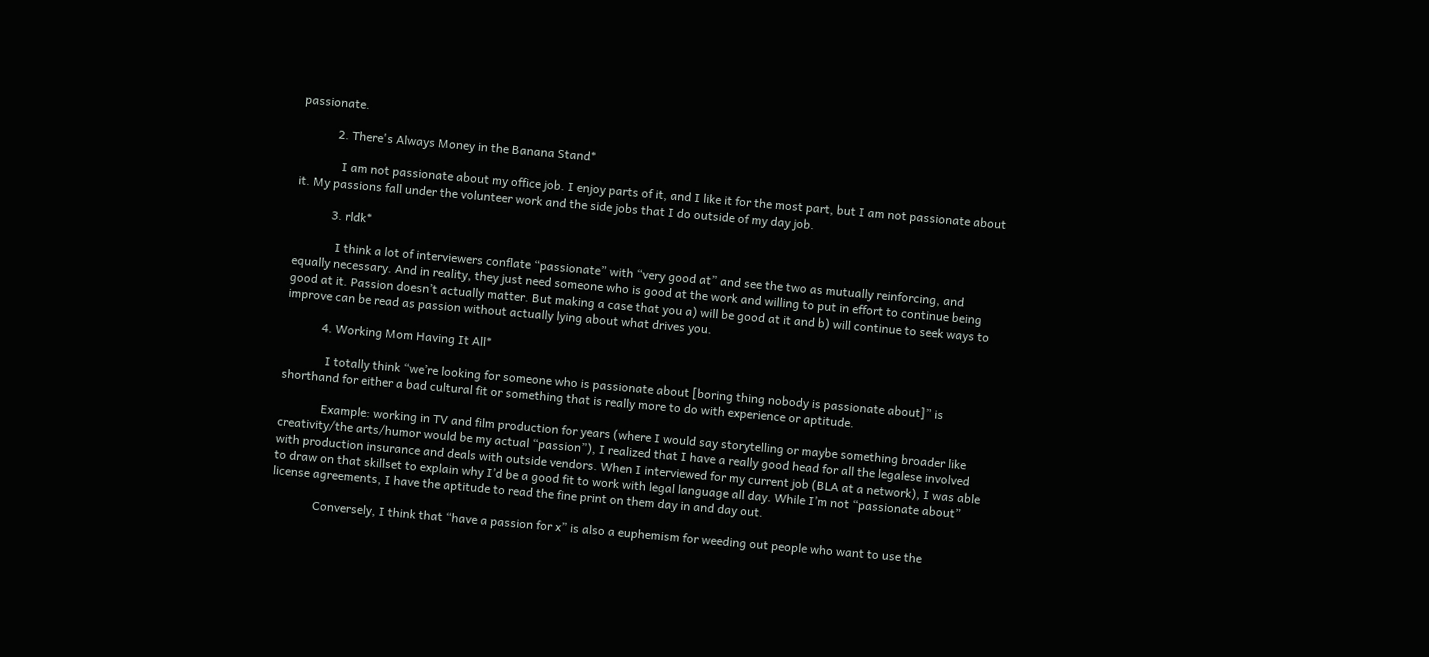passionate.

            2. There's Always Money in the Banana Stand*

              I am not passionate about my office job. I enjoy parts of it, and I like it for the most part, but I am not passionate about it. My passions fall under the volunteer work and the side jobs that I do outside of my day job.

            3. rldk*

              I think a lot of interviewers conflate “passionate” with “very good at” and see the two as mutually reinforcing, and equally necessary. And in reality, they just need someone who is good at the work and willing to put in effort to continue being good at it. Passion doesn’t actually matter. But making a case that you a) will be good at it and b) will continue to seek ways to improve can be read as passion without actually lying about what drives you.

            4. Working Mom Having It All*

              I totally think “we’re looking for someone who is passionate about [boring thing nobody is passionate about]” is shorthand for either a bad cultural fit or something that is really more to do with experience or aptitude.

              Example: working in TV and film production for years (where I would say storytelling or maybe something broader like creativity/the arts/humor would be my actual “passion”), I realized that I have a really good head for all the legalese involved with production insurance and deals with outside vendors. When I interviewed for my current job (BLA at a network), I was able to draw on that skillset to explain why I’d be a good fit to work with legal language all day. While I’m not “passionate about” license agreements, I have the aptitude to read the fine print on them day in and day out.

              Conversely, I think that “have a passion for x” is also a euphemism for weeding out people who want to use the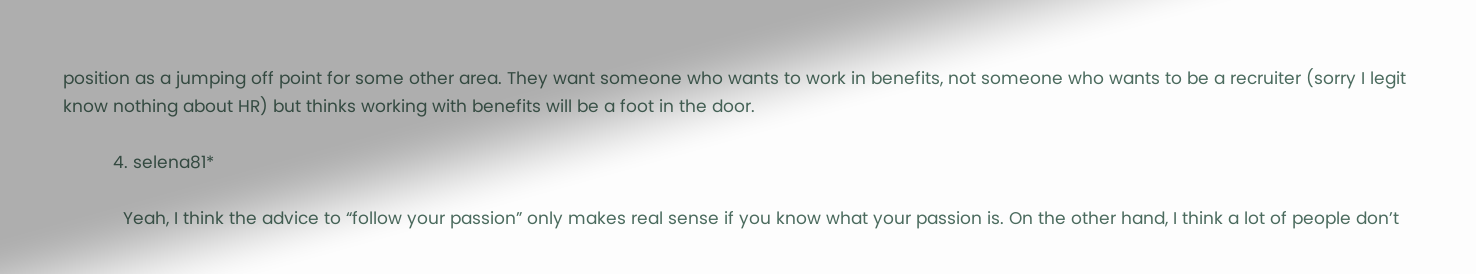position as a jumping off point for some other area. They want someone who wants to work in benefits, not someone who wants to be a recruiter (sorry I legit know nothing about HR) but thinks working with benefits will be a foot in the door.

          4. selena81*

            Yeah, I think the advice to “follow your passion” only makes real sense if you know what your passion is. On the other hand, I think a lot of people don’t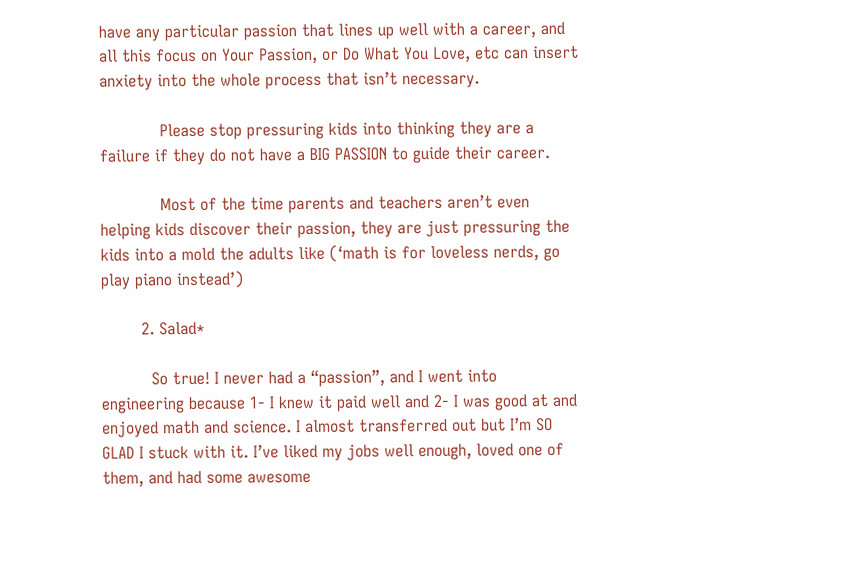have any particular passion that lines up well with a career, and all this focus on Your Passion, or Do What You Love, etc can insert anxiety into the whole process that isn’t necessary.

            Please stop pressuring kids into thinking they are a failure if they do not have a BIG PASSION to guide their career.

            Most of the time parents and teachers aren’t even helping kids discover their passion, they are just pressuring the kids into a mold the adults like (‘math is for loveless nerds, go play piano instead’)

        2. Salad*

          So true! I never had a “passion”, and I went into engineering because 1- I knew it paid well and 2- I was good at and enjoyed math and science. I almost transferred out but I’m SO GLAD I stuck with it. I’ve liked my jobs well enough, loved one of them, and had some awesome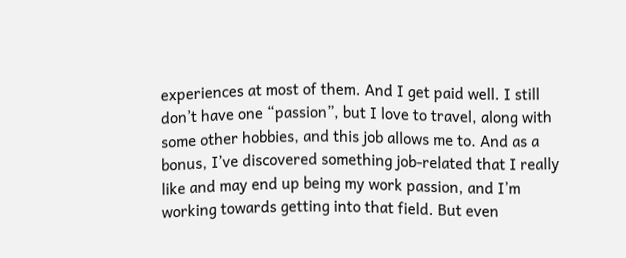experiences at most of them. And I get paid well. I still don’t have one “passion”, but I love to travel, along with some other hobbies, and this job allows me to. And as a bonus, I’ve discovered something job-related that I really like and may end up being my work passion, and I’m working towards getting into that field. But even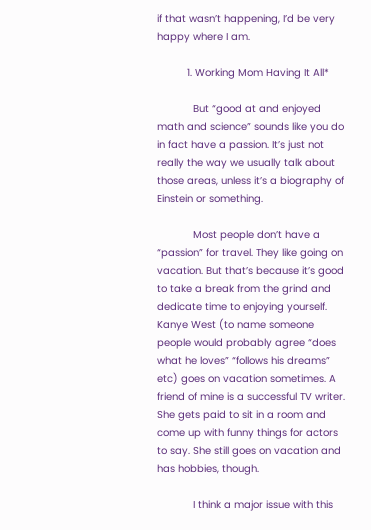if that wasn’t happening, I’d be very happy where I am.

          1. Working Mom Having It All*

            But “good at and enjoyed math and science” sounds like you do in fact have a passion. It’s just not really the way we usually talk about those areas, unless it’s a biography of Einstein or something.

            Most people don’t have a “passion” for travel. They like going on vacation. But that’s because it’s good to take a break from the grind and dedicate time to enjoying yourself. Kanye West (to name someone people would probably agree “does what he loves” “follows his dreams” etc) goes on vacation sometimes. A friend of mine is a successful TV writer. She gets paid to sit in a room and come up with funny things for actors to say. She still goes on vacation and has hobbies, though.

            I think a major issue with this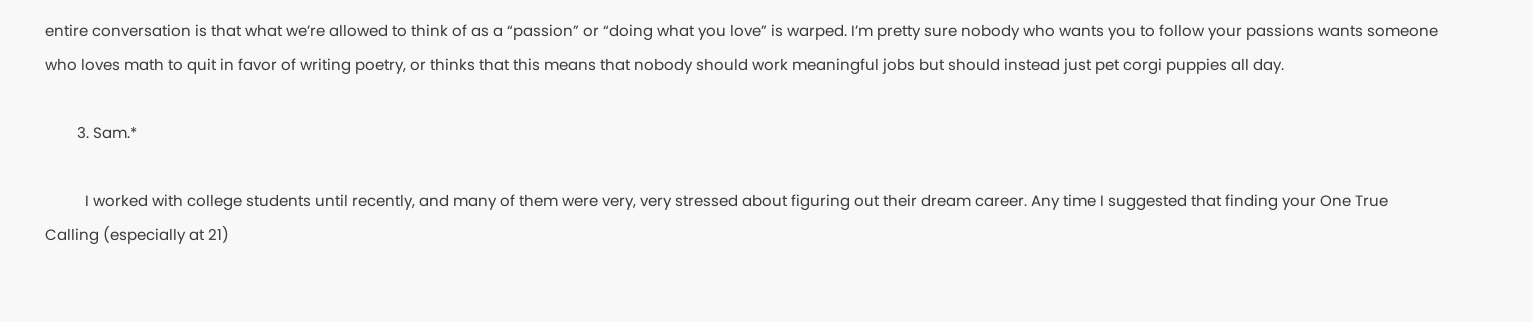entire conversation is that what we’re allowed to think of as a “passion” or “doing what you love” is warped. I’m pretty sure nobody who wants you to follow your passions wants someone who loves math to quit in favor of writing poetry, or thinks that this means that nobody should work meaningful jobs but should instead just pet corgi puppies all day.

        3. Sam.*

          I worked with college students until recently, and many of them were very, very stressed about figuring out their dream career. Any time I suggested that finding your One True Calling (especially at 21)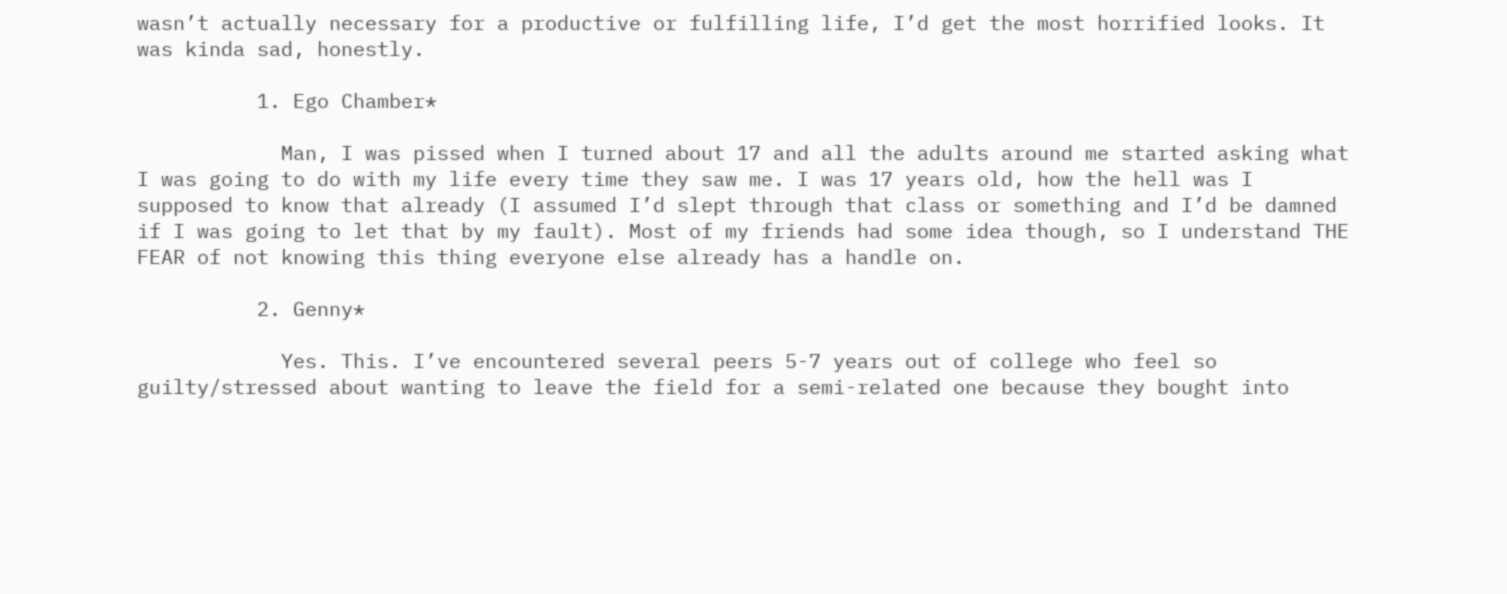wasn’t actually necessary for a productive or fulfilling life, I’d get the most horrified looks. It was kinda sad, honestly.

          1. Ego Chamber*

            Man, I was pissed when I turned about 17 and all the adults around me started asking what I was going to do with my life every time they saw me. I was 17 years old, how the hell was I supposed to know that already (I assumed I’d slept through that class or something and I’d be damned if I was going to let that by my fault). Most of my friends had some idea though, so I understand THE FEAR of not knowing this thing everyone else already has a handle on.

          2. Genny*

            Yes. This. I’ve encountered several peers 5-7 years out of college who feel so guilty/stressed about wanting to leave the field for a semi-related one because they bought into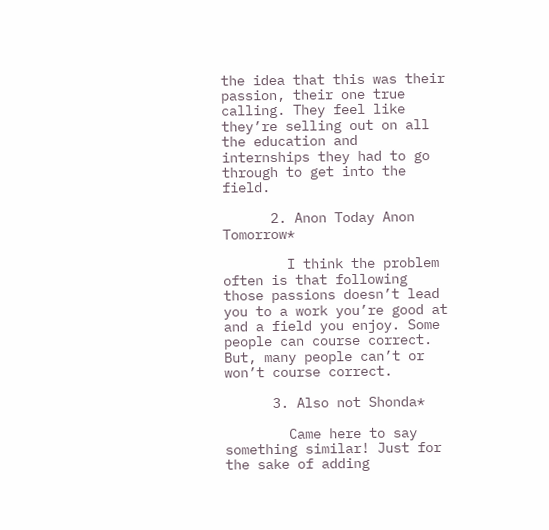the idea that this was their passion, their one true calling. They feel like they’re selling out on all the education and internships they had to go through to get into the field.

      2. Anon Today Anon Tomorrow*

        I think the problem often is that following those passions doesn’t lead you to a work you’re good at and a field you enjoy. Some people can course correct. But, many people can’t or won’t course correct.

      3. Also not Shonda*

        Came here to say something similar! Just for the sake of adding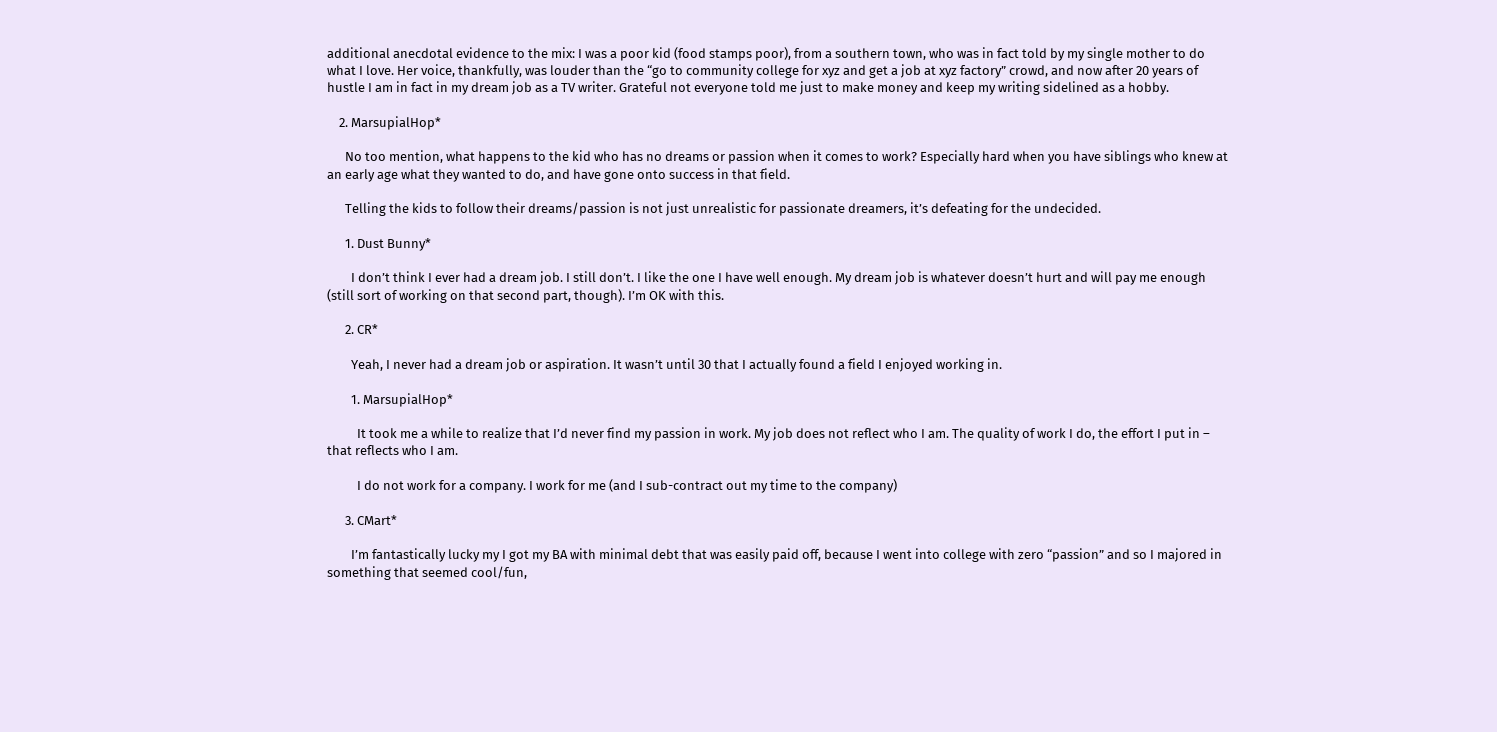additional anecdotal evidence to the mix: I was a poor kid (food stamps poor), from a southern town, who was in fact told by my single mother to do what I love. Her voice, thankfully, was louder than the “go to community college for xyz and get a job at xyz factory” crowd, and now after 20 years of hustle I am in fact in my dream job as a TV writer. Grateful not everyone told me just to make money and keep my writing sidelined as a hobby.

    2. MarsupialHop*

      No too mention, what happens to the kid who has no dreams or passion when it comes to work? Especially hard when you have siblings who knew at an early age what they wanted to do, and have gone onto success in that field.

      Telling the kids to follow their dreams/passion is not just unrealistic for passionate dreamers, it’s defeating for the undecided.

      1. Dust Bunny*

        I don’t think I ever had a dream job. I still don’t. I like the one I have well enough. My dream job is whatever doesn’t hurt and will pay me enough (still sort of working on that second part, though). I’m OK with this.

      2. CR*

        Yeah, I never had a dream job or aspiration. It wasn’t until 30 that I actually found a field I enjoyed working in.

        1. MarsupialHop*

          It took me a while to realize that I’d never find my passion in work. My job does not reflect who I am. The quality of work I do, the effort I put in – that reflects who I am.

          I do not work for a company. I work for me (and I sub-contract out my time to the company)

      3. CMart*

        I’m fantastically lucky my I got my BA with minimal debt that was easily paid off, because I went into college with zero “passion” and so I majored in something that seemed cool/fun,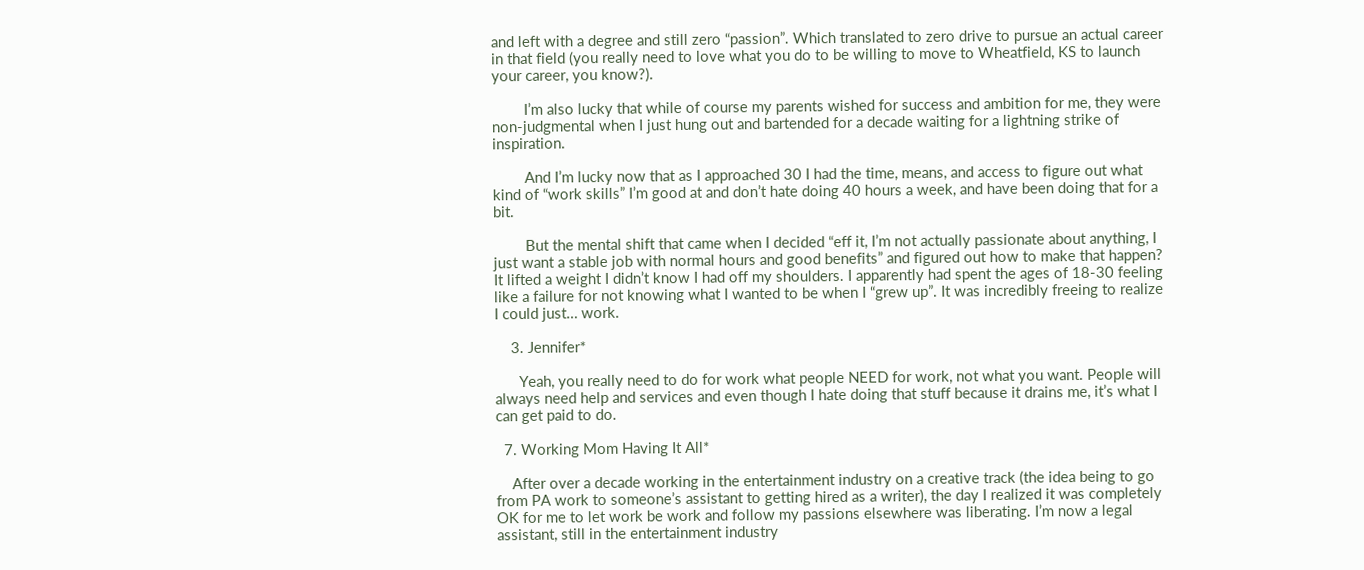and left with a degree and still zero “passion”. Which translated to zero drive to pursue an actual career in that field (you really need to love what you do to be willing to move to Wheatfield, KS to launch your career, you know?).

        I’m also lucky that while of course my parents wished for success and ambition for me, they were non-judgmental when I just hung out and bartended for a decade waiting for a lightning strike of inspiration.

        And I’m lucky now that as I approached 30 I had the time, means, and access to figure out what kind of “work skills” I’m good at and don’t hate doing 40 hours a week, and have been doing that for a bit.

        But the mental shift that came when I decided “eff it, I’m not actually passionate about anything, I just want a stable job with normal hours and good benefits” and figured out how to make that happen? It lifted a weight I didn’t know I had off my shoulders. I apparently had spent the ages of 18-30 feeling like a failure for not knowing what I wanted to be when I “grew up”. It was incredibly freeing to realize I could just… work.

    3. Jennifer*

      Yeah, you really need to do for work what people NEED for work, not what you want. People will always need help and services and even though I hate doing that stuff because it drains me, it’s what I can get paid to do.

  7. Working Mom Having It All*

    After over a decade working in the entertainment industry on a creative track (the idea being to go from PA work to someone’s assistant to getting hired as a writer), the day I realized it was completely OK for me to let work be work and follow my passions elsewhere was liberating. I’m now a legal assistant, still in the entertainment industry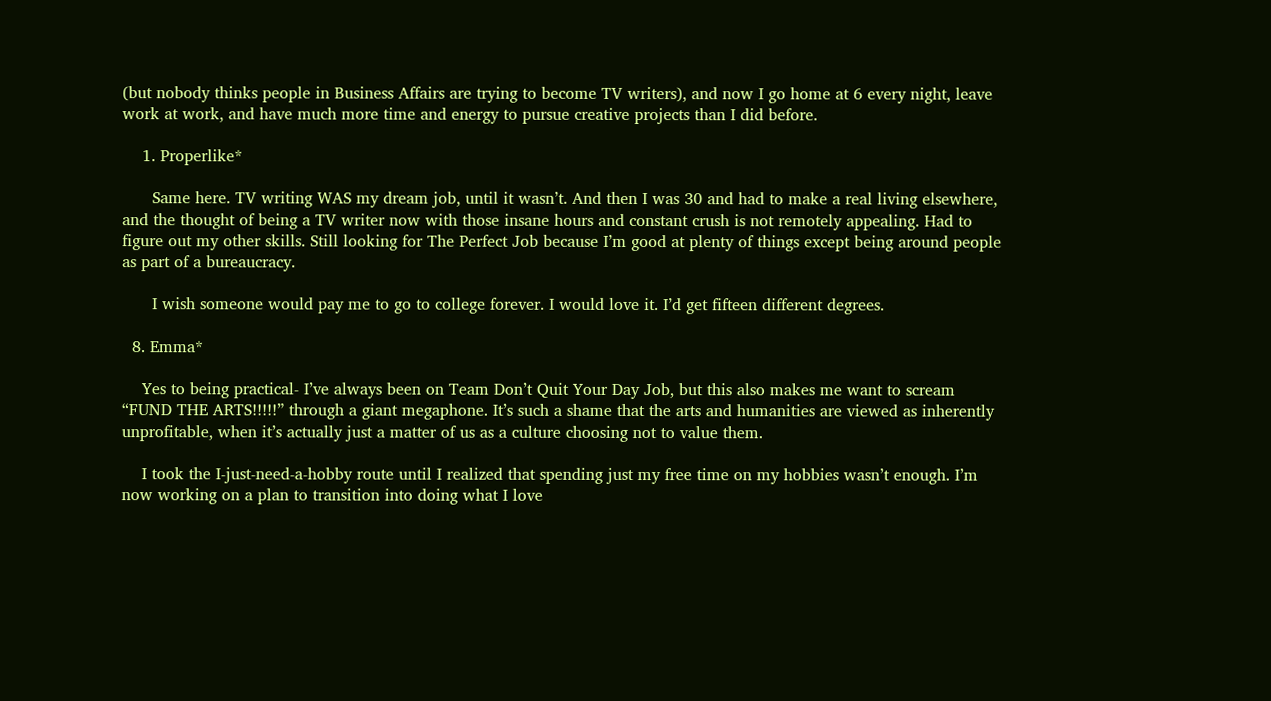(but nobody thinks people in Business Affairs are trying to become TV writers), and now I go home at 6 every night, leave work at work, and have much more time and energy to pursue creative projects than I did before.

    1. Properlike*

      Same here. TV writing WAS my dream job, until it wasn’t. And then I was 30 and had to make a real living elsewhere, and the thought of being a TV writer now with those insane hours and constant crush is not remotely appealing. Had to figure out my other skills. Still looking for The Perfect Job because I’m good at plenty of things except being around people as part of a bureaucracy.

      I wish someone would pay me to go to college forever. I would love it. I’d get fifteen different degrees.

  8. Emma*

    Yes to being practical- I’ve always been on Team Don’t Quit Your Day Job, but this also makes me want to scream “FUND THE ARTS!!!!!” through a giant megaphone. It’s such a shame that the arts and humanities are viewed as inherently unprofitable, when it’s actually just a matter of us as a culture choosing not to value them.

    I took the I-just-need-a-hobby route until I realized that spending just my free time on my hobbies wasn’t enough. I’m now working on a plan to transition into doing what I love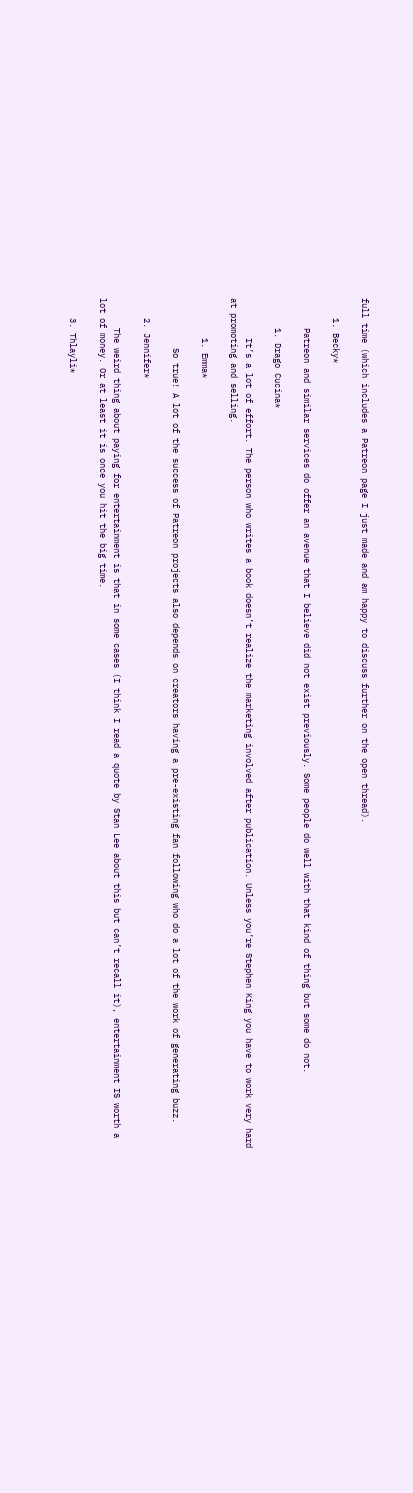full time (which includes a Patreon page I just made and am happy to discuss further on the open thread).

    1. Becky*

      Patreon and similar services do offer an avenue that I believe did not exist previously. Some people do well with that kind of thing but some do not.

      1. Drago Cucina*

        It’s a lot of effort. The person who writes a book doesn’t realize the marketing involved after publication. Unless you’re Stephen King you have to work very hard at promoting and selling.

        1. Emma*

          So true! A lot of the success of Patreon projects also depends on creators having a pre-existing fan following who do a lot of the work of generating buzz.

    2. Jennifer*

      The weird thing about paying for entertainment is that in some cases (I think I read a quote by Stan Lee about this but can’t recall it), entertainment IS worth a lot of money. Or at least it is once you hit the big time.

    3. Thlayli*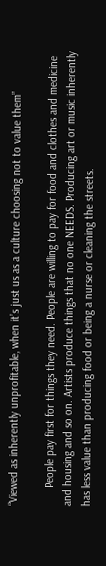“Viewed as inherently unprofitable, when it’s just us as a culture choosing not to value them”

      People pay first for things they need. People are willing to pay for food and clothes and medicine and housing and so on. Artists produce things that no one NEEDS. Producing art or music inherently has less value than producing food or being a nurse or cleaning the streets.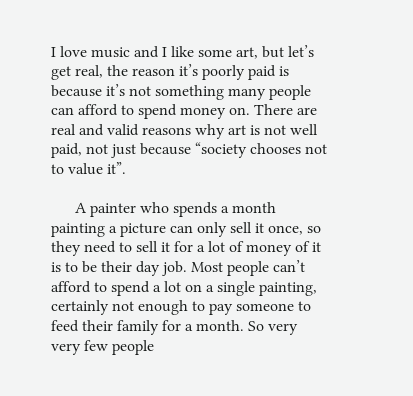I love music and I like some art, but let’s get real, the reason it’s poorly paid is because it’s not something many people can afford to spend money on. There are real and valid reasons why art is not well paid, not just because “society chooses not to value it”.

      A painter who spends a month painting a picture can only sell it once, so they need to sell it for a lot of money of it is to be their day job. Most people can’t afford to spend a lot on a single painting, certainly not enough to pay someone to feed their family for a month. So very very few people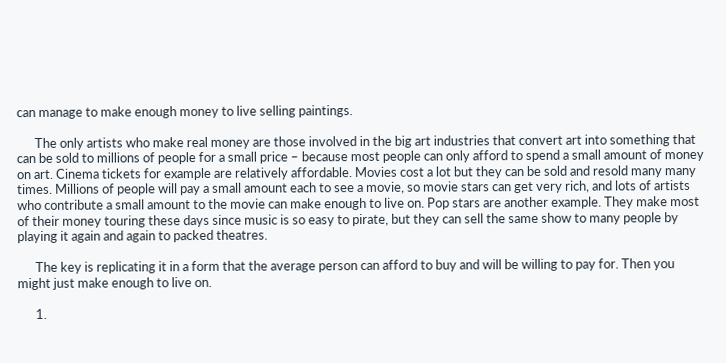can manage to make enough money to live selling paintings.

      The only artists who make real money are those involved in the big art industries that convert art into something that can be sold to millions of people for a small price – because most people can only afford to spend a small amount of money on art. Cinema tickets for example are relatively affordable. Movies cost a lot but they can be sold and resold many many times. Millions of people will pay a small amount each to see a movie, so movie stars can get very rich, and lots of artists who contribute a small amount to the movie can make enough to live on. Pop stars are another example. They make most of their money touring these days since music is so easy to pirate, but they can sell the same show to many people by playing it again and again to packed theatres.

      The key is replicating it in a form that the average person can afford to buy and will be willing to pay for. Then you might just make enough to live on.

      1.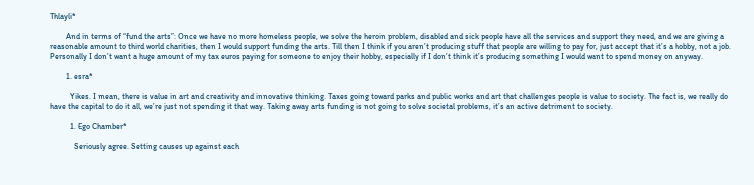Thlayli*

        And in terms of “fund the arts”: Once we have no more homeless people, we solve the heroin problem, disabled and sick people have all the services and support they need, and we are giving a reasonable amount to third world charities, then I would support funding the arts. Till then I think if you aren’t producing stuff that people are willing to pay for, just accept that it’s a hobby, not a job. Personally I don’t want a huge amount of my tax euros paying for someone to enjoy their hobby, especially if I don’t think it’s producing something I would want to spend money on anyway.

        1. esra*

          Yikes. I mean, there is value in art and creativity and innovative thinking. Taxes going toward parks and public works and art that challenges people is value to society. The fact is, we really do have the capital to do it all, we’re just not spending it that way. Taking away arts funding is not going to solve societal problems, it’s an active detriment to society.

          1. Ego Chamber*

            Seriously agree. Setting causes up against each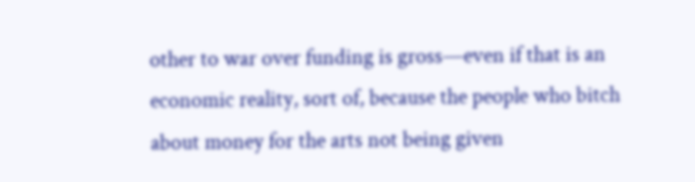other to war over funding is gross—even if that is an economic reality, sort of, because the people who bitch about money for the arts not being given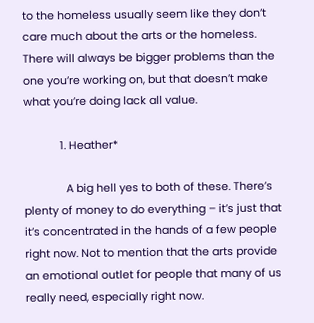to the homeless usually seem like they don’t care much about the arts or the homeless. There will always be bigger problems than the one you’re working on, but that doesn’t make what you’re doing lack all value.

            1. Heather*

              A big hell yes to both of these. There’s plenty of money to do everything – it’s just that it’s concentrated in the hands of a few people right now. Not to mention that the arts provide an emotional outlet for people that many of us really need, especially right now.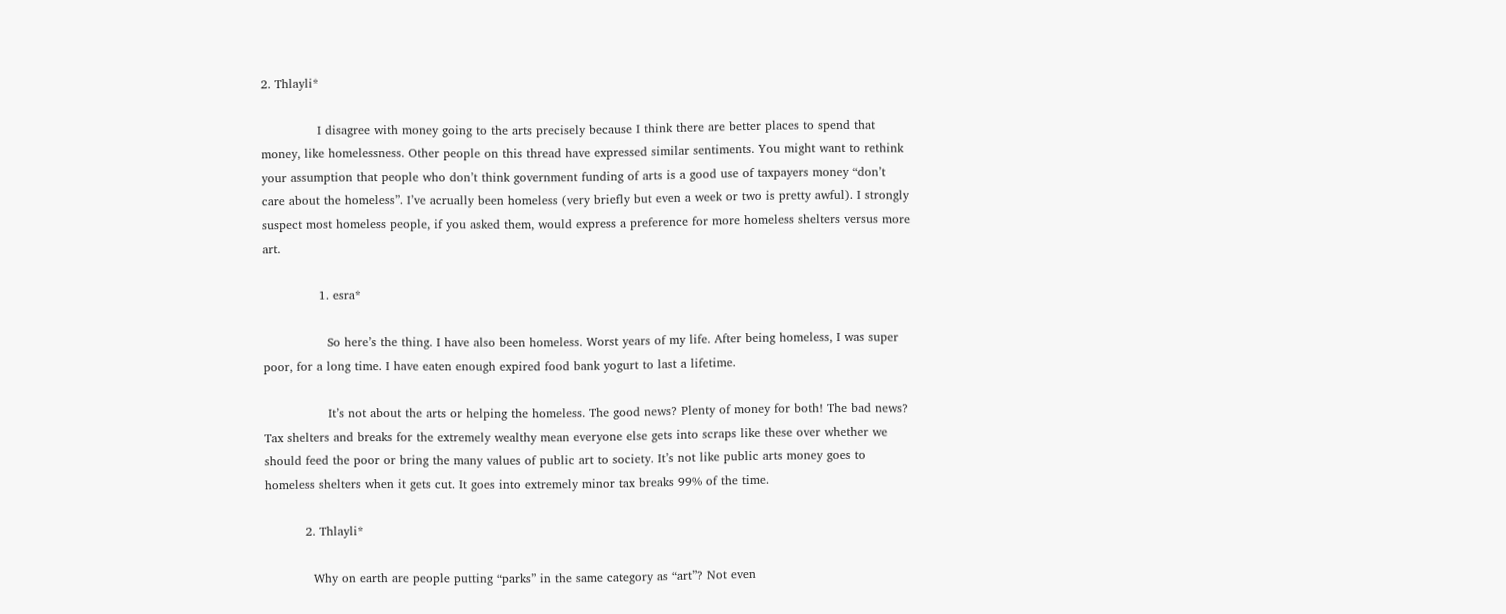2. Thlayli*

              I disagree with money going to the arts precisely because I think there are better places to spend that money, like homelessness. Other people on this thread have expressed similar sentiments. You might want to rethink your assumption that people who don’t think government funding of arts is a good use of taxpayers money “don’t care about the homeless”. I’ve acrually been homeless (very briefly but even a week or two is pretty awful). I strongly suspect most homeless people, if you asked them, would express a preference for more homeless shelters versus more art.

              1. esra*

                So here’s the thing. I have also been homeless. Worst years of my life. After being homeless, I was super poor, for a long time. I have eaten enough expired food bank yogurt to last a lifetime.

                It’s not about the arts or helping the homeless. The good news? Plenty of money for both! The bad news? Tax shelters and breaks for the extremely wealthy mean everyone else gets into scraps like these over whether we should feed the poor or bring the many values of public art to society. It’s not like public arts money goes to homeless shelters when it gets cut. It goes into extremely minor tax breaks 99% of the time.

          2. Thlayli*

            Why on earth are people putting “parks” in the same category as “art”? Not even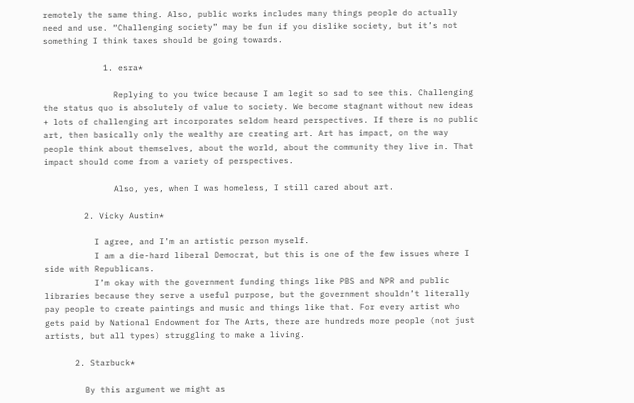remotely the same thing. Also, public works includes many things people do actually need and use. “Challenging society” may be fun if you dislike society, but it’s not something I think taxes should be going towards.

            1. esra*

              Replying to you twice because I am legit so sad to see this. Challenging the status quo is absolutely of value to society. We become stagnant without new ideas + lots of challenging art incorporates seldom heard perspectives. If there is no public art, then basically only the wealthy are creating art. Art has impact, on the way people think about themselves, about the world, about the community they live in. That impact should come from a variety of perspectives.

              Also, yes, when I was homeless, I still cared about art.

        2. Vicky Austin*

          I agree, and I’m an artistic person myself.
          I am a die-hard liberal Democrat, but this is one of the few issues where I side with Republicans.
          I’m okay with the government funding things like PBS and NPR and public libraries because they serve a useful purpose, but the government shouldn’t literally pay people to create paintings and music and things like that. For every artist who gets paid by National Endowment for The Arts, there are hundreds more people (not just artists, but all types) struggling to make a living.

      2. Starbuck*

        By this argument we might as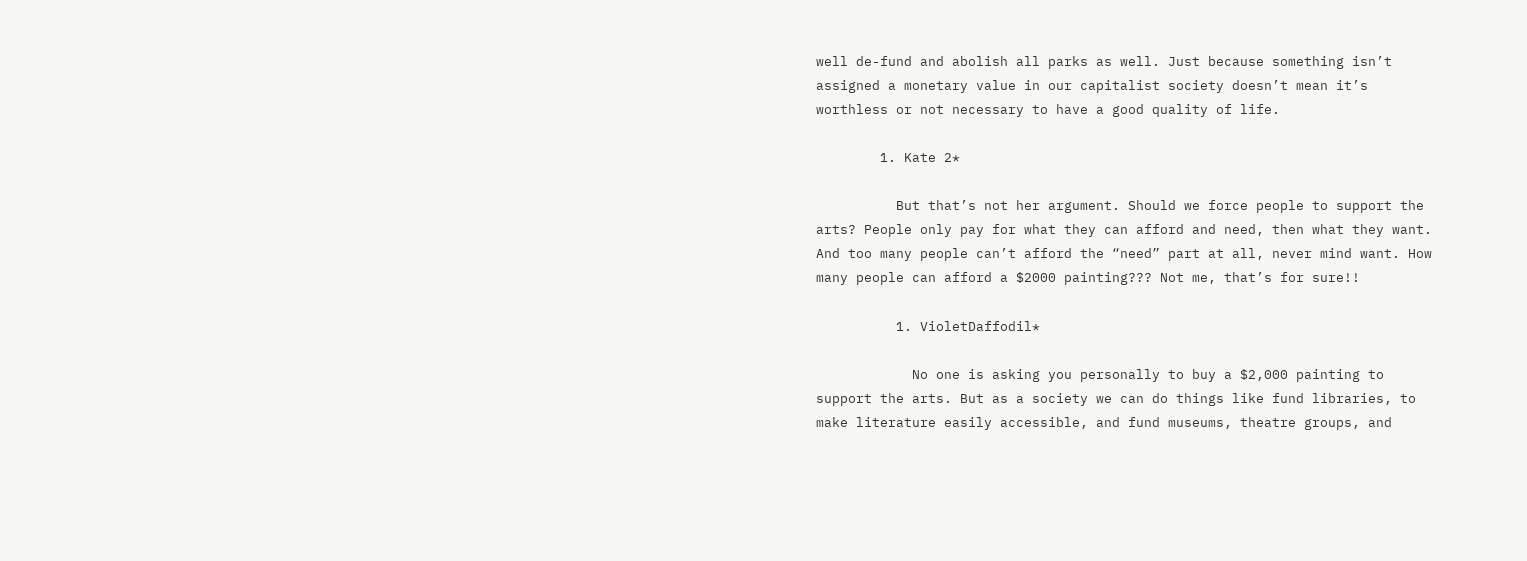well de-fund and abolish all parks as well. Just because something isn’t assigned a monetary value in our capitalist society doesn’t mean it’s worthless or not necessary to have a good quality of life.

        1. Kate 2*

          But that’s not her argument. Should we force people to support the arts? People only pay for what they can afford and need, then what they want. And too many people can’t afford the “need” part at all, never mind want. How many people can afford a $2000 painting??? Not me, that’s for sure!!

          1. VioletDaffodil*

            No one is asking you personally to buy a $2,000 painting to support the arts. But as a society we can do things like fund libraries, to make literature easily accessible, and fund museums, theatre groups, and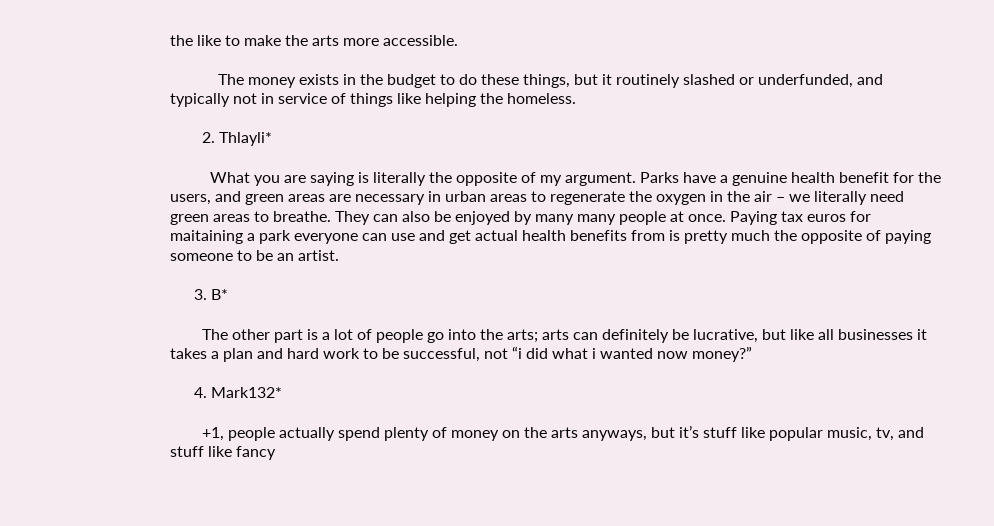the like to make the arts more accessible.

            The money exists in the budget to do these things, but it routinely slashed or underfunded, and typically not in service of things like helping the homeless.

        2. Thlayli*

          What you are saying is literally the opposite of my argument. Parks have a genuine health benefit for the users, and green areas are necessary in urban areas to regenerate the oxygen in the air – we literally need green areas to breathe. They can also be enjoyed by many many people at once. Paying tax euros for maitaining a park everyone can use and get actual health benefits from is pretty much the opposite of paying someone to be an artist.

      3. B*

        The other part is a lot of people go into the arts; arts can definitely be lucrative, but like all businesses it takes a plan and hard work to be successful, not “i did what i wanted now money?”

      4. Mark132*

        +1, people actually spend plenty of money on the arts anyways, but it’s stuff like popular music, tv, and stuff like fancy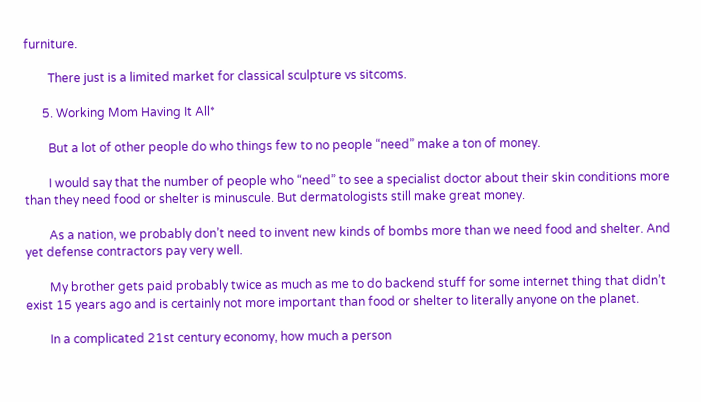furniture.

        There just is a limited market for classical sculpture vs sitcoms.

      5. Working Mom Having It All*

        But a lot of other people do who things few to no people “need” make a ton of money.

        I would say that the number of people who “need” to see a specialist doctor about their skin conditions more than they need food or shelter is minuscule. But dermatologists still make great money.

        As a nation, we probably don’t need to invent new kinds of bombs more than we need food and shelter. And yet defense contractors pay very well.

        My brother gets paid probably twice as much as me to do backend stuff for some internet thing that didn’t exist 15 years ago and is certainly not more important than food or shelter to literally anyone on the planet.

        In a complicated 21st century economy, how much a person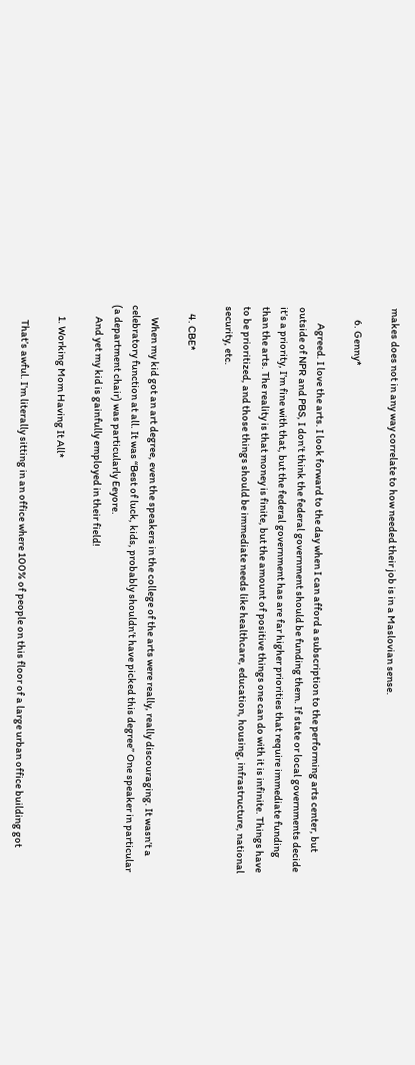makes does not in any way correlate to how needed their job is in a Maslovian sense.

      6. Genny*

        Agreed. I love the arts. I look forward to the day when I can afford a subscription to the performing arts center, but outside of NPR and PBS, I don’t think the federal government should be funding them. If state or local governments decide it’s a priority, I’m fine with that, but the federal government has are far higher priorities that require immediate funding than the arts. The reality is that money is finite, but the amount of positive things one can do with it is infinite. Things have to be prioritized, and those things should be immediate needs like healthcare, education, housing, infrastructure, national security, etc.

    4. CBE*

      When my kid got an art degree, even the speakers in the college of the arts were really, really discouraging. It wasn’t a celebratory function at all. It was “Best of luck, kids, probably shouldn’t have picked this degree” One speaker in particular (a department chair) was particularly Eeyore.
      And yet my kid is gainfully employed in their field!

      1. Working Mom Having It All*

        That’s awful. I’m literally sitting in an office where 100% of people on this floor of a large urban office building got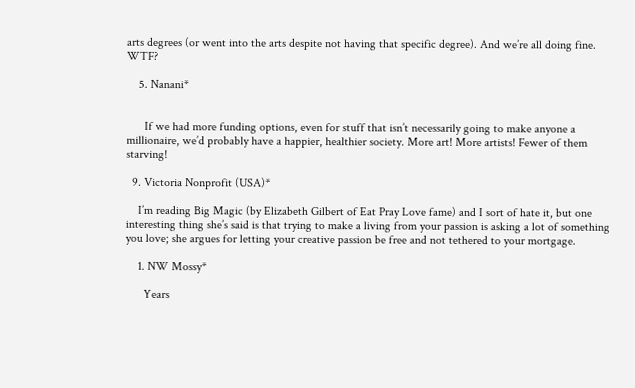arts degrees (or went into the arts despite not having that specific degree). And we’re all doing fine. WTF?

    5. Nanani*


      If we had more funding options, even for stuff that isn’t necessarily going to make anyone a millionaire, we’d probably have a happier, healthier society. More art! More artists! Fewer of them starving!

  9. Victoria Nonprofit (USA)*

    I’m reading Big Magic (by Elizabeth Gilbert of Eat Pray Love fame) and I sort of hate it, but one interesting thing she’s said is that trying to make a living from your passion is asking a lot of something you love; she argues for letting your creative passion be free and not tethered to your mortgage.

    1. NW Mossy*

      Years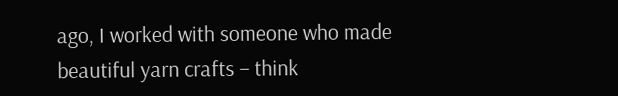ago, I worked with someone who made beautiful yarn crafts – think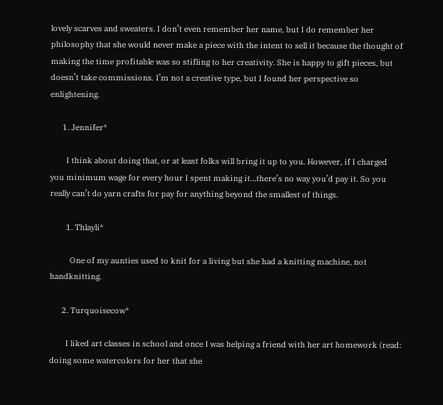lovely scarves and sweaters. I don’t even remember her name, but I do remember her philosophy that she would never make a piece with the intent to sell it because the thought of making the time profitable was so stifling to her creativity. She is happy to gift pieces, but doesn’t take commissions. I’m not a creative type, but I found her perspective so enlightening.

      1. Jennifer*

        I think about doing that, or at least folks will bring it up to you. However, if I charged you minimum wage for every hour I spent making it…there’s no way you’d pay it. So you really can’t do yarn crafts for pay for anything beyond the smallest of things.

        1. Thlayli*

          One of my aunties used to knit for a living but she had a knitting machine, not handknitting.

      2. Turquoisecow*

        I liked art classes in school and once I was helping a friend with her art homework (read: doing some watercolors for her that she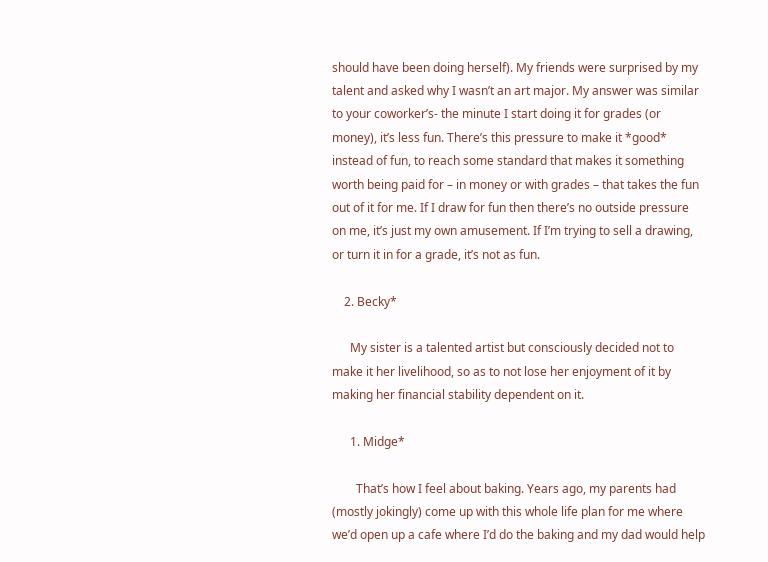should have been doing herself). My friends were surprised by my talent and asked why I wasn’t an art major. My answer was similar to your coworker’s- the minute I start doing it for grades (or money), it’s less fun. There’s this pressure to make it *good* instead of fun, to reach some standard that makes it something worth being paid for – in money or with grades – that takes the fun out of it for me. If I draw for fun then there’s no outside pressure on me, it’s just my own amusement. If I’m trying to sell a drawing, or turn it in for a grade, it’s not as fun.

    2. Becky*

      My sister is a talented artist but consciously decided not to make it her livelihood, so as to not lose her enjoyment of it by making her financial stability dependent on it.

      1. Midge*

        That’s how I feel about baking. Years ago, my parents had (mostly jokingly) come up with this whole life plan for me where we’d open up a cafe where I’d do the baking and my dad would help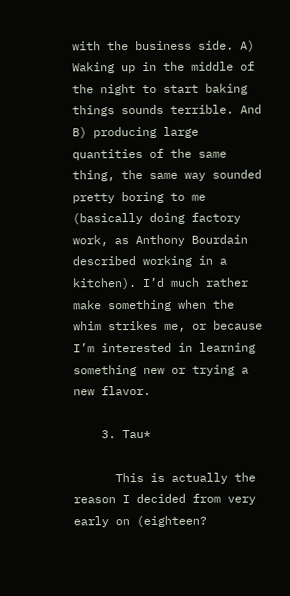with the business side. A) Waking up in the middle of the night to start baking things sounds terrible. And B) producing large quantities of the same thing, the same way sounded pretty boring to me (basically doing factory work, as Anthony Bourdain described working in a kitchen). I’d much rather make something when the whim strikes me, or because I’m interested in learning something new or trying a new flavor.

    3. Tau*

      This is actually the reason I decided from very early on (eighteen?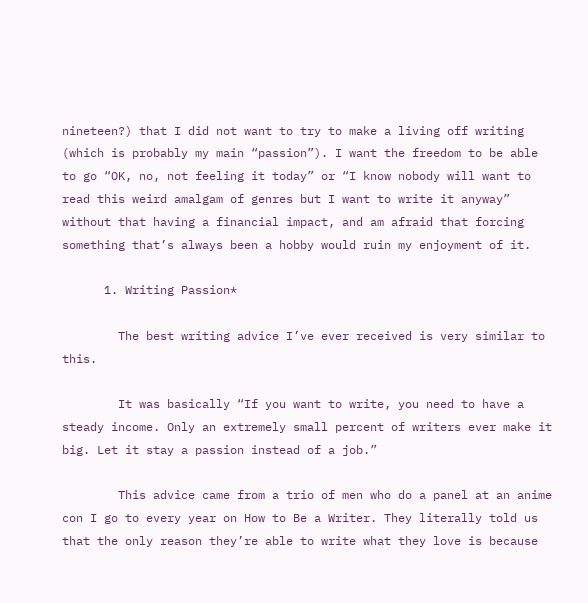nineteen?) that I did not want to try to make a living off writing (which is probably my main “passion”). I want the freedom to be able to go “OK, no, not feeling it today” or “I know nobody will want to read this weird amalgam of genres but I want to write it anyway” without that having a financial impact, and am afraid that forcing something that’s always been a hobby would ruin my enjoyment of it.

      1. Writing Passion*

        The best writing advice I’ve ever received is very similar to this.

        It was basically “If you want to write, you need to have a steady income. Only an extremely small percent of writers ever make it big. Let it stay a passion instead of a job.”

        This advice came from a trio of men who do a panel at an anime con I go to every year on How to Be a Writer. They literally told us that the only reason they’re able to write what they love is because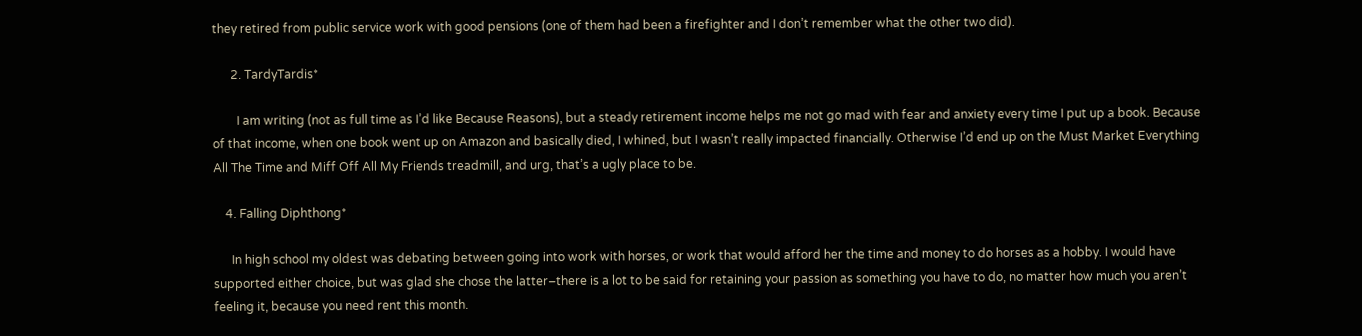they retired from public service work with good pensions (one of them had been a firefighter and I don’t remember what the other two did).

      2. TardyTardis*

        I am writing (not as full time as I’d like Because Reasons), but a steady retirement income helps me not go mad with fear and anxiety every time I put up a book. Because of that income, when one book went up on Amazon and basically died, I whined, but I wasn’t really impacted financially. Otherwise I’d end up on the Must Market Everything All The Time and Miff Off All My Friends treadmill, and urg, that’s a ugly place to be.

    4. Falling Diphthong*

      In high school my oldest was debating between going into work with horses, or work that would afford her the time and money to do horses as a hobby. I would have supported either choice, but was glad she chose the latter–there is a lot to be said for retaining your passion as something you have to do, no matter how much you aren’t feeling it, because you need rent this month.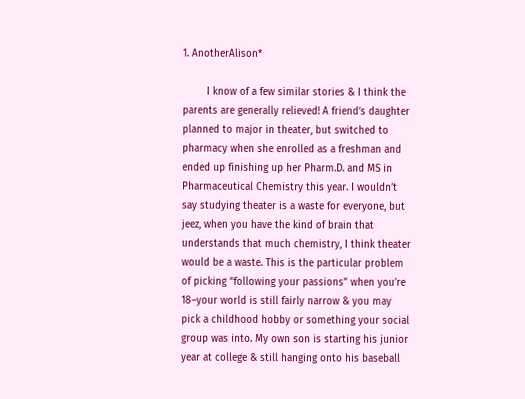1. AnotherAlison*

        I know of a few similar stories & I think the parents are generally relieved! A friend’s daughter planned to major in theater, but switched to pharmacy when she enrolled as a freshman and ended up finishing up her Pharm.D. and MS in Pharmaceutical Chemistry this year. I wouldn’t say studying theater is a waste for everyone, but jeez, when you have the kind of brain that understands that much chemistry, I think theater would be a waste. This is the particular problem of picking “following your passions” when you’re 18–your world is still fairly narrow & you may pick a childhood hobby or something your social group was into. My own son is starting his junior year at college & still hanging onto his baseball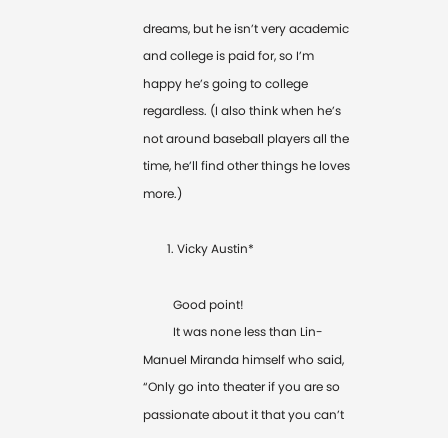dreams, but he isn’t very academic and college is paid for, so I’m happy he’s going to college regardless. (I also think when he’s not around baseball players all the time, he’ll find other things he loves more.)

        1. Vicky Austin*

          Good point!
          It was none less than Lin-Manuel Miranda himself who said, “Only go into theater if you are so passionate about it that you can’t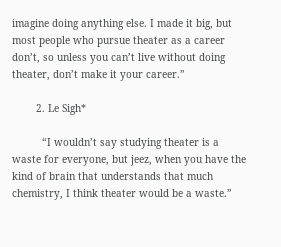imagine doing anything else. I made it big, but most people who pursue theater as a career don’t, so unless you can’t live without doing theater, don’t make it your career.”

        2. Le Sigh*

          “I wouldn’t say studying theater is a waste for everyone, but jeez, when you have the kind of brain that understands that much chemistry, I think theater would be a waste.”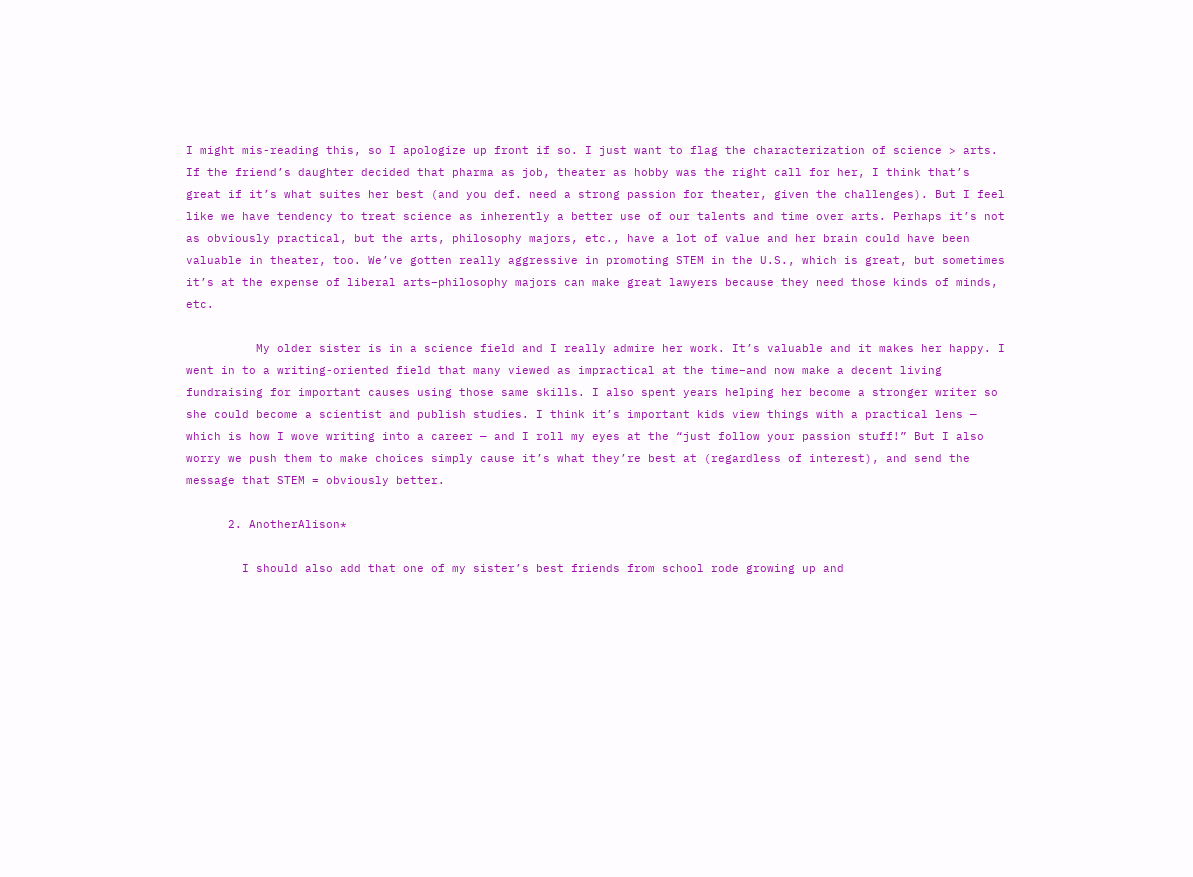I might mis-reading this, so I apologize up front if so. I just want to flag the characterization of science > arts. If the friend’s daughter decided that pharma as job, theater as hobby was the right call for her, I think that’s great if it’s what suites her best (and you def. need a strong passion for theater, given the challenges). But I feel like we have tendency to treat science as inherently a better use of our talents and time over arts. Perhaps it’s not as obviously practical, but the arts, philosophy majors, etc., have a lot of value and her brain could have been valuable in theater, too. We’ve gotten really aggressive in promoting STEM in the U.S., which is great, but sometimes it’s at the expense of liberal arts–philosophy majors can make great lawyers because they need those kinds of minds, etc.

          My older sister is in a science field and I really admire her work. It’s valuable and it makes her happy. I went in to a writing-oriented field that many viewed as impractical at the time–and now make a decent living fundraising for important causes using those same skills. I also spent years helping her become a stronger writer so she could become a scientist and publish studies. I think it’s important kids view things with a practical lens — which is how I wove writing into a career — and I roll my eyes at the “just follow your passion stuff!” But I also worry we push them to make choices simply cause it’s what they’re best at (regardless of interest), and send the message that STEM = obviously better.

      2. AnotherAlison*

        I should also add that one of my sister’s best friends from school rode growing up and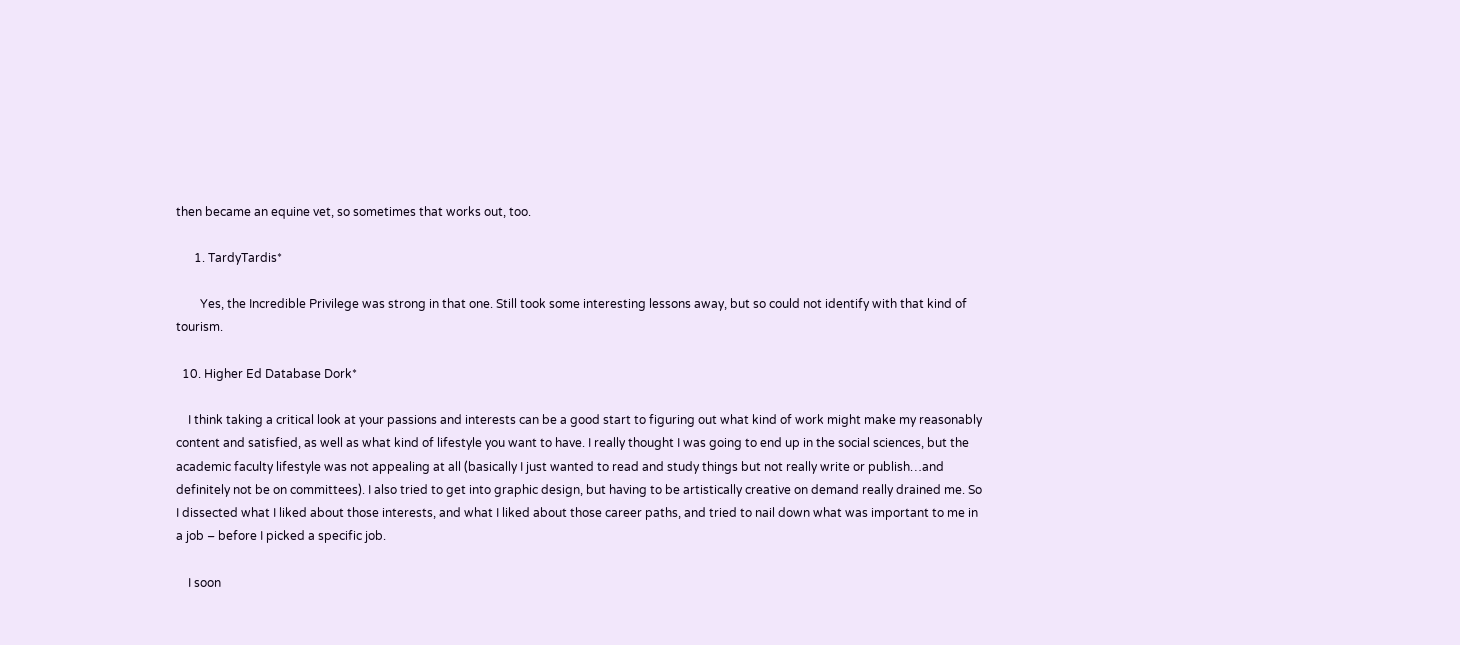then became an equine vet, so sometimes that works out, too.

      1. TardyTardis*

        Yes, the Incredible Privilege was strong in that one. Still took some interesting lessons away, but so could not identify with that kind of tourism.

  10. Higher Ed Database Dork*

    I think taking a critical look at your passions and interests can be a good start to figuring out what kind of work might make my reasonably content and satisfied, as well as what kind of lifestyle you want to have. I really thought I was going to end up in the social sciences, but the academic faculty lifestyle was not appealing at all (basically I just wanted to read and study things but not really write or publish…and definitely not be on committees). I also tried to get into graphic design, but having to be artistically creative on demand really drained me. So I dissected what I liked about those interests, and what I liked about those career paths, and tried to nail down what was important to me in a job – before I picked a specific job.

    I soon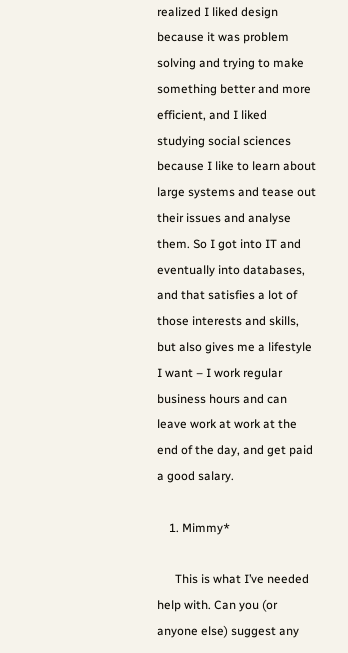realized I liked design because it was problem solving and trying to make something better and more efficient, and I liked studying social sciences because I like to learn about large systems and tease out their issues and analyse them. So I got into IT and eventually into databases, and that satisfies a lot of those interests and skills, but also gives me a lifestyle I want – I work regular business hours and can leave work at work at the end of the day, and get paid a good salary.

    1. Mimmy*

      This is what I’ve needed help with. Can you (or anyone else) suggest any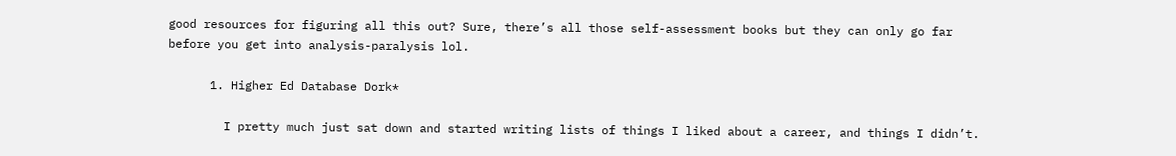good resources for figuring all this out? Sure, there’s all those self-assessment books but they can only go far before you get into analysis-paralysis lol.

      1. Higher Ed Database Dork*

        I pretty much just sat down and started writing lists of things I liked about a career, and things I didn’t.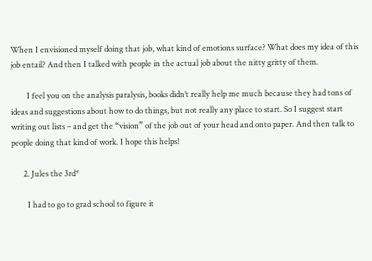When I envisioned myself doing that job, what kind of emotions surface? What does my idea of this job entail? And then I talked with people in the actual job about the nitty gritty of them.

        I feel you on the analysis paralysis, books didn’t really help me much because they had tons of ideas and suggestions about how to do things, but not really any place to start. So I suggest start writing out lists – and get the “vision” of the job out of your head and onto paper. And then talk to people doing that kind of work. I hope this helps!

      2. Jules the 3rd*

        I had to go to grad school to figure it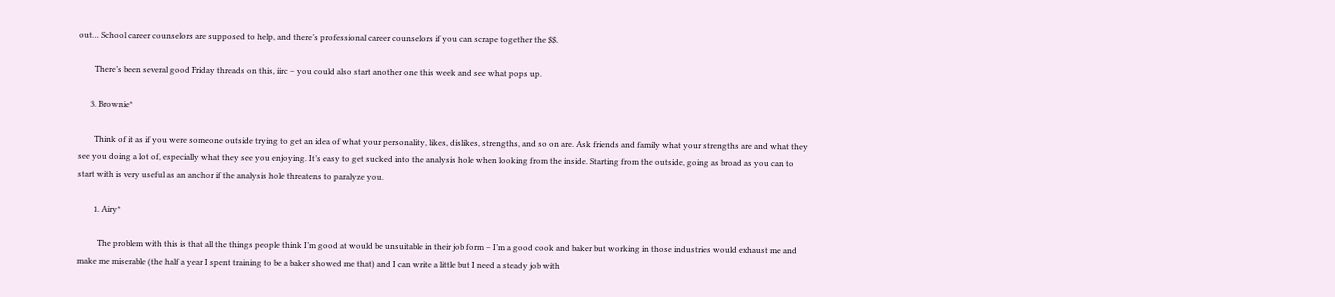out… School career counselors are supposed to help, and there’s professional career counselors if you can scrape together the $$.

        There’s been several good Friday threads on this, iirc – you could also start another one this week and see what pops up.

      3. Brownie*

        Think of it as if you were someone outside trying to get an idea of what your personality, likes, dislikes, strengths, and so on are. Ask friends and family what your strengths are and what they see you doing a lot of, especially what they see you enjoying. It’s easy to get sucked into the analysis hole when looking from the inside. Starting from the outside, going as broad as you can to start with is very useful as an anchor if the analysis hole threatens to paralyze you.

        1. Airy*

          The problem with this is that all the things people think I’m good at would be unsuitable in their job form – I’m a good cook and baker but working in those industries would exhaust me and make me miserable (the half a year I spent training to be a baker showed me that) and I can write a little but I need a steady job with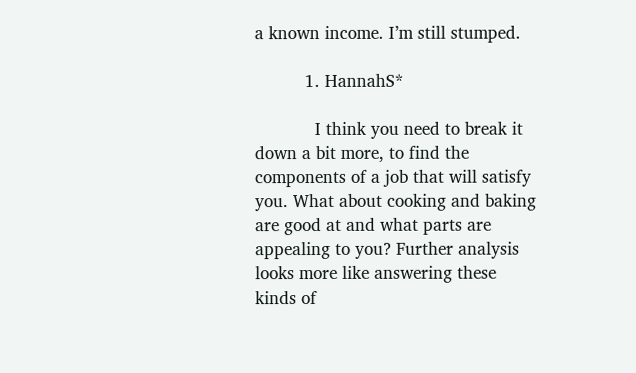a known income. I’m still stumped.

          1. HannahS*

            I think you need to break it down a bit more, to find the components of a job that will satisfy you. What about cooking and baking are good at and what parts are appealing to you? Further analysis looks more like answering these kinds of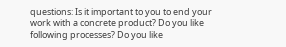questions: Is it important to you to end your work with a concrete product? Do you like following processes? Do you like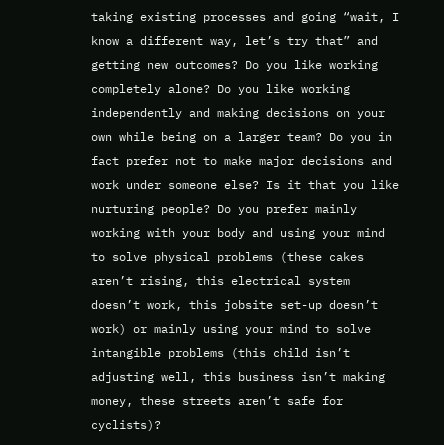taking existing processes and going “wait, I know a different way, let’s try that” and getting new outcomes? Do you like working completely alone? Do you like working independently and making decisions on your own while being on a larger team? Do you in fact prefer not to make major decisions and work under someone else? Is it that you like nurturing people? Do you prefer mainly working with your body and using your mind to solve physical problems (these cakes aren’t rising, this electrical system doesn’t work, this jobsite set-up doesn’t work) or mainly using your mind to solve intangible problems (this child isn’t adjusting well, this business isn’t making money, these streets aren’t safe for cyclists)?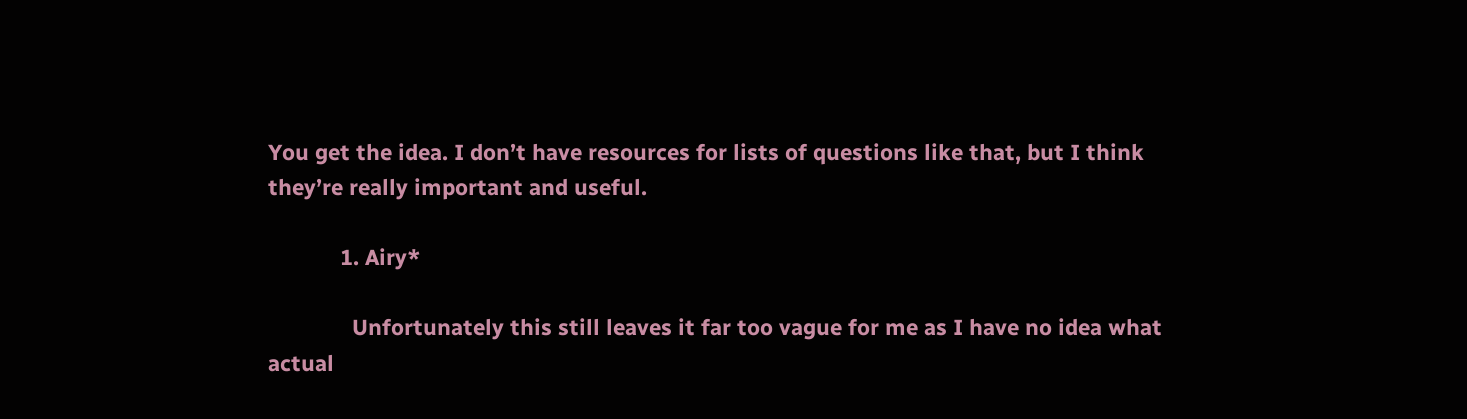You get the idea. I don’t have resources for lists of questions like that, but I think they’re really important and useful.

            1. Airy*

              Unfortunately this still leaves it far too vague for me as I have no idea what actual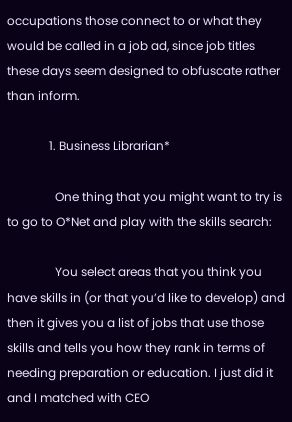occupations those connect to or what they would be called in a job ad, since job titles these days seem designed to obfuscate rather than inform.

              1. Business Librarian*

                One thing that you might want to try is to go to O*Net and play with the skills search:

                You select areas that you think you have skills in (or that you’d like to develop) and then it gives you a list of jobs that use those skills and tells you how they rank in terms of needing preparation or education. I just did it and I matched with CEO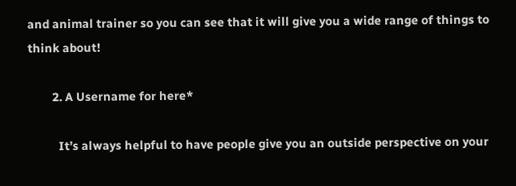and animal trainer so you can see that it will give you a wide range of things to think about!

        2. A Username for here*

          It’s always helpful to have people give you an outside perspective on your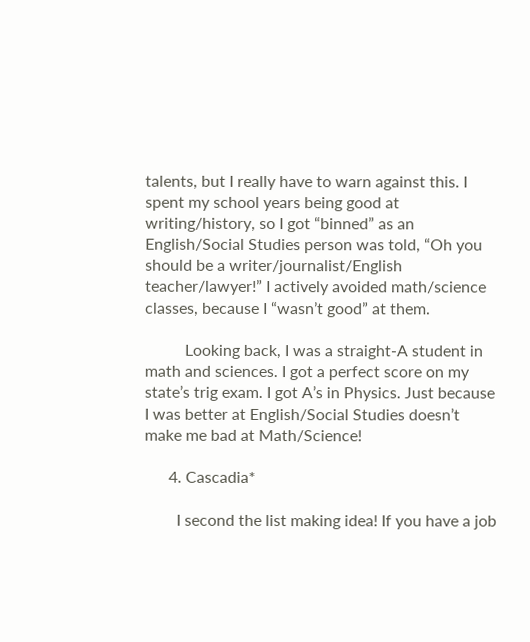talents, but I really have to warn against this. I spent my school years being good at writing/history, so I got “binned” as an English/Social Studies person was told, “Oh you should be a writer/journalist/English teacher/lawyer!” I actively avoided math/science classes, because I “wasn’t good” at them.

          Looking back, I was a straight-A student in math and sciences. I got a perfect score on my state’s trig exam. I got A’s in Physics. Just because I was better at English/Social Studies doesn’t make me bad at Math/Science!

      4. Cascadia*

        I second the list making idea! If you have a job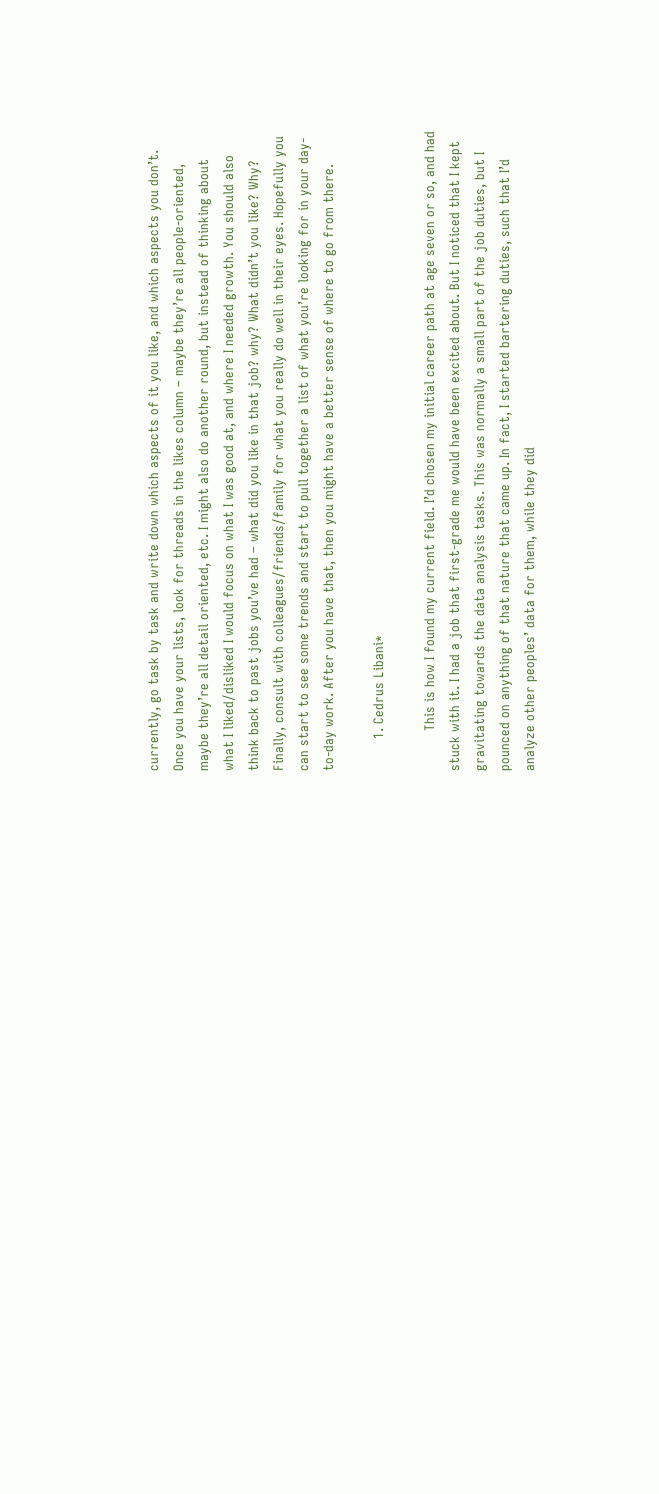currently, go task by task and write down which aspects of it you like, and which aspects you don’t. Once you have your lists, look for threads in the likes column – maybe they’re all people-oriented, maybe they’re all detail oriented, etc. I might also do another round, but instead of thinking about what I liked/disliked I would focus on what I was good at, and where I needed growth. You should also think back to past jobs you’ve had – what did you like in that job? why? What didn’t you like? Why? Finally, consult with colleagues/friends/family for what you really do well in their eyes. Hopefully you can start to see some trends and start to pull together a list of what you’re looking for in your day-to-day work. After you have that, then you might have a better sense of where to go from there.

        1. Cedrus Libani*

          This is how I found my current field. I’d chosen my initial career path at age seven or so, and had stuck with it. I had a job that first-grade me would have been excited about. But I noticed that I kept gravitating towards the data analysis tasks. This was normally a small part of the job duties, but I pounced on anything of that nature that came up. In fact, I started bartering duties, such that I’d analyze other peoples’ data for them, while they did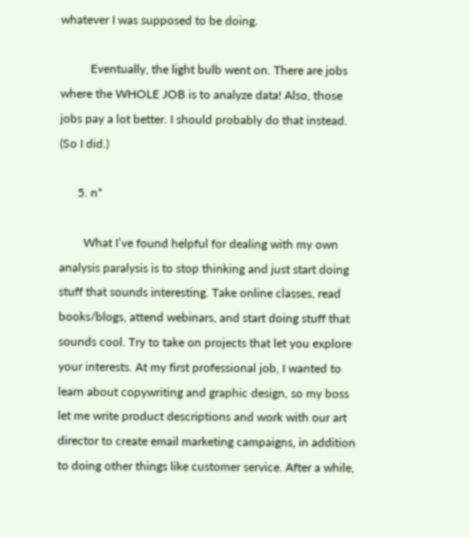whatever I was supposed to be doing.

          Eventually, the light bulb went on. There are jobs where the WHOLE JOB is to analyze data! Also, those jobs pay a lot better. I should probably do that instead. (So I did.)

      5. n*

        What I’ve found helpful for dealing with my own analysis paralysis is to stop thinking and just start doing stuff that sounds interesting. Take online classes, read books/blogs, attend webinars, and start doing stuff that sounds cool. Try to take on projects that let you explore your interests. At my first professional job, I wanted to learn about copywriting and graphic design, so my boss let me write product descriptions and work with our art director to create email marketing campaigns, in addition to doing other things like customer service. After a while,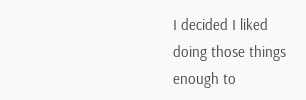I decided I liked doing those things enough to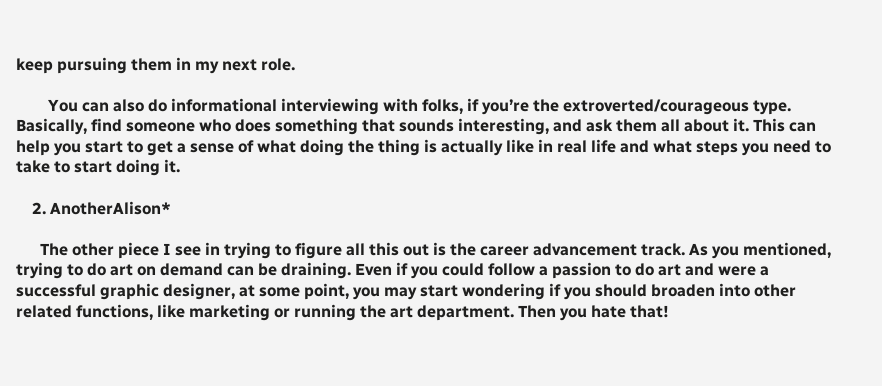keep pursuing them in my next role.

        You can also do informational interviewing with folks, if you’re the extroverted/courageous type. Basically, find someone who does something that sounds interesting, and ask them all about it. This can help you start to get a sense of what doing the thing is actually like in real life and what steps you need to take to start doing it.

    2. AnotherAlison*

      The other piece I see in trying to figure all this out is the career advancement track. As you mentioned, trying to do art on demand can be draining. Even if you could follow a passion to do art and were a successful graphic designer, at some point, you may start wondering if you should broaden into other related functions, like marketing or running the art department. Then you hate that!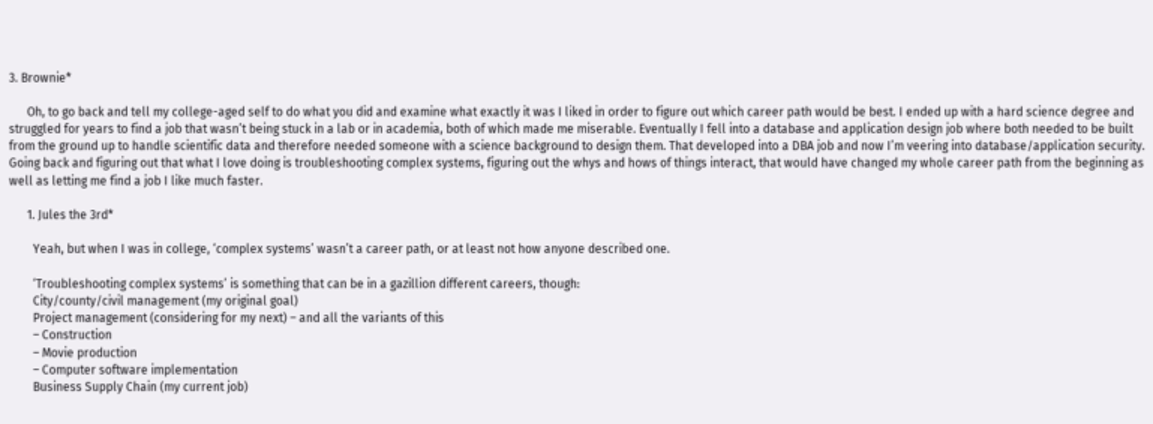3. Brownie*

      Oh, to go back and tell my college-aged self to do what you did and examine what exactly it was I liked in order to figure out which career path would be best. I ended up with a hard science degree and struggled for years to find a job that wasn’t being stuck in a lab or in academia, both of which made me miserable. Eventually I fell into a database and application design job where both needed to be built from the ground up to handle scientific data and therefore needed someone with a science background to design them. That developed into a DBA job and now I’m veering into database/application security. Going back and figuring out that what I love doing is troubleshooting complex systems, figuring out the whys and hows of things interact, that would have changed my whole career path from the beginning as well as letting me find a job I like much faster.

      1. Jules the 3rd*

        Yeah, but when I was in college, ‘complex systems’ wasn’t a career path, or at least not how anyone described one.

        ‘Troubleshooting complex systems’ is something that can be in a gazillion different careers, though:
        City/county/civil management (my original goal)
        Project management (considering for my next) – and all the variants of this
        – Construction
        – Movie production
        – Computer software implementation
        Business Supply Chain (my current job)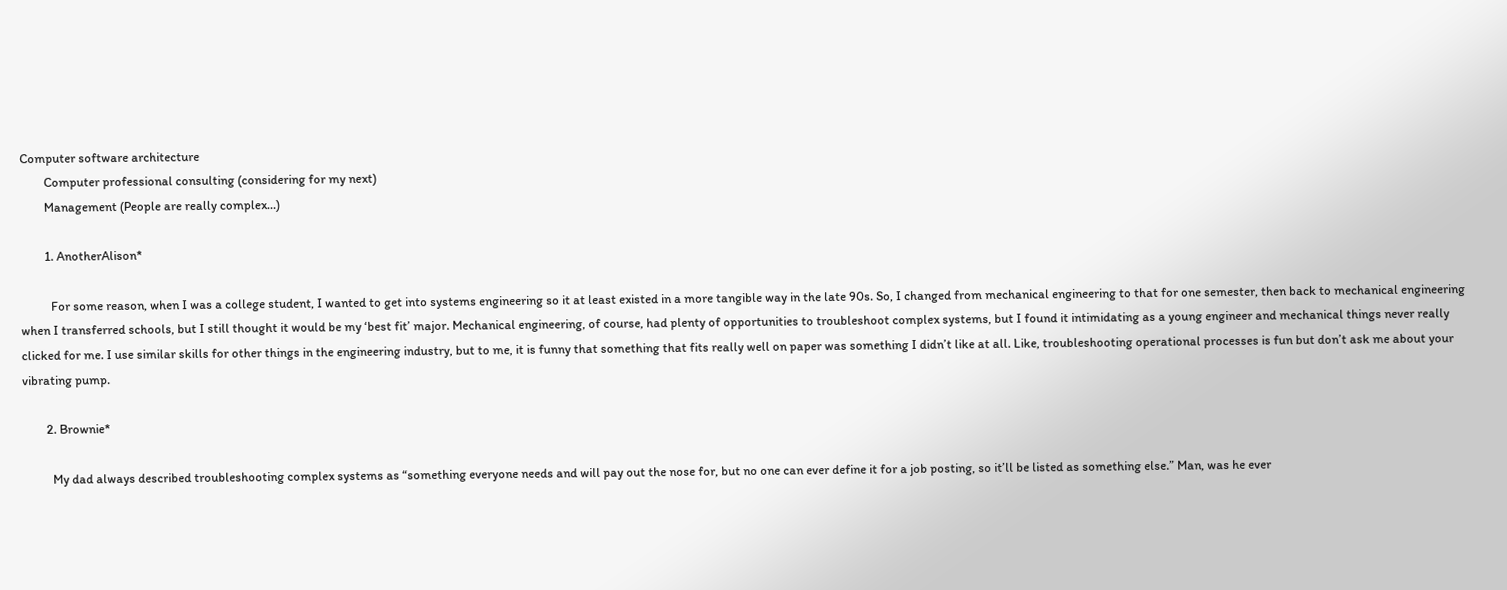Computer software architecture
        Computer professional consulting (considering for my next)
        Management (People are really complex…)

        1. AnotherAlison*

          For some reason, when I was a college student, I wanted to get into systems engineering so it at least existed in a more tangible way in the late 90s. So, I changed from mechanical engineering to that for one semester, then back to mechanical engineering when I transferred schools, but I still thought it would be my ‘best fit’ major. Mechanical engineering, of course, had plenty of opportunities to troubleshoot complex systems, but I found it intimidating as a young engineer and mechanical things never really clicked for me. I use similar skills for other things in the engineering industry, but to me, it is funny that something that fits really well on paper was something I didn’t like at all. Like, troubleshooting operational processes is fun but don’t ask me about your vibrating pump.

        2. Brownie*

          My dad always described troubleshooting complex systems as “something everyone needs and will pay out the nose for, but no one can ever define it for a job posting, so it’ll be listed as something else.” Man, was he ever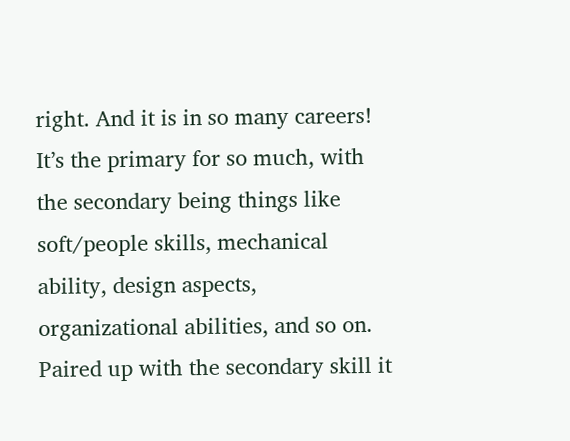right. And it is in so many careers! It’s the primary for so much, with the secondary being things like soft/people skills, mechanical ability, design aspects, organizational abilities, and so on. Paired up with the secondary skill it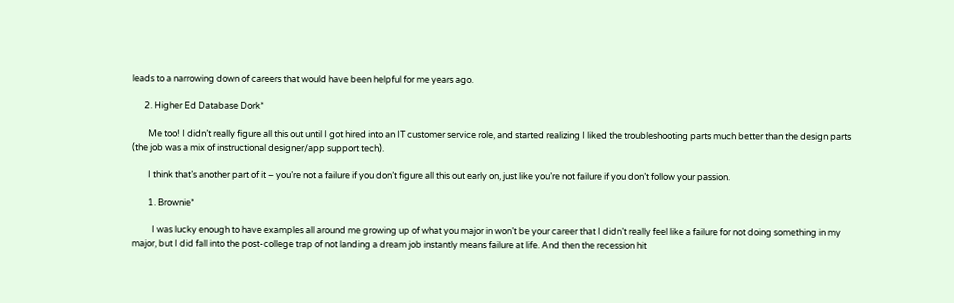leads to a narrowing down of careers that would have been helpful for me years ago.

      2. Higher Ed Database Dork*

        Me too! I didn’t really figure all this out until I got hired into an IT customer service role, and started realizing I liked the troubleshooting parts much better than the design parts (the job was a mix of instructional designer/app support tech).

        I think that’s another part of it – you’re not a failure if you don’t figure all this out early on, just like you’re not failure if you don’t follow your passion.

        1. Brownie*

          I was lucky enough to have examples all around me growing up of what you major in won’t be your career that I didn’t really feel like a failure for not doing something in my major, but I did fall into the post-college trap of not landing a dream job instantly means failure at life. And then the recession hit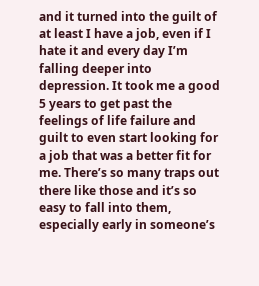and it turned into the guilt of at least I have a job, even if I hate it and every day I’m falling deeper into depression. It took me a good 5 years to get past the feelings of life failure and guilt to even start looking for a job that was a better fit for me. There’s so many traps out there like those and it’s so easy to fall into them, especially early in someone’s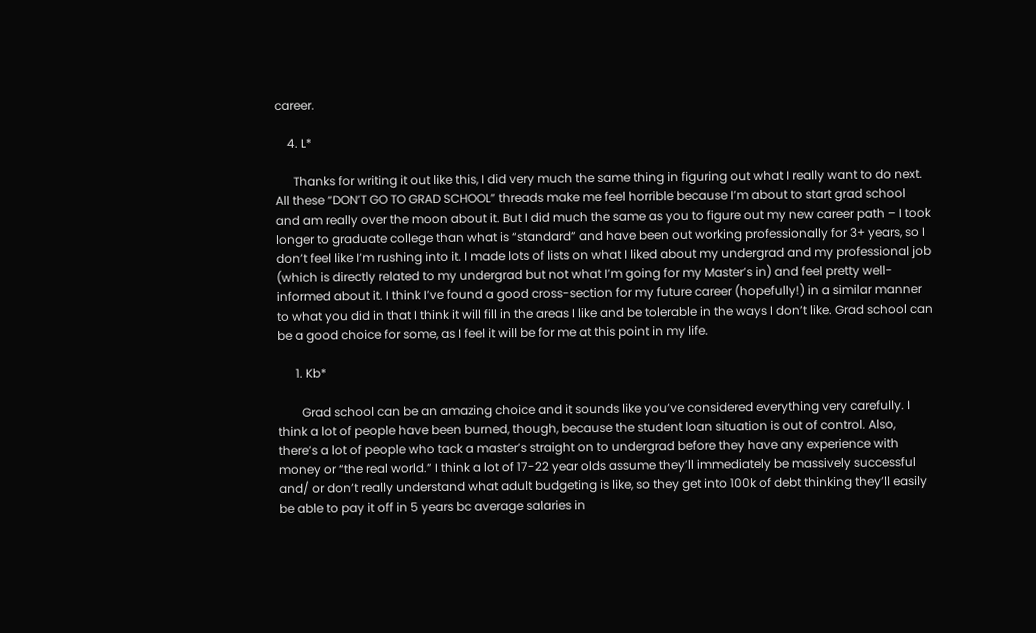career.

    4. L*

      Thanks for writing it out like this, I did very much the same thing in figuring out what I really want to do next. All these “DON’T GO TO GRAD SCHOOL” threads make me feel horrible because I’m about to start grad school and am really over the moon about it. But I did much the same as you to figure out my new career path – I took longer to graduate college than what is “standard” and have been out working professionally for 3+ years, so I don’t feel like I’m rushing into it. I made lots of lists on what I liked about my undergrad and my professional job (which is directly related to my undergrad but not what I’m going for my Master’s in) and feel pretty well-informed about it. I think I’ve found a good cross-section for my future career (hopefully!) in a similar manner to what you did in that I think it will fill in the areas I like and be tolerable in the ways I don’t like. Grad school can be a good choice for some, as I feel it will be for me at this point in my life.

      1. Kb*

        Grad school can be an amazing choice and it sounds like you’ve considered everything very carefully. I think a lot of people have been burned, though, because the student loan situation is out of control. Also, there’s a lot of people who tack a master’s straight on to undergrad before they have any experience with money or “the real world.” I think a lot of 17-22 year olds assume they’ll immediately be massively successful and/ or don’t really understand what adult budgeting is like, so they get into 100k of debt thinking they’ll easily be able to pay it off in 5 years bc average salaries in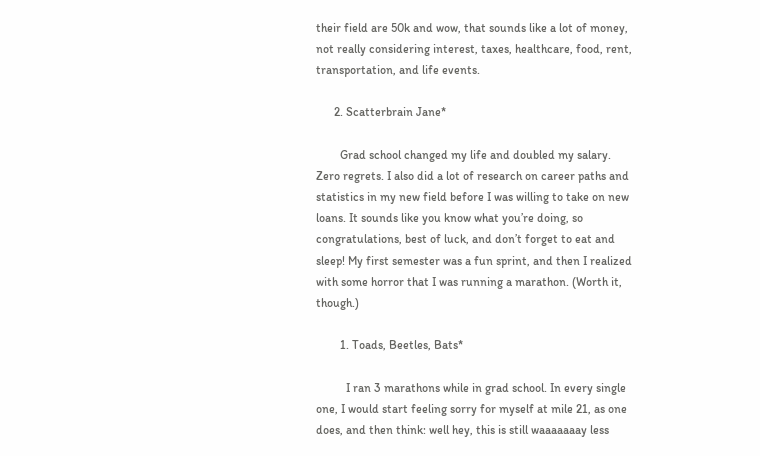their field are 50k and wow, that sounds like a lot of money, not really considering interest, taxes, healthcare, food, rent, transportation, and life events.

      2. Scatterbrain Jane*

        Grad school changed my life and doubled my salary. Zero regrets. I also did a lot of research on career paths and statistics in my new field before I was willing to take on new loans. It sounds like you know what you’re doing, so congratulations, best of luck, and don’t forget to eat and sleep! My first semester was a fun sprint, and then I realized with some horror that I was running a marathon. (Worth it, though.)

        1. Toads, Beetles, Bats*

          I ran 3 marathons while in grad school. In every single one, I would start feeling sorry for myself at mile 21, as one does, and then think: well hey, this is still waaaaaaay less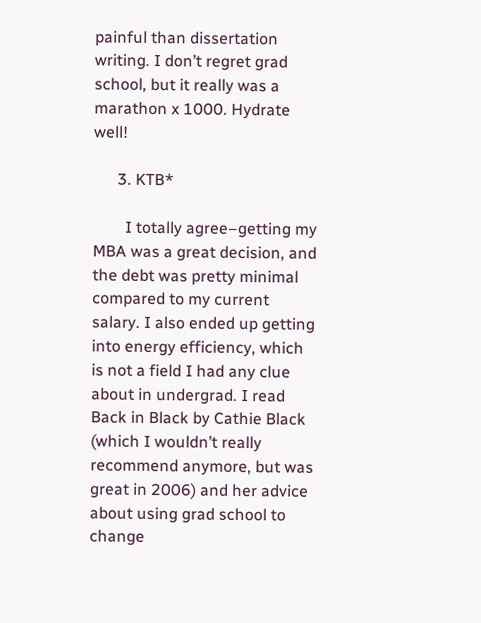painful than dissertation writing. I don’t regret grad school, but it really was a marathon x 1000. Hydrate well!

      3. KTB*

        I totally agree–getting my MBA was a great decision, and the debt was pretty minimal compared to my current salary. I also ended up getting into energy efficiency, which is not a field I had any clue about in undergrad. I read Back in Black by Cathie Black (which I wouldn’t really recommend anymore, but was great in 2006) and her advice about using grad school to change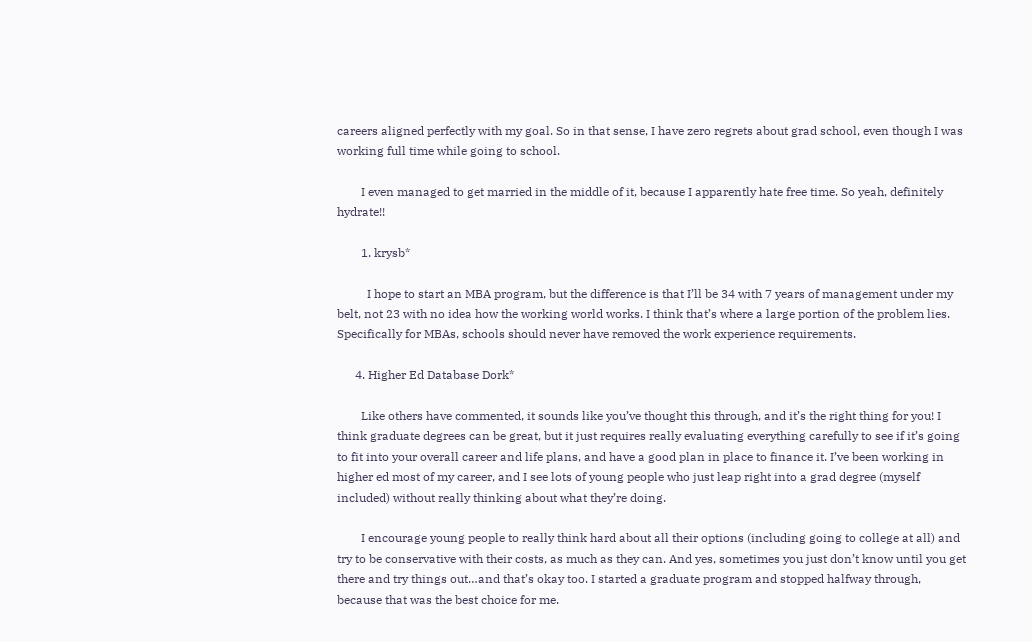careers aligned perfectly with my goal. So in that sense, I have zero regrets about grad school, even though I was working full time while going to school.

        I even managed to get married in the middle of it, because I apparently hate free time. So yeah, definitely hydrate!!

        1. krysb*

          I hope to start an MBA program, but the difference is that I’ll be 34 with 7 years of management under my belt, not 23 with no idea how the working world works. I think that’s where a large portion of the problem lies. Specifically for MBAs, schools should never have removed the work experience requirements.

      4. Higher Ed Database Dork*

        Like others have commented, it sounds like you’ve thought this through, and it’s the right thing for you! I think graduate degrees can be great, but it just requires really evaluating everything carefully to see if it’s going to fit into your overall career and life plans, and have a good plan in place to finance it. I’ve been working in higher ed most of my career, and I see lots of young people who just leap right into a grad degree (myself included) without really thinking about what they’re doing.

        I encourage young people to really think hard about all their options (including going to college at all) and try to be conservative with their costs, as much as they can. And yes, sometimes you just don’t know until you get there and try things out…and that’s okay too. I started a graduate program and stopped halfway through, because that was the best choice for me.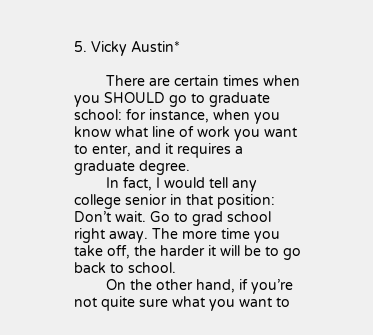5. Vicky Austin*

        There are certain times when you SHOULD go to graduate school: for instance, when you know what line of work you want to enter, and it requires a graduate degree.
        In fact, I would tell any college senior in that position: Don’t wait. Go to grad school right away. The more time you take off, the harder it will be to go back to school.
        On the other hand, if you’re not quite sure what you want to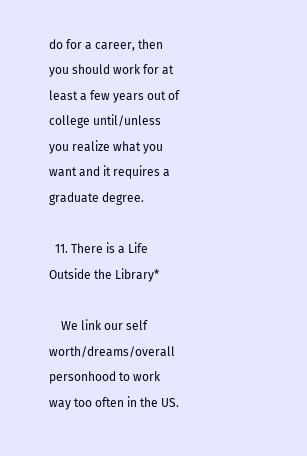do for a career, then you should work for at least a few years out of college until/unless you realize what you want and it requires a graduate degree.

  11. There is a Life Outside the Library*

    We link our self worth/dreams/overall personhood to work way too often in the US.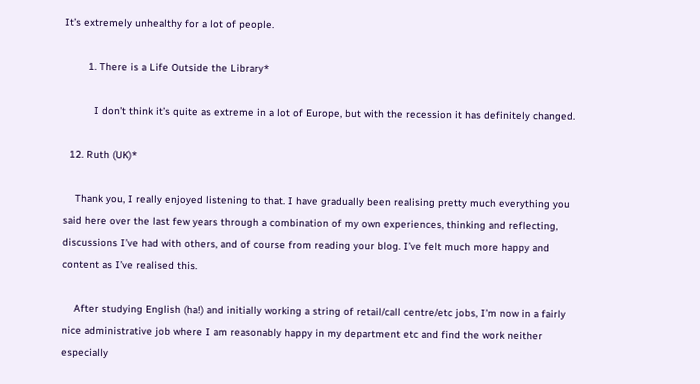It’s extremely unhealthy for a lot of people.

        1. There is a Life Outside the Library*

          I don’t think it’s quite as extreme in a lot of Europe, but with the recession it has definitely changed.

  12. Ruth (UK)*

    Thank you, I really enjoyed listening to that. I have gradually been realising pretty much everything you said here over the last few years through a combination of my own experiences, thinking and reflecting, discussions I’ve had with others, and of course from reading your blog. I’ve felt much more happy and content as I’ve realised this.

    After studying English (ha!) and initially working a string of retail/call centre/etc jobs, I’m now in a fairly nice administrative job where I am reasonably happy in my department etc and find the work neither especially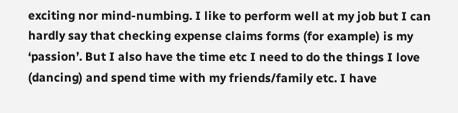exciting nor mind-numbing. I like to perform well at my job but I can hardly say that checking expense claims forms (for example) is my ‘passion’. But I also have the time etc I need to do the things I love (dancing) and spend time with my friends/family etc. I have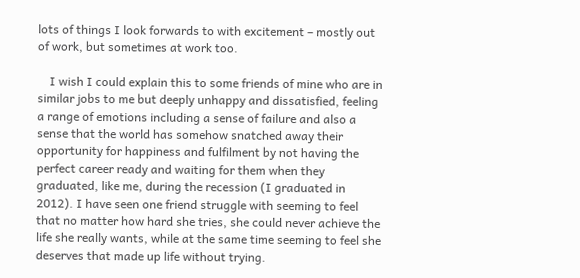lots of things I look forwards to with excitement – mostly out of work, but sometimes at work too.

    I wish I could explain this to some friends of mine who are in similar jobs to me but deeply unhappy and dissatisfied, feeling a range of emotions including a sense of failure and also a sense that the world has somehow snatched away their opportunity for happiness and fulfilment by not having the perfect career ready and waiting for them when they graduated, like me, during the recession (I graduated in 2012). I have seen one friend struggle with seeming to feel that no matter how hard she tries, she could never achieve the life she really wants, while at the same time seeming to feel she deserves that made up life without trying.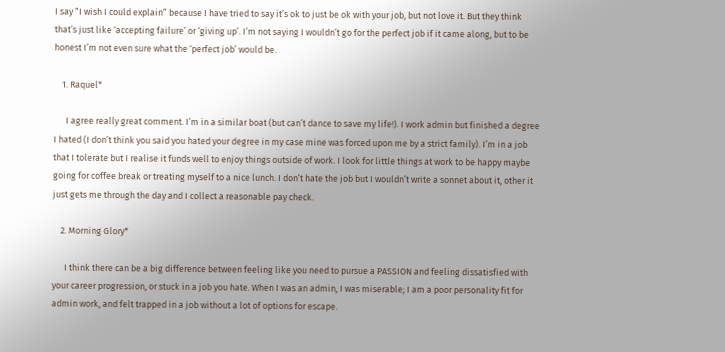I say “I wish I could explain” because I have tried to say it’s ok to just be ok with your job, but not love it. But they think that’s just like ‘accepting failure’ or ‘giving up’. I’m not saying I wouldn’t go for the perfect job if it came along, but to be honest I’m not even sure what the ‘perfect job’ would be.

    1. Raquel*

      I agree really great comment. I’m in a similar boat (but can’t dance to save my life!). I work admin but finished a degree I hated (I don’t think you said you hated your degree in my case mine was forced upon me by a strict family). I’m in a job that I tolerate but I realise it funds well to enjoy things outside of work. I look for little things at work to be happy maybe going for coffee break or treating myself to a nice lunch. I don’t hate the job but I wouldn’t write a sonnet about it, other it just gets me through the day and I collect a reasonable pay check.

    2. Morning Glory*

      I think there can be a big difference between feeling like you need to pursue a PASSION and feeling dissatisfied with your career progression, or stuck in a job you hate. When I was an admin, I was miserable; I am a poor personality fit for admin work, and felt trapped in a job without a lot of options for escape.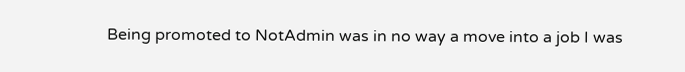Being promoted to NotAdmin was in no way a move into a job I was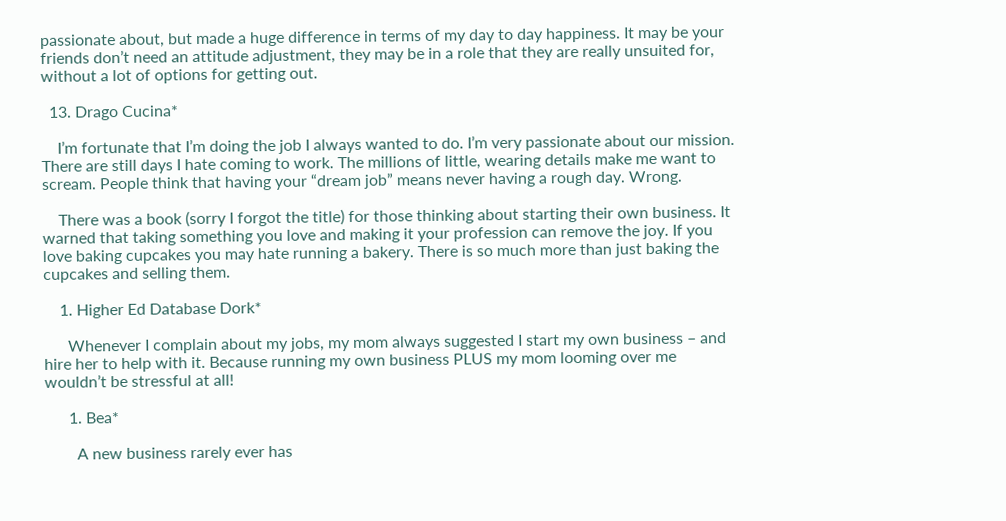passionate about, but made a huge difference in terms of my day to day happiness. It may be your friends don’t need an attitude adjustment, they may be in a role that they are really unsuited for, without a lot of options for getting out.

  13. Drago Cucina*

    I’m fortunate that I’m doing the job I always wanted to do. I’m very passionate about our mission. There are still days I hate coming to work. The millions of little, wearing details make me want to scream. People think that having your “dream job” means never having a rough day. Wrong.

    There was a book (sorry I forgot the title) for those thinking about starting their own business. It warned that taking something you love and making it your profession can remove the joy. If you love baking cupcakes you may hate running a bakery. There is so much more than just baking the cupcakes and selling them.

    1. Higher Ed Database Dork*

      Whenever I complain about my jobs, my mom always suggested I start my own business – and hire her to help with it. Because running my own business PLUS my mom looming over me wouldn’t be stressful at all!

      1. Bea*

        A new business rarely ever has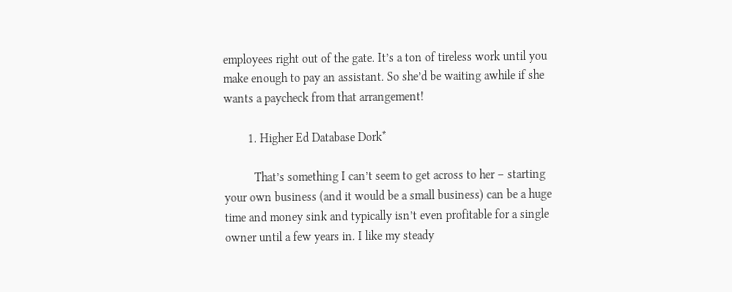employees right out of the gate. It’s a ton of tireless work until you make enough to pay an assistant. So she’d be waiting awhile if she wants a paycheck from that arrangement!

        1. Higher Ed Database Dork*

          That’s something I can’t seem to get across to her – starting your own business (and it would be a small business) can be a huge time and money sink and typically isn’t even profitable for a single owner until a few years in. I like my steady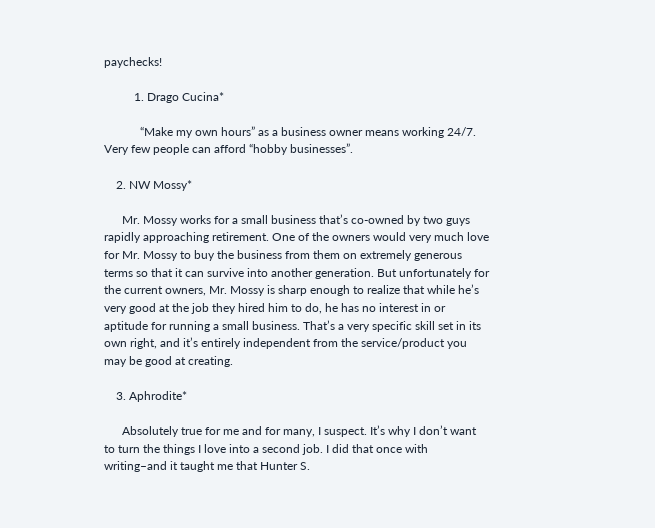paychecks!

          1. Drago Cucina*

            “Make my own hours” as a business owner means working 24/7. Very few people can afford “hobby businesses”.

    2. NW Mossy*

      Mr. Mossy works for a small business that’s co-owned by two guys rapidly approaching retirement. One of the owners would very much love for Mr. Mossy to buy the business from them on extremely generous terms so that it can survive into another generation. But unfortunately for the current owners, Mr. Mossy is sharp enough to realize that while he’s very good at the job they hired him to do, he has no interest in or aptitude for running a small business. That’s a very specific skill set in its own right, and it’s entirely independent from the service/product you may be good at creating.

    3. Aphrodite*

      Absolutely true for me and for many, I suspect. It’s why I don’t want to turn the things I love into a second job. I did that once with writing–and it taught me that Hunter S.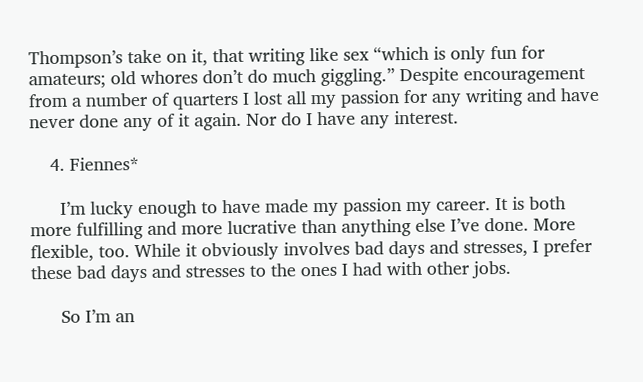Thompson’s take on it, that writing like sex “which is only fun for amateurs; old whores don’t do much giggling.” Despite encouragement from a number of quarters I lost all my passion for any writing and have never done any of it again. Nor do I have any interest.

    4. Fiennes*

      I’m lucky enough to have made my passion my career. It is both more fulfilling and more lucrative than anything else I’ve done. More flexible, too. While it obviously involves bad days and stresses, I prefer these bad days and stresses to the ones I had with other jobs.

      So I’m an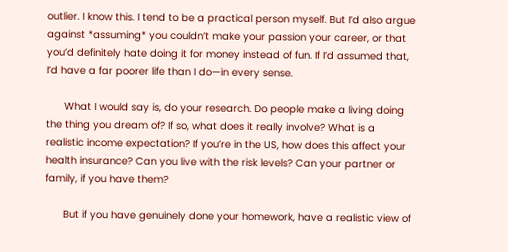outlier. I know this. I tend to be a practical person myself. But I’d also argue against *assuming* you couldn’t make your passion your career, or that you’d definitely hate doing it for money instead of fun. If I’d assumed that, I’d have a far poorer life than I do—in every sense.

      What I would say is, do your research. Do people make a living doing the thing you dream of? If so, what does it really involve? What is a realistic income expectation? If you’re in the US, how does this affect your health insurance? Can you live with the risk levels? Can your partner or family, if you have them?

      But if you have genuinely done your homework, have a realistic view of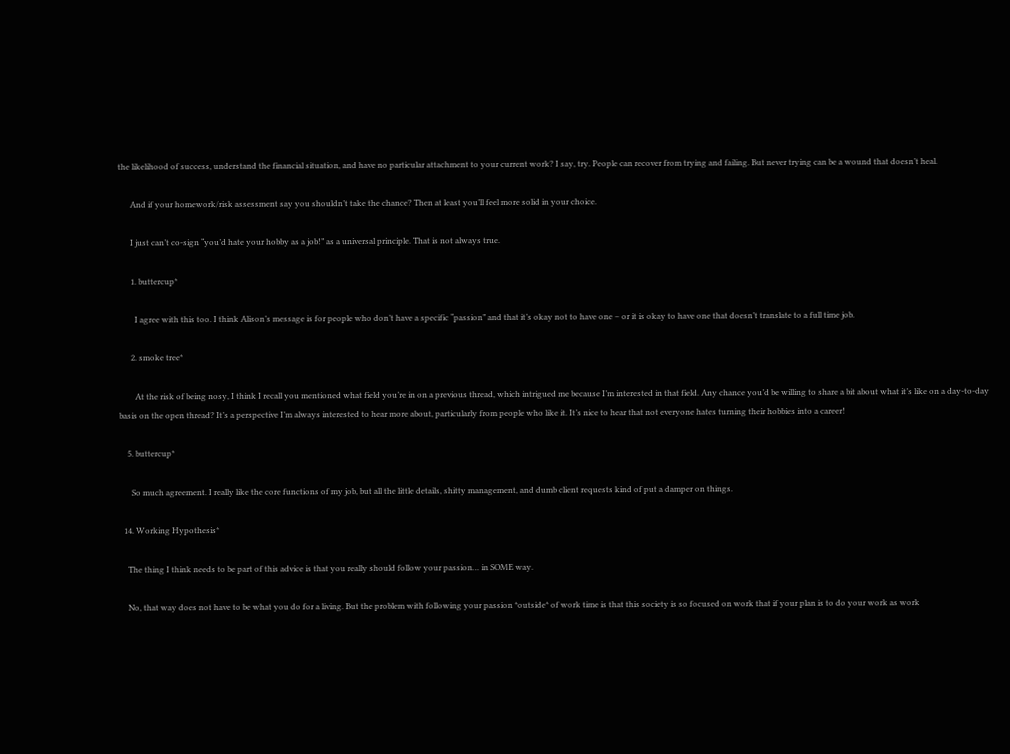the likelihood of success, understand the financial situation, and have no particular attachment to your current work? I say, try. People can recover from trying and failing. But never trying can be a wound that doesn’t heal.

      And if your homework/risk assessment say you shouldn’t take the chance? Then at least you’ll feel more solid in your choice.

      I just can’t co-sign “you’d hate your hobby as a job!” as a universal principle. That is not always true.

      1. buttercup*

        I agree with this too. I think Alison’s message is for people who don’t have a specific “passion” and that it’s okay not to have one – or it is okay to have one that doesn’t translate to a full time job.

      2. smoke tree*

        At the risk of being nosy, I think I recall you mentioned what field you’re in on a previous thread, which intrigued me because I’m interested in that field. Any chance you’d be willing to share a bit about what it’s like on a day-to-day basis on the open thread? It’s a perspective I’m always interested to hear more about, particularly from people who like it. It’s nice to hear that not everyone hates turning their hobbies into a career!

    5. buttercup*

      So much agreement. I really like the core functions of my job, but all the little details, shitty management, and dumb client requests kind of put a damper on things.

  14. Working Hypothesis*

    The thing I think needs to be part of this advice is that you really should follow your passion… in SOME way.

    No, that way does not have to be what you do for a living. But the problem with following your passion *outside* of work time is that this society is so focused on work that if your plan is to do your work as work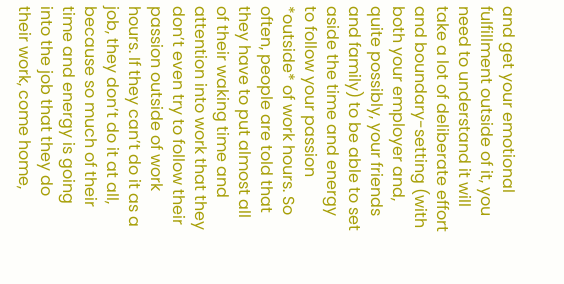and get your emotional fulfillment outside of it, you need to understand it will take a lot of deliberate effort and boundary-setting (with both your employer and, quite possibly, your friends and family) to be able to set aside the time and energy to follow your passion *outside* of work hours. So often, people are told that they have to put almost all of their waking time and attention into work that they don’t even try to follow their passion outside of work hours. If they can’t do it as a job, they don’t do it at all, because so much of their time and energy is going into the job that they do their work, come home,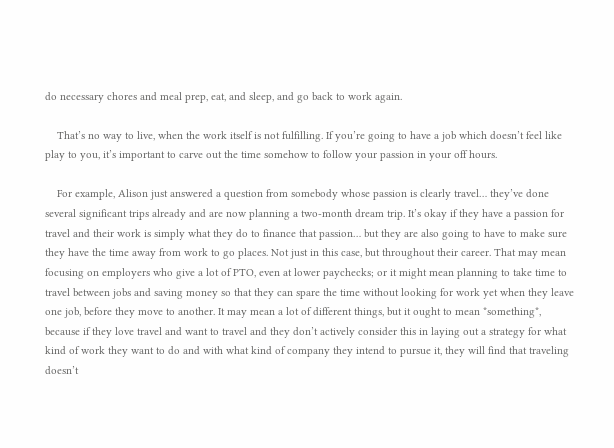do necessary chores and meal prep, eat, and sleep, and go back to work again.

    That’s no way to live, when the work itself is not fulfilling. If you’re going to have a job which doesn’t feel like play to you, it’s important to carve out the time somehow to follow your passion in your off hours.

    For example, Alison just answered a question from somebody whose passion is clearly travel… they’ve done several significant trips already and are now planning a two-month dream trip. It’s okay if they have a passion for travel and their work is simply what they do to finance that passion… but they are also going to have to make sure they have the time away from work to go places. Not just in this case, but throughout their career. That may mean focusing on employers who give a lot of PTO, even at lower paychecks; or it might mean planning to take time to travel between jobs and saving money so that they can spare the time without looking for work yet when they leave one job, before they move to another. It may mean a lot of different things, but it ought to mean *something*, because if they love travel and want to travel and they don’t actively consider this in laying out a strategy for what kind of work they want to do and with what kind of company they intend to pursue it, they will find that traveling doesn’t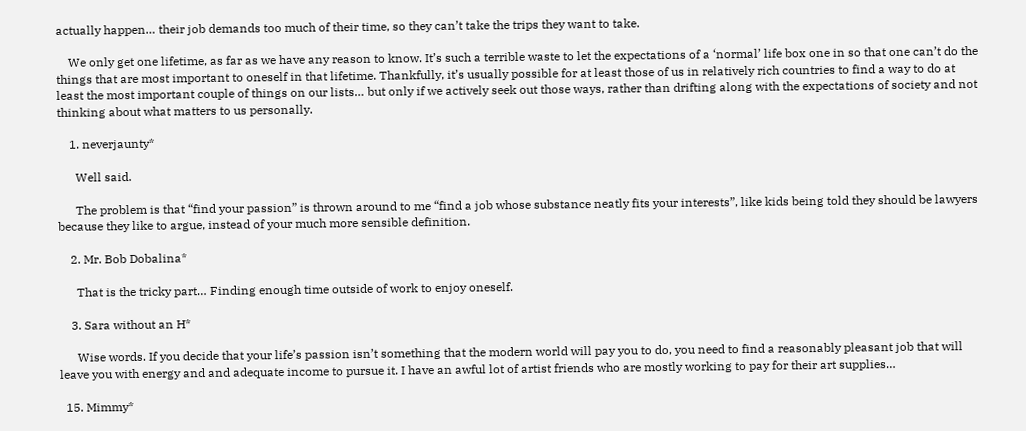actually happen… their job demands too much of their time, so they can’t take the trips they want to take.

    We only get one lifetime, as far as we have any reason to know. It’s such a terrible waste to let the expectations of a ‘normal’ life box one in so that one can’t do the things that are most important to oneself in that lifetime. Thankfully, it’s usually possible for at least those of us in relatively rich countries to find a way to do at least the most important couple of things on our lists… but only if we actively seek out those ways, rather than drifting along with the expectations of society and not thinking about what matters to us personally.

    1. neverjaunty*

      Well said.

      The problem is that “find your passion” is thrown around to me “find a job whose substance neatly fits your interests”, like kids being told they should be lawyers because they like to argue, instead of your much more sensible definition.

    2. Mr. Bob Dobalina*

      That is the tricky part… Finding enough time outside of work to enjoy oneself.

    3. Sara without an H*

      Wise words. If you decide that your life’s passion isn’t something that the modern world will pay you to do, you need to find a reasonably pleasant job that will leave you with energy and and adequate income to pursue it. I have an awful lot of artist friends who are mostly working to pay for their art supplies…

  15. Mimmy*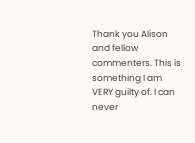Thank you Alison and fellow commenters. This is something I am VERY guilty of. I can never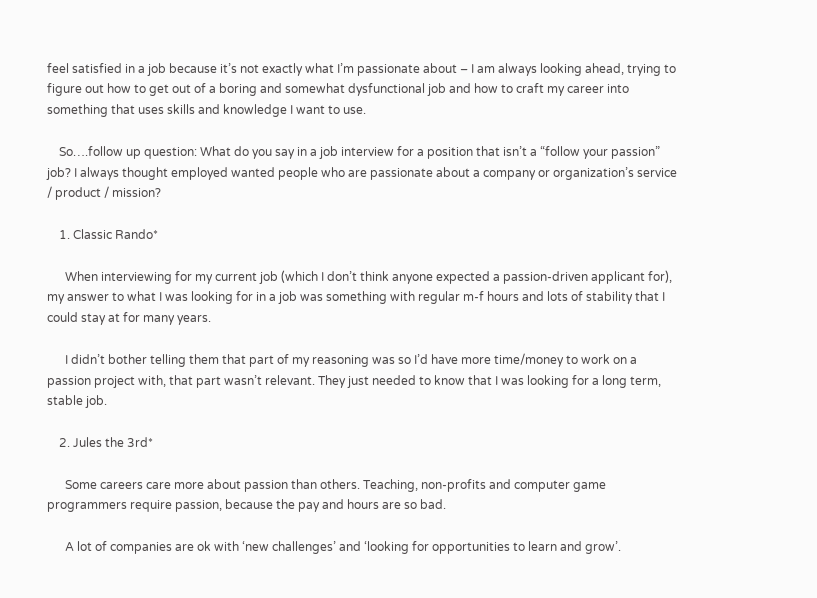feel satisfied in a job because it’s not exactly what I’m passionate about – I am always looking ahead, trying to figure out how to get out of a boring and somewhat dysfunctional job and how to craft my career into something that uses skills and knowledge I want to use.

    So….follow up question: What do you say in a job interview for a position that isn’t a “follow your passion” job? I always thought employed wanted people who are passionate about a company or organization’s service / product / mission?

    1. Classic Rando*

      When interviewing for my current job (which I don’t think anyone expected a passion-driven applicant for), my answer to what I was looking for in a job was something with regular m-f hours and lots of stability that I could stay at for many years.

      I didn’t bother telling them that part of my reasoning was so I’d have more time/money to work on a passion project with, that part wasn’t relevant. They just needed to know that I was looking for a long term, stable job.

    2. Jules the 3rd*

      Some careers care more about passion than others. Teaching, non-profits and computer game programmers require passion, because the pay and hours are so bad.

      A lot of companies are ok with ‘new challenges’ and ‘looking for opportunities to learn and grow’.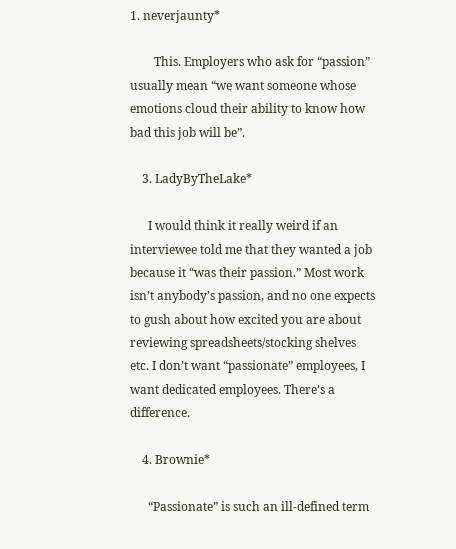1. neverjaunty*

        This. Employers who ask for “passion” usually mean “we want someone whose emotions cloud their ability to know how bad this job will be”.

    3. LadyByTheLake*

      I would think it really weird if an interviewee told me that they wanted a job because it “was their passion.” Most work isn’t anybody’s passion, and no one expects to gush about how excited you are about reviewing spreadsheets/stocking shelves etc. I don’t want “passionate” employees, I want dedicated employees. There’s a difference.

    4. Brownie*

      “Passionate” is such an ill-defined term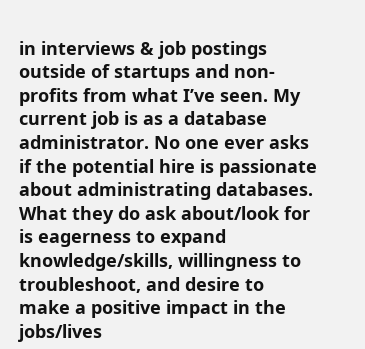in interviews & job postings outside of startups and non-profits from what I’ve seen. My current job is as a database administrator. No one ever asks if the potential hire is passionate about administrating databases. What they do ask about/look for is eagerness to expand knowledge/skills, willingness to troubleshoot, and desire to make a positive impact in the jobs/lives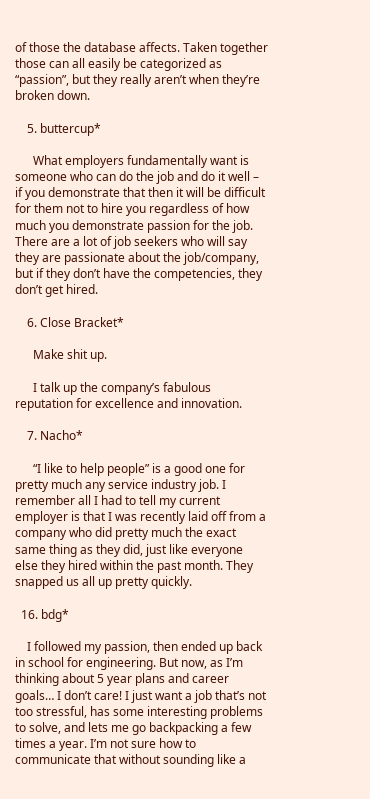of those the database affects. Taken together those can all easily be categorized as “passion”, but they really aren’t when they’re broken down.

    5. buttercup*

      What employers fundamentally want is someone who can do the job and do it well – if you demonstrate that then it will be difficult for them not to hire you regardless of how much you demonstrate passion for the job. There are a lot of job seekers who will say they are passionate about the job/company, but if they don’t have the competencies, they don’t get hired.

    6. Close Bracket*

      Make shit up.

      I talk up the company’s fabulous reputation for excellence and innovation.

    7. Nacho*

      “I like to help people” is a good one for pretty much any service industry job. I remember all I had to tell my current employer is that I was recently laid off from a company who did pretty much the exact same thing as they did, just like everyone else they hired within the past month. They snapped us all up pretty quickly.

  16. bdg*

    I followed my passion, then ended up back in school for engineering. But now, as I’m thinking about 5 year plans and career goals… I don’t care! I just want a job that’s not too stressful, has some interesting problems to solve, and lets me go backpacking a few times a year. I’m not sure how to communicate that without sounding like a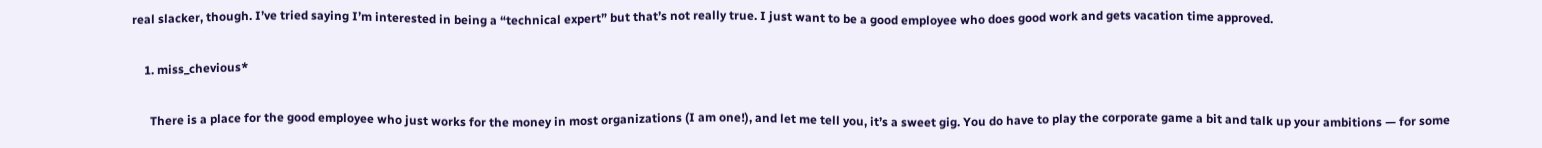real slacker, though. I’ve tried saying I’m interested in being a “technical expert” but that’s not really true. I just want to be a good employee who does good work and gets vacation time approved.

    1. miss_chevious*

      There is a place for the good employee who just works for the money in most organizations (I am one!), and let me tell you, it’s a sweet gig. You do have to play the corporate game a bit and talk up your ambitions — for some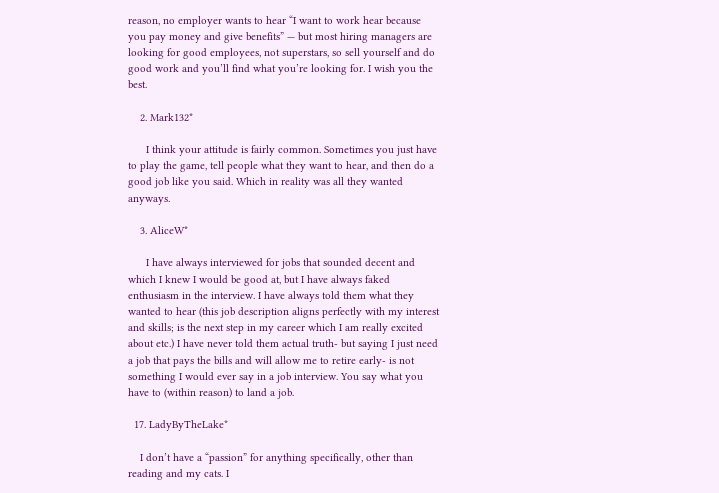reason, no employer wants to hear “I want to work hear because you pay money and give benefits” — but most hiring managers are looking for good employees, not superstars, so sell yourself and do good work and you’ll find what you’re looking for. I wish you the best.

    2. Mark132*

      I think your attitude is fairly common. Sometimes you just have to play the game, tell people what they want to hear, and then do a good job like you said. Which in reality was all they wanted anyways.

    3. AliceW*

      I have always interviewed for jobs that sounded decent and which I knew I would be good at, but I have always faked enthusiasm in the interview. I have always told them what they wanted to hear (this job description aligns perfectly with my interest and skills; is the next step in my career which I am really excited about etc.) I have never told them actual truth- but saying I just need a job that pays the bills and will allow me to retire early- is not something I would ever say in a job interview. You say what you have to (within reason) to land a job.

  17. LadyByTheLake*

    I don’t have a “passion” for anything specifically, other than reading and my cats. I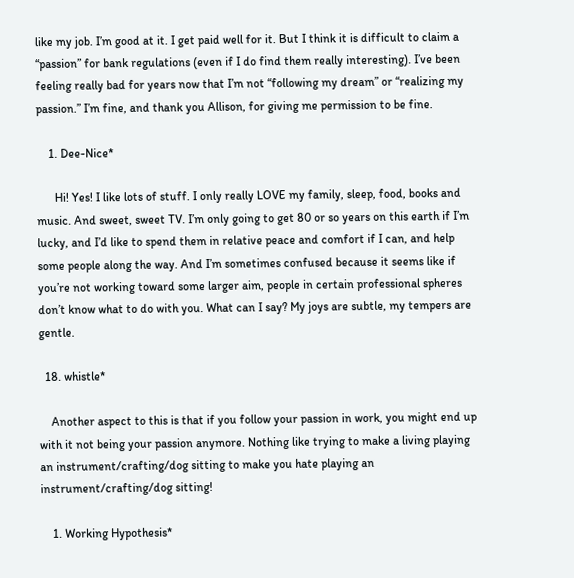like my job. I’m good at it. I get paid well for it. But I think it is difficult to claim a “passion” for bank regulations (even if I do find them really interesting). I’ve been feeling really bad for years now that I’m not “following my dream” or “realizing my passion.” I’m fine, and thank you Allison, for giving me permission to be fine.

    1. Dee-Nice*

      Hi! Yes! I like lots of stuff. I only really LOVE my family, sleep, food, books and music. And sweet, sweet TV. I’m only going to get 80 or so years on this earth if I’m lucky, and I’d like to spend them in relative peace and comfort if I can, and help some people along the way. And I’m sometimes confused because it seems like if you’re not working toward some larger aim, people in certain professional spheres don’t know what to do with you. What can I say? My joys are subtle, my tempers are gentle.

  18. whistle*

    Another aspect to this is that if you follow your passion in work, you might end up with it not being your passion anymore. Nothing like trying to make a living playing an instrument/crafting/dog sitting to make you hate playing an instrument/crafting/dog sitting!

    1. Working Hypothesis*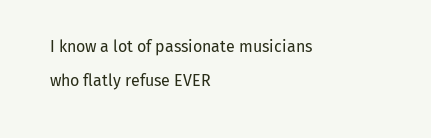I know a lot of passionate musicians who flatly refuse EVER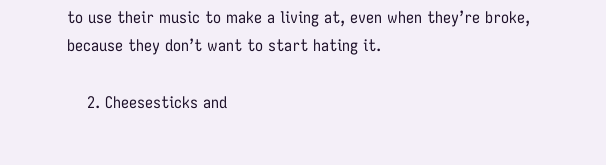to use their music to make a living at, even when they’re broke, because they don’t want to start hating it.

    2. Cheesesticks and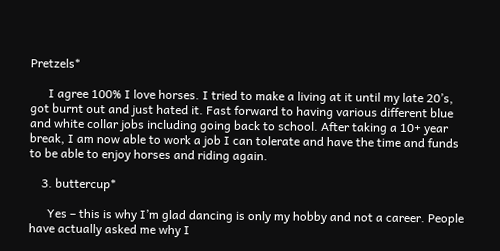Pretzels*

      I agree 100% I love horses. I tried to make a living at it until my late 20’s, got burnt out and just hated it. Fast forward to having various different blue and white collar jobs including going back to school. After taking a 10+ year break, I am now able to work a job I can tolerate and have the time and funds to be able to enjoy horses and riding again.

    3. buttercup*

      Yes – this is why I’m glad dancing is only my hobby and not a career. People have actually asked me why I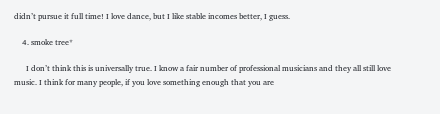didn’t pursue it full time! I love dance, but I like stable incomes better, I guess.

    4. smoke tree*

      I don’t think this is universally true. I know a fair number of professional musicians and they all still love music. I think for many people, if you love something enough that you are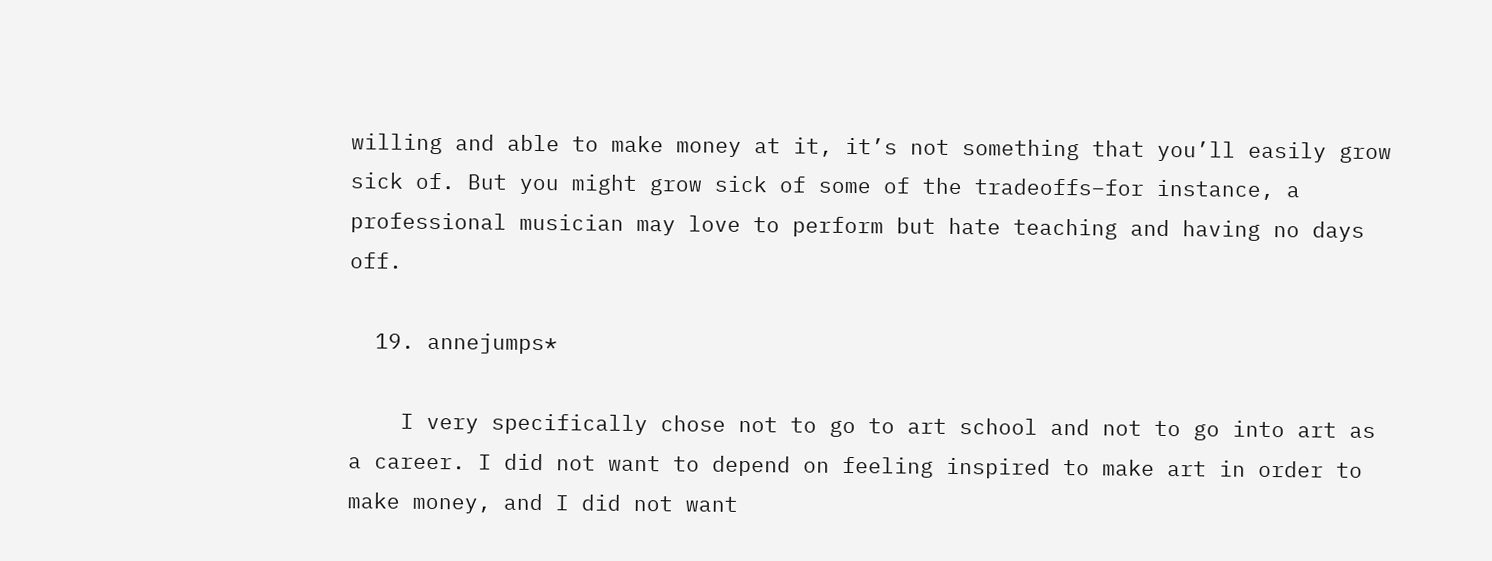willing and able to make money at it, it’s not something that you’ll easily grow sick of. But you might grow sick of some of the tradeoffs–for instance, a professional musician may love to perform but hate teaching and having no days off.

  19. annejumps*

    I very specifically chose not to go to art school and not to go into art as a career. I did not want to depend on feeling inspired to make art in order to make money, and I did not want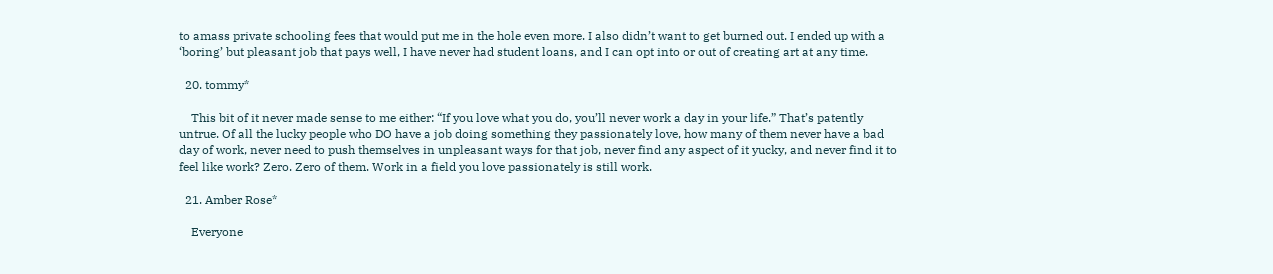to amass private schooling fees that would put me in the hole even more. I also didn’t want to get burned out. I ended up with a ‘boring’ but pleasant job that pays well, I have never had student loans, and I can opt into or out of creating art at any time.

  20. tommy*

    This bit of it never made sense to me either: “If you love what you do, you’ll never work a day in your life.” That’s patently untrue. Of all the lucky people who DO have a job doing something they passionately love, how many of them never have a bad day of work, never need to push themselves in unpleasant ways for that job, never find any aspect of it yucky, and never find it to feel like work? Zero. Zero of them. Work in a field you love passionately is still work.

  21. Amber Rose*

    Everyone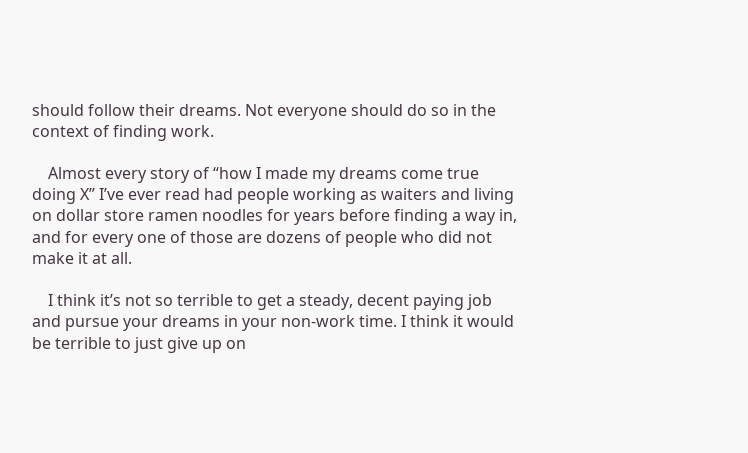should follow their dreams. Not everyone should do so in the context of finding work.

    Almost every story of “how I made my dreams come true doing X” I’ve ever read had people working as waiters and living on dollar store ramen noodles for years before finding a way in, and for every one of those are dozens of people who did not make it at all.

    I think it’s not so terrible to get a steady, decent paying job and pursue your dreams in your non-work time. I think it would be terrible to just give up on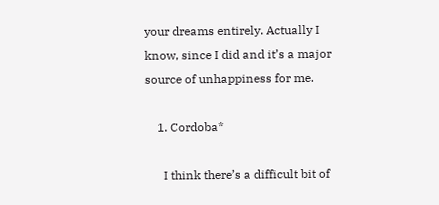your dreams entirely. Actually I know, since I did and it’s a major source of unhappiness for me.

    1. Cordoba*

      I think there’s a difficult bit of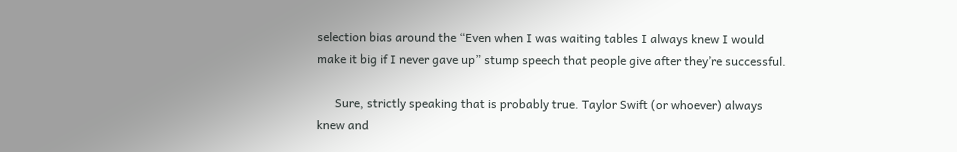selection bias around the “Even when I was waiting tables I always knew I would make it big if I never gave up” stump speech that people give after they’re successful.

      Sure, strictly speaking that is probably true. Taylor Swift (or whoever) always knew and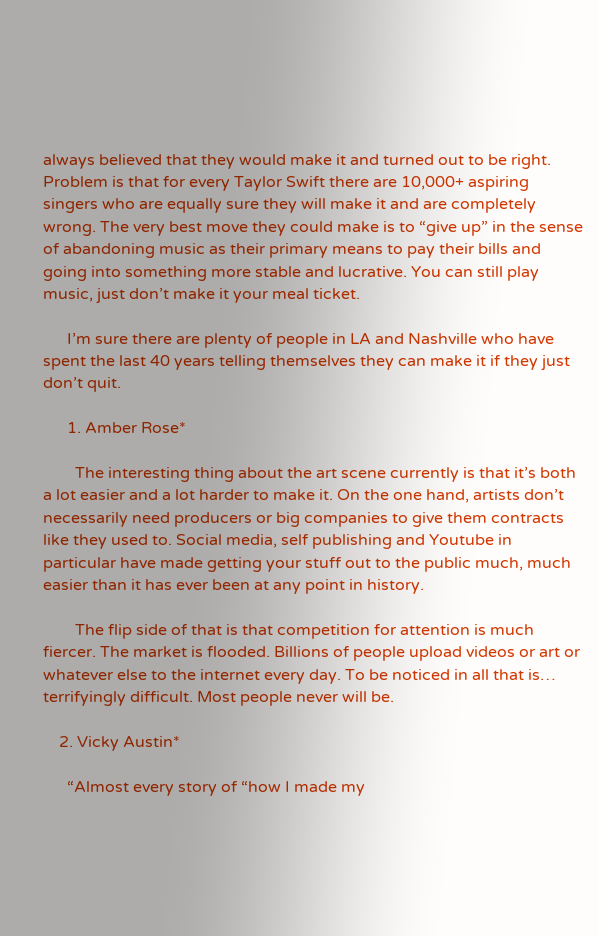always believed that they would make it and turned out to be right. Problem is that for every Taylor Swift there are 10,000+ aspiring singers who are equally sure they will make it and are completely wrong. The very best move they could make is to “give up” in the sense of abandoning music as their primary means to pay their bills and going into something more stable and lucrative. You can still play music, just don’t make it your meal ticket.

      I’m sure there are plenty of people in LA and Nashville who have spent the last 40 years telling themselves they can make it if they just don’t quit.

      1. Amber Rose*

        The interesting thing about the art scene currently is that it’s both a lot easier and a lot harder to make it. On the one hand, artists don’t necessarily need producers or big companies to give them contracts like they used to. Social media, self publishing and Youtube in particular have made getting your stuff out to the public much, much easier than it has ever been at any point in history.

        The flip side of that is that competition for attention is much fiercer. The market is flooded. Billions of people upload videos or art or whatever else to the internet every day. To be noticed in all that is… terrifyingly difficult. Most people never will be.

    2. Vicky Austin*

      “Almost every story of “how I made my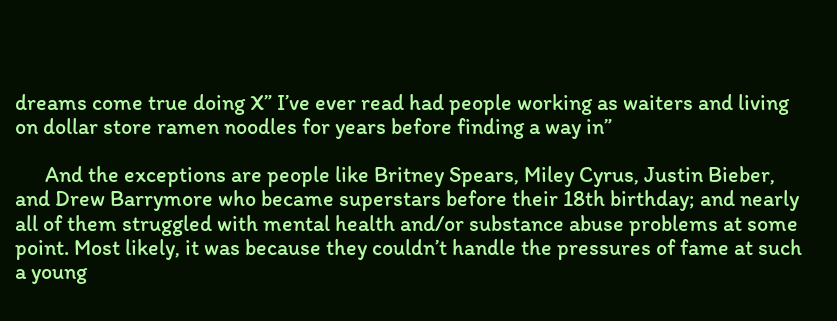dreams come true doing X” I’ve ever read had people working as waiters and living on dollar store ramen noodles for years before finding a way in”

      And the exceptions are people like Britney Spears, Miley Cyrus, Justin Bieber, and Drew Barrymore who became superstars before their 18th birthday; and nearly all of them struggled with mental health and/or substance abuse problems at some point. Most likely, it was because they couldn’t handle the pressures of fame at such a young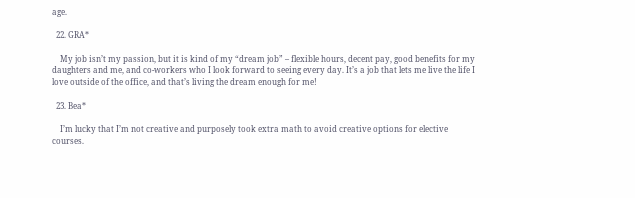age.

  22. GRA*

    My job isn’t my passion, but it is kind of my “dream job” – flexible hours, decent pay, good benefits for my daughters and me, and co-workers who I look forward to seeing every day. It’s a job that lets me live the life I love outside of the office, and that’s living the dream enough for me!

  23. Bea*

    I’m lucky that I’m not creative and purposely took extra math to avoid creative options for elective courses.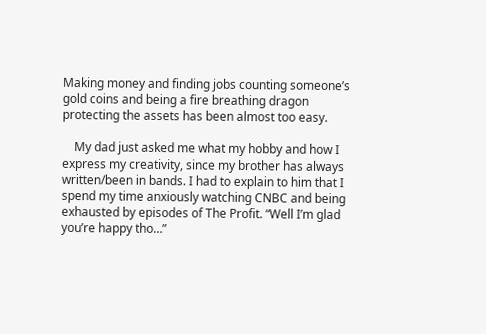Making money and finding jobs counting someone’s gold coins and being a fire breathing dragon protecting the assets has been almost too easy.

    My dad just asked me what my hobby and how I express my creativity, since my brother has always written/been in bands. I had to explain to him that I spend my time anxiously watching CNBC and being exhausted by episodes of The Profit. “Well I’m glad you’re happy tho…”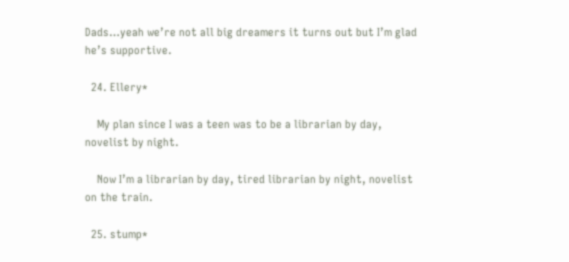Dads…yeah we’re not all big dreamers it turns out but I’m glad he’s supportive.

  24. Ellery*

    My plan since I was a teen was to be a librarian by day, novelist by night.

    Now I’m a librarian by day, tired librarian by night, novelist on the train.

  25. stump*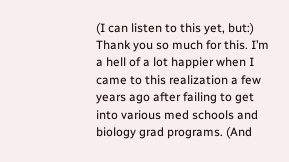(I can listen to this yet, but:) Thank you so much for this. I’m a hell of a lot happier when I came to this realization a few years ago after failing to get into various med schools and biology grad programs. (And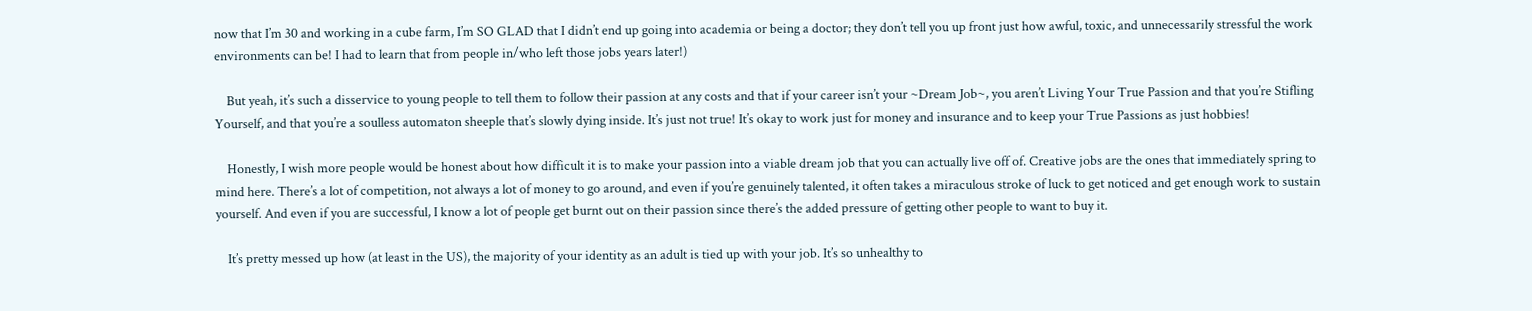now that I’m 30 and working in a cube farm, I’m SO GLAD that I didn’t end up going into academia or being a doctor; they don’t tell you up front just how awful, toxic, and unnecessarily stressful the work environments can be! I had to learn that from people in/who left those jobs years later!)

    But yeah, it’s such a disservice to young people to tell them to follow their passion at any costs and that if your career isn’t your ~Dream Job~, you aren’t Living Your True Passion and that you’re Stifling Yourself, and that you’re a soulless automaton sheeple that’s slowly dying inside. It’s just not true! It’s okay to work just for money and insurance and to keep your True Passions as just hobbies!

    Honestly, I wish more people would be honest about how difficult it is to make your passion into a viable dream job that you can actually live off of. Creative jobs are the ones that immediately spring to mind here. There’s a lot of competition, not always a lot of money to go around, and even if you’re genuinely talented, it often takes a miraculous stroke of luck to get noticed and get enough work to sustain yourself. And even if you are successful, I know a lot of people get burnt out on their passion since there’s the added pressure of getting other people to want to buy it.

    It’s pretty messed up how (at least in the US), the majority of your identity as an adult is tied up with your job. It’s so unhealthy to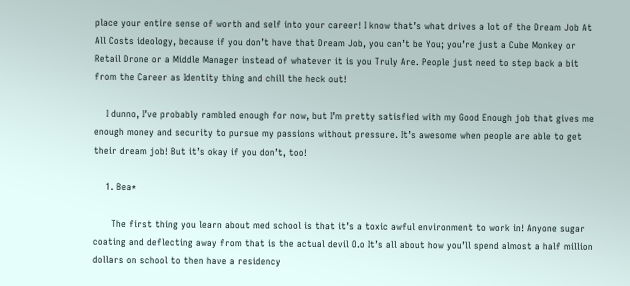place your entire sense of worth and self into your career! I know that’s what drives a lot of the Dream Job At All Costs ideology, because if you don’t have that Dream Job, you can’t be You; you’re just a Cube Monkey or Retail Drone or a Middle Manager instead of whatever it is you Truly Are. People just need to step back a bit from the Career as Identity thing and chill the heck out!

    I dunno, I’ve probably rambled enough for now, but I’m pretty satisfied with my Good Enough job that gives me enough money and security to pursue my passions without pressure. It’s awesome when people are able to get their dream job! But it’s okay if you don’t, too!

    1. Bea*

      The first thing you learn about med school is that it’s a toxic awful environment to work in! Anyone sugar coating and deflecting away from that is the actual devil O.o It’s all about how you’ll spend almost a half million dollars on school to then have a residency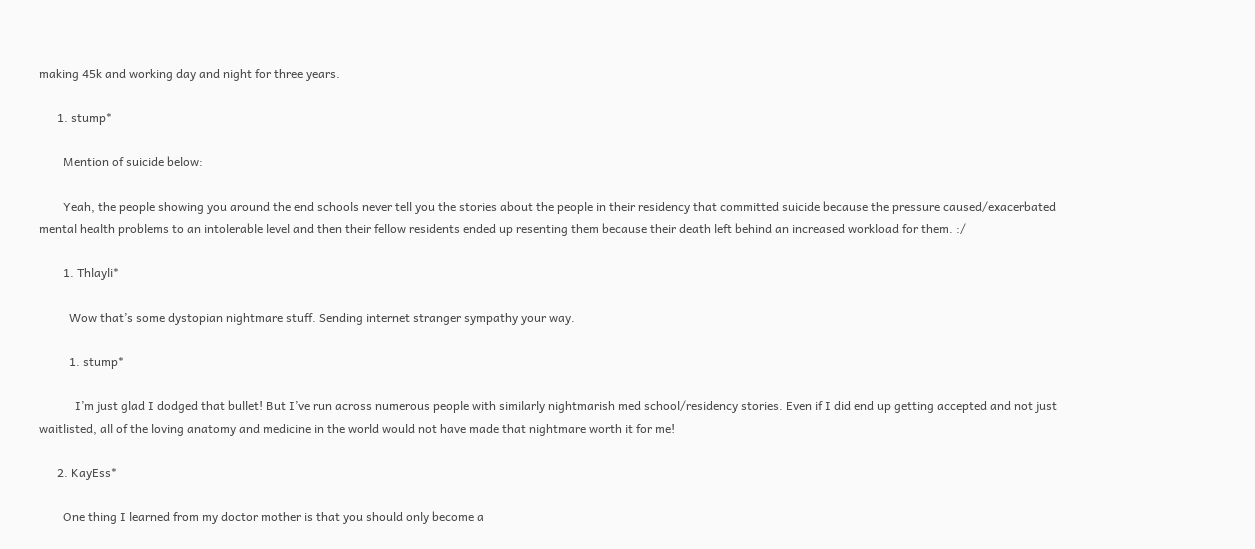making 45k and working day and night for three years.

      1. stump*

        Mention of suicide below:

        Yeah, the people showing you around the end schools never tell you the stories about the people in their residency that committed suicide because the pressure caused/exacerbated mental health problems to an intolerable level and then their fellow residents ended up resenting them because their death left behind an increased workload for them. :/

        1. Thlayli*

          Wow that’s some dystopian nightmare stuff. Sending internet stranger sympathy your way.

          1. stump*

            I’m just glad I dodged that bullet! But I’ve run across numerous people with similarly nightmarish med school/residency stories. Even if I did end up getting accepted and not just waitlisted, all of the loving anatomy and medicine in the world would not have made that nightmare worth it for me!

      2. KayEss*

        One thing I learned from my doctor mother is that you should only become a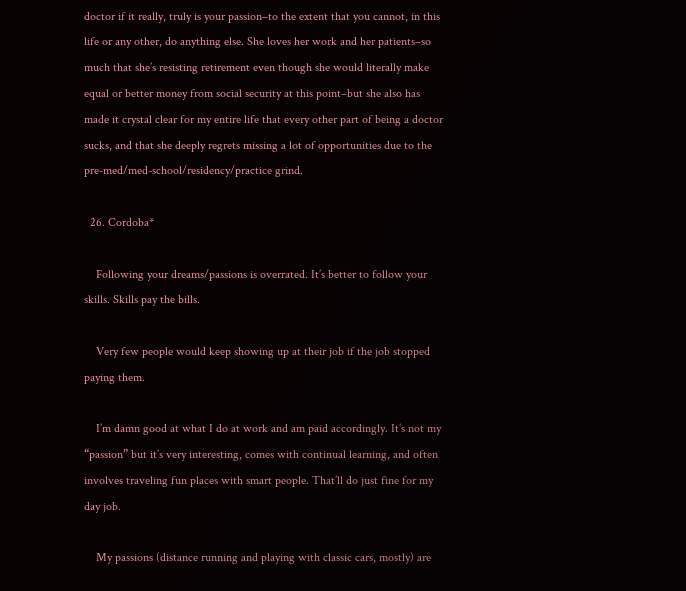doctor if it really, truly is your passion–to the extent that you cannot, in this life or any other, do anything else. She loves her work and her patients–so much that she’s resisting retirement even though she would literally make equal or better money from social security at this point–but she also has made it crystal clear for my entire life that every other part of being a doctor sucks, and that she deeply regrets missing a lot of opportunities due to the pre-med/med-school/residency/practice grind.

  26. Cordoba*

    Following your dreams/passions is overrated. It’s better to follow your skills. Skills pay the bills.

    Very few people would keep showing up at their job if the job stopped paying them.

    I’m damn good at what I do at work and am paid accordingly. It’s not my “passion” but it’s very interesting, comes with continual learning, and often involves traveling fun places with smart people. That’ll do just fine for my day job.

    My passions (distance running and playing with classic cars, mostly) are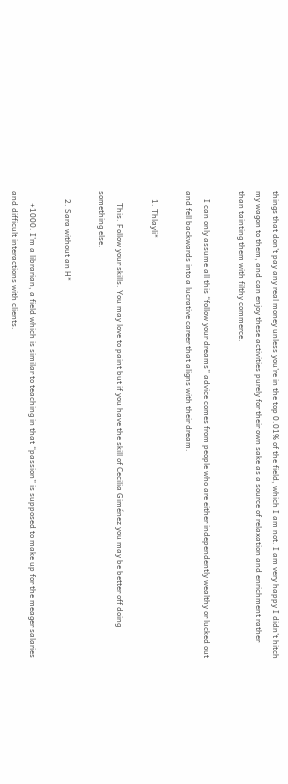things that don’t pay any real money unless you’re in the top 0.01% of the field, which I am not. I am very happy I didn’t hitch my wagon to them, and can enjoy these activities purely for their own sake as a source of relaxation and enrichment rather than tainting them with filthy commerce.

    I can only assume all this “follow your dreams” advice comes from people who are either independently wealthy or lucked out and fell backwards into a lucrative career that aligns with their dream.

    1. Thlayli*

      This. Follow your skills. You may love to paint but if you have the skill of Cecilia Giménez you may be better off doing something else.

    2. Sara without an H*

      +1000. I’m a librarian, a field which is similar to teaching in that “passion” is supposed to make up for the meager salaries and difficult interactions with clients.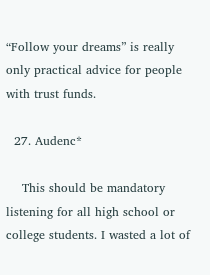“Follow your dreams” is really only practical advice for people with trust funds.

  27. Audenc*

    This should be mandatory listening for all high school or college students. I wasted a lot of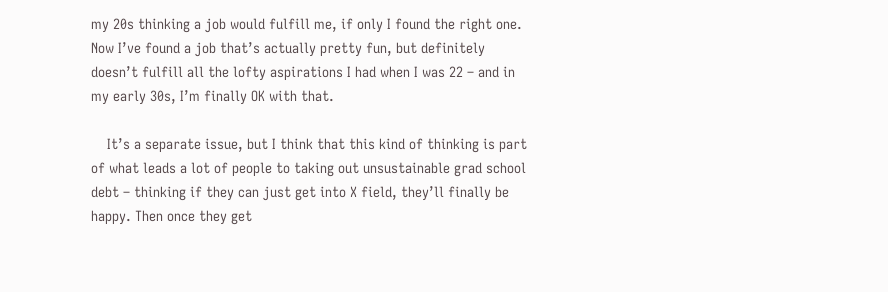my 20s thinking a job would fulfill me, if only I found the right one. Now I’ve found a job that’s actually pretty fun, but definitely doesn’t fulfill all the lofty aspirations I had when I was 22 – and in my early 30s, I’m finally OK with that.

    It’s a separate issue, but I think that this kind of thinking is part of what leads a lot of people to taking out unsustainable grad school debt – thinking if they can just get into X field, they’ll finally be happy. Then once they get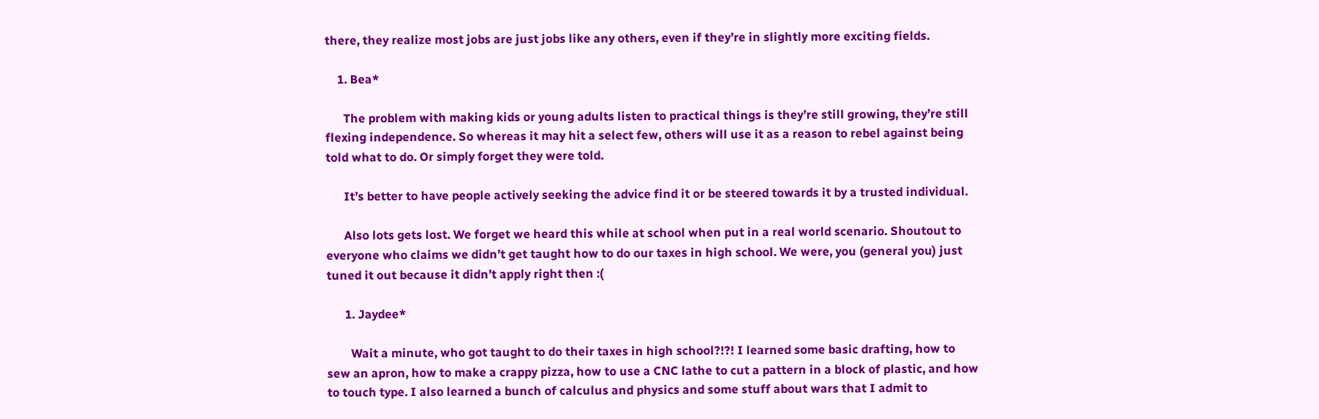there, they realize most jobs are just jobs like any others, even if they’re in slightly more exciting fields.

    1. Bea*

      The problem with making kids or young adults listen to practical things is they’re still growing, they’re still flexing independence. So whereas it may hit a select few, others will use it as a reason to rebel against being told what to do. Or simply forget they were told.

      It’s better to have people actively seeking the advice find it or be steered towards it by a trusted individual.

      Also lots gets lost. We forget we heard this while at school when put in a real world scenario. Shoutout to everyone who claims we didn’t get taught how to do our taxes in high school. We were, you (general you) just tuned it out because it didn’t apply right then :(

      1. Jaydee*

        Wait a minute, who got taught to do their taxes in high school?!?! I learned some basic drafting, how to sew an apron, how to make a crappy pizza, how to use a CNC lathe to cut a pattern in a block of plastic, and how to touch type. I also learned a bunch of calculus and physics and some stuff about wars that I admit to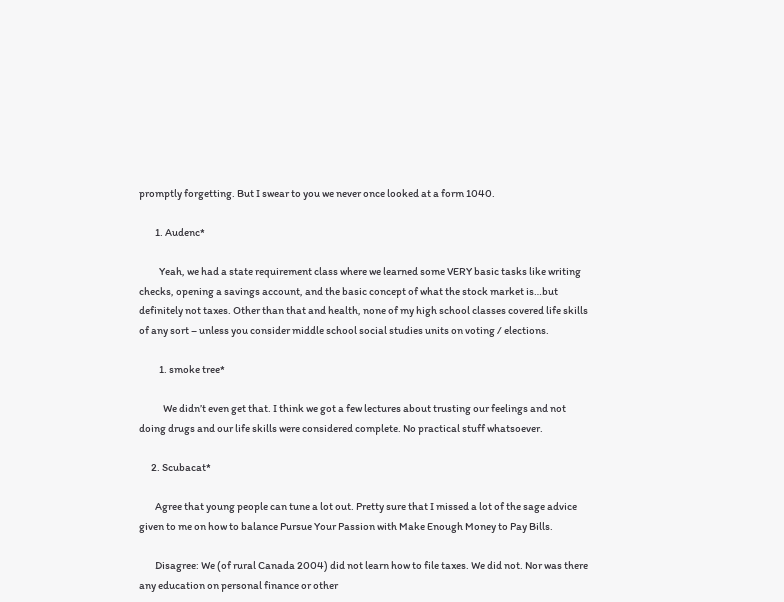promptly forgetting. But I swear to you we never once looked at a form 1040.

        1. Audenc*

          Yeah, we had a state requirement class where we learned some VERY basic tasks like writing checks, opening a savings account, and the basic concept of what the stock market is…but definitely not taxes. Other than that and health, none of my high school classes covered life skills of any sort – unless you consider middle school social studies units on voting / elections.

          1. smoke tree*

            We didn’t even get that. I think we got a few lectures about trusting our feelings and not doing drugs and our life skills were considered complete. No practical stuff whatsoever.

      2. Scubacat*

        Agree that young people can tune a lot out. Pretty sure that I missed a lot of the sage advice given to me on how to balance Pursue Your Passion with Make Enough Money to Pay Bills.

        Disagree: We (of rural Canada 2004) did not learn how to file taxes. We did not. Nor was there any education on personal finance or other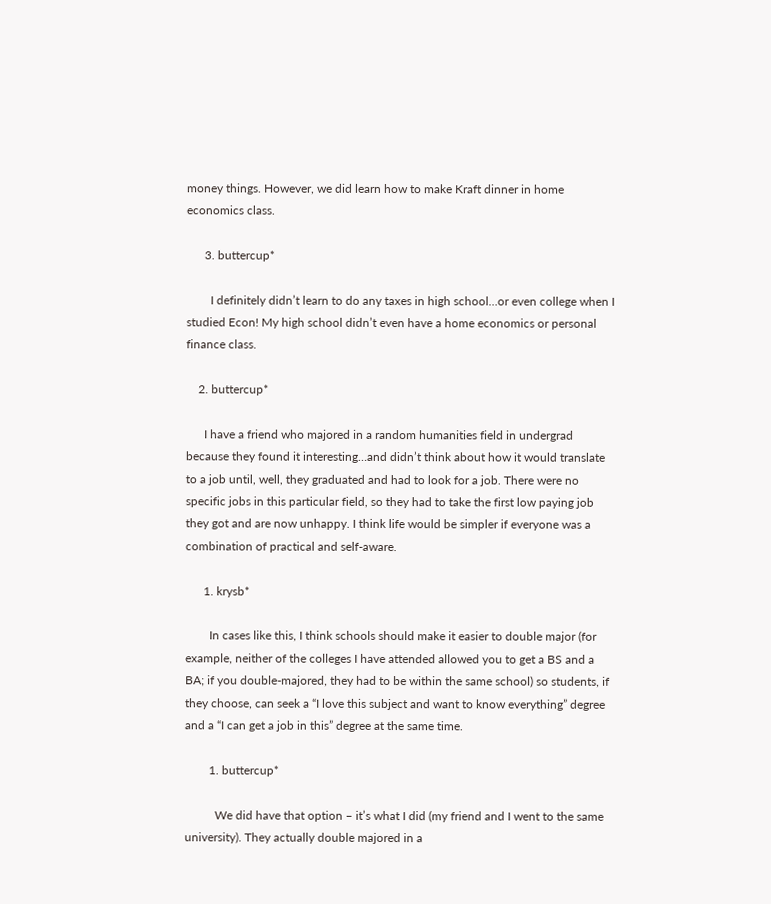money things. However, we did learn how to make Kraft dinner in home economics class.

      3. buttercup*

        I definitely didn’t learn to do any taxes in high school…or even college when I studied Econ! My high school didn’t even have a home economics or personal finance class.

    2. buttercup*

      I have a friend who majored in a random humanities field in undergrad because they found it interesting…and didn’t think about how it would translate to a job until, well, they graduated and had to look for a job. There were no specific jobs in this particular field, so they had to take the first low paying job they got and are now unhappy. I think life would be simpler if everyone was a combination of practical and self-aware.

      1. krysb*

        In cases like this, I think schools should make it easier to double major (for example, neither of the colleges I have attended allowed you to get a BS and a BA; if you double-majored, they had to be within the same school) so students, if they choose, can seek a “I love this subject and want to know everything” degree and a “I can get a job in this” degree at the same time.

        1. buttercup*

          We did have that option – it’s what I did (my friend and I went to the same university). They actually double majored in a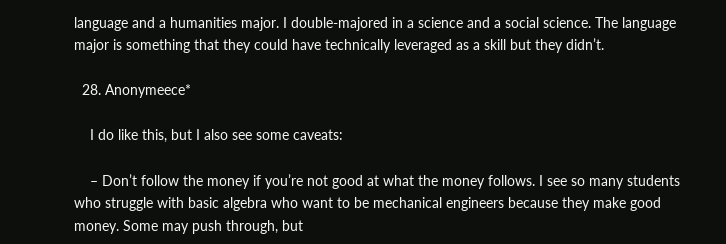language and a humanities major. I double-majored in a science and a social science. The language major is something that they could have technically leveraged as a skill but they didn’t.

  28. Anonymeece*

    I do like this, but I also see some caveats:

    – Don’t follow the money if you’re not good at what the money follows. I see so many students who struggle with basic algebra who want to be mechanical engineers because they make good money. Some may push through, but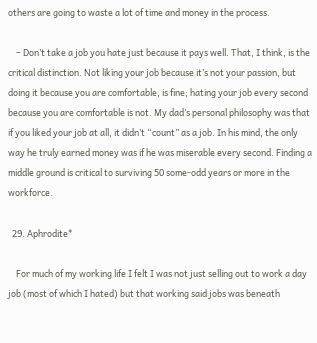others are going to waste a lot of time and money in the process.

    – Don’t take a job you hate just because it pays well. That, I think, is the critical distinction. Not liking your job because it’s not your passion, but doing it because you are comfortable, is fine; hating your job every second because you are comfortable is not. My dad’s personal philosophy was that if you liked your job at all, it didn’t “count” as a job. In his mind, the only way he truly earned money was if he was miserable every second. Finding a middle ground is critical to surviving 50 some-odd years or more in the workforce.

  29. Aphrodite*

    For much of my working life I felt I was not just selling out to work a day job (most of which I hated) but that working said jobs was beneath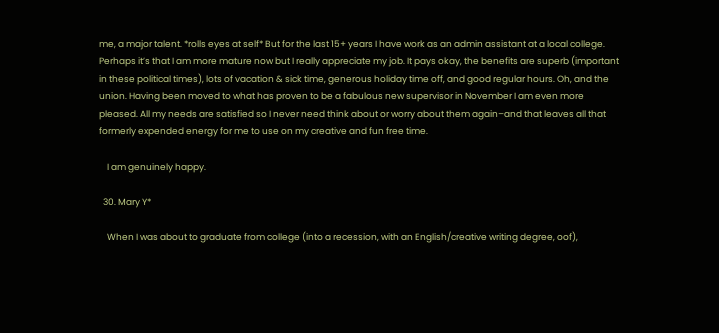me, a major talent. *rolls eyes at self* But for the last 15+ years I have work as an admin assistant at a local college. Perhaps it’s that I am more mature now but I really appreciate my job. It pays okay, the benefits are superb (important in these political times), lots of vacation & sick time, generous holiday time off, and good regular hours. Oh, and the union. Having been moved to what has proven to be a fabulous new supervisor in November I am even more pleased. All my needs are satisfied so I never need think about or worry about them again–and that leaves all that formerly expended energy for me to use on my creative and fun free time.

    I am genuinely happy.

  30. Mary Y*

    When I was about to graduate from college (into a recession, with an English/creative writing degree, oof),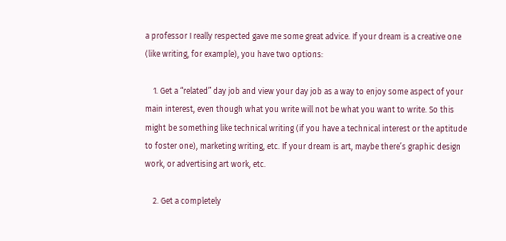a professor I really respected gave me some great advice. If your dream is a creative one (like writing, for example), you have two options:

    1. Get a “related” day job and view your day job as a way to enjoy some aspect of your main interest, even though what you write will not be what you want to write. So this might be something like technical writing (if you have a technical interest or the aptitude to foster one), marketing writing, etc. If your dream is art, maybe there’s graphic design work, or advertising art work, etc.

    2. Get a completely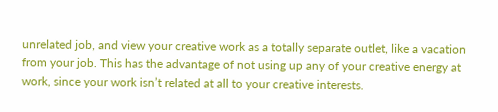unrelated job, and view your creative work as a totally separate outlet, like a vacation from your job. This has the advantage of not using up any of your creative energy at work, since your work isn’t related at all to your creative interests.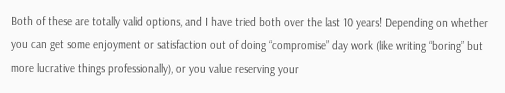Both of these are totally valid options, and I have tried both over the last 10 years! Depending on whether you can get some enjoyment or satisfaction out of doing “compromise” day work (like writing “boring” but more lucrative things professionally), or you value reserving your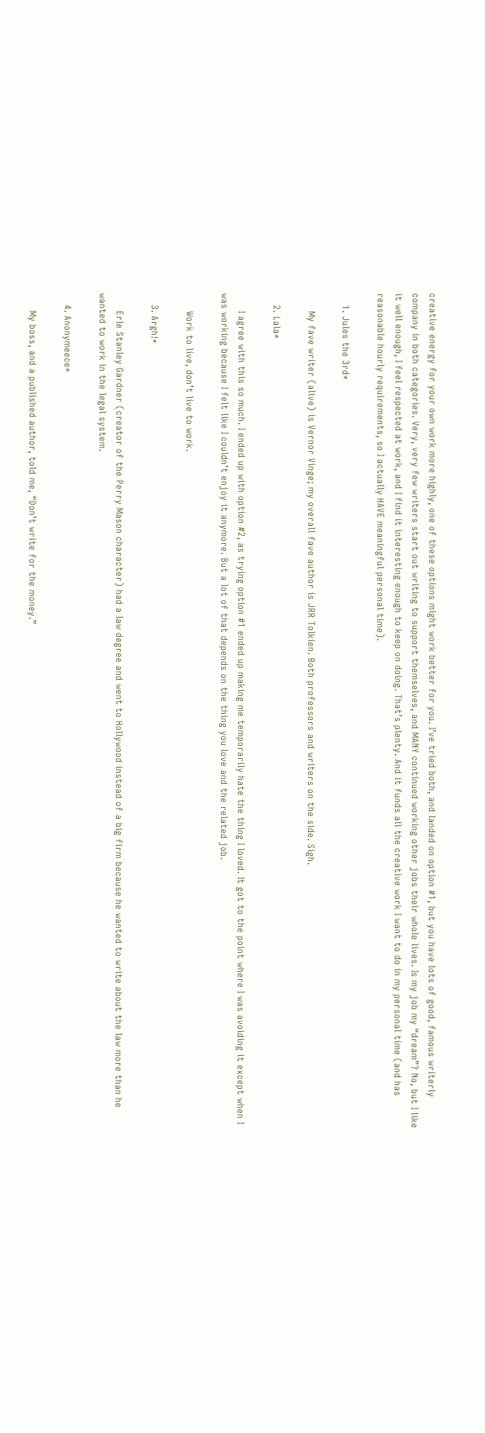creative energy for your own work more highly, one of these options might work better for you. I’ve tried both, and landed on option #1, but you have lots of good, famous writerly company in both categories. Very, very few writers start out writing to support themselves, and MANY continued working other jobs their whole lives. Is my job my “dream”? No, but I like it well enough, I feel respected at work, and I find it interesting enough to keep on doing. That’s plenty. And it funds all the creative work I want to do in my personal time (and has reasonable hourly requirements, so I actually HAVE meaningful personal time).

    1. Jules the 3rd*

      My fave writer (alive) is Vernor Vinge; my overall fave author is JRR Tolkien. Both professors and writers on the side. Sigh.

    2. Lala*

      I agree with this so much. I ended up with option #2, as trying option #1 ended up making me temporarily hate the thing I loved. It got to the point where I was avoiding it except when I was working because I felt like I couldn’t enjoy it anymore. But a lot of that depends on the thing you love and the related job.

      Work to live, don’t live to work.

    3. Argh!*

      Erle Stanley Gardner (creator of the Perry Mason character) had a law degree and went to Hollywood instead of a big firm because he wanted to write about the law more than he wanted to work in the legal system.

    4. Anonymeece*

      My boss, and a published author, told me, “Don’t write for the money.”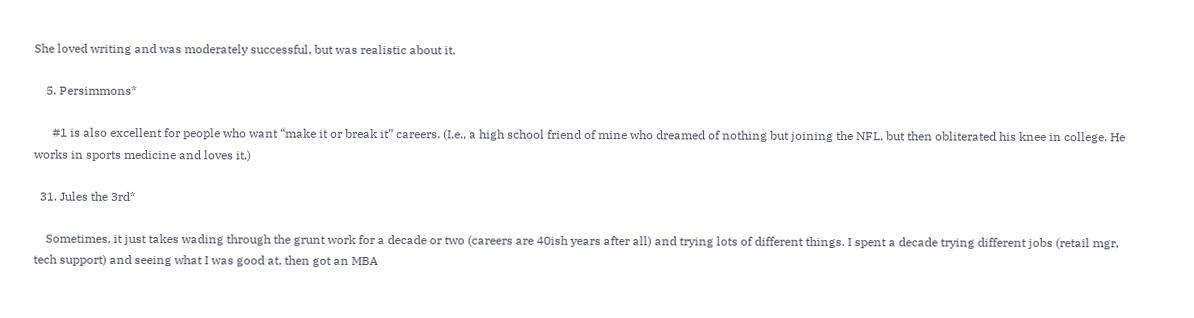She loved writing and was moderately successful, but was realistic about it.

    5. Persimmons*

      #1 is also excellent for people who want “make it or break it” careers. (I.e., a high school friend of mine who dreamed of nothing but joining the NFL, but then obliterated his knee in college. He works in sports medicine and loves it.)

  31. Jules the 3rd*

    Sometimes, it just takes wading through the grunt work for a decade or two (careers are 40ish years after all) and trying lots of different things. I spent a decade trying different jobs (retail mgr, tech support) and seeing what I was good at, then got an MBA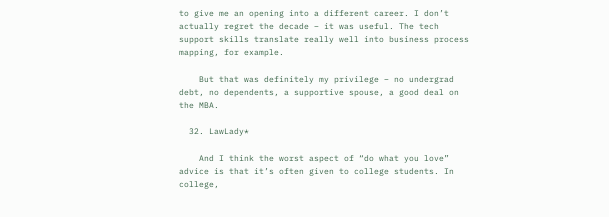to give me an opening into a different career. I don’t actually regret the decade – it was useful. The tech support skills translate really well into business process mapping, for example.

    But that was definitely my privilege – no undergrad debt, no dependents, a supportive spouse, a good deal on the MBA.

  32. LawLady*

    And I think the worst aspect of “do what you love” advice is that it’s often given to college students. In college,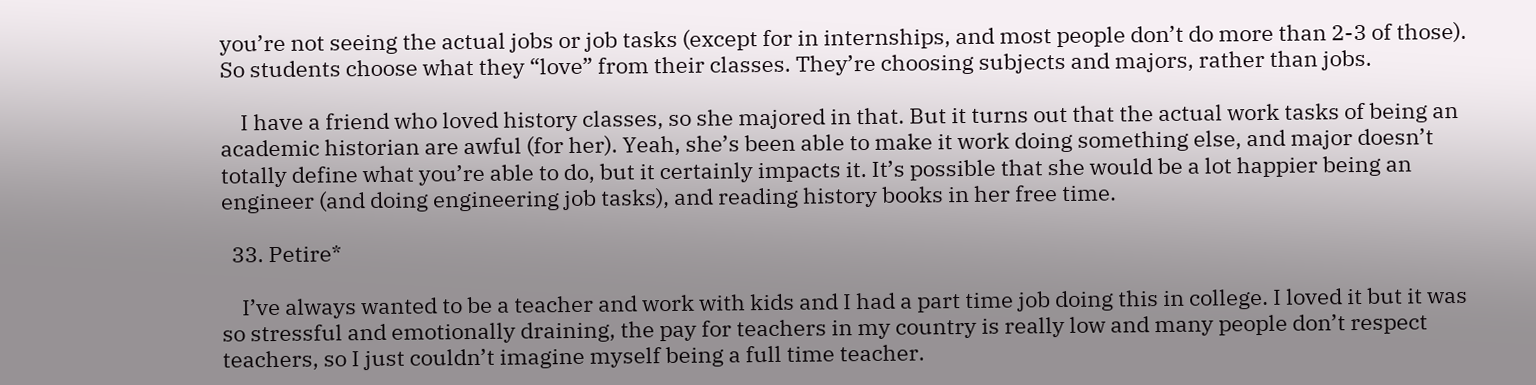you’re not seeing the actual jobs or job tasks (except for in internships, and most people don’t do more than 2-3 of those). So students choose what they “love” from their classes. They’re choosing subjects and majors, rather than jobs.

    I have a friend who loved history classes, so she majored in that. But it turns out that the actual work tasks of being an academic historian are awful (for her). Yeah, she’s been able to make it work doing something else, and major doesn’t totally define what you’re able to do, but it certainly impacts it. It’s possible that she would be a lot happier being an engineer (and doing engineering job tasks), and reading history books in her free time.

  33. Petire*

    I’ve always wanted to be a teacher and work with kids and I had a part time job doing this in college. I loved it but it was so stressful and emotionally draining, the pay for teachers in my country is really low and many people don’t respect teachers, so I just couldn’t imagine myself being a full time teacher.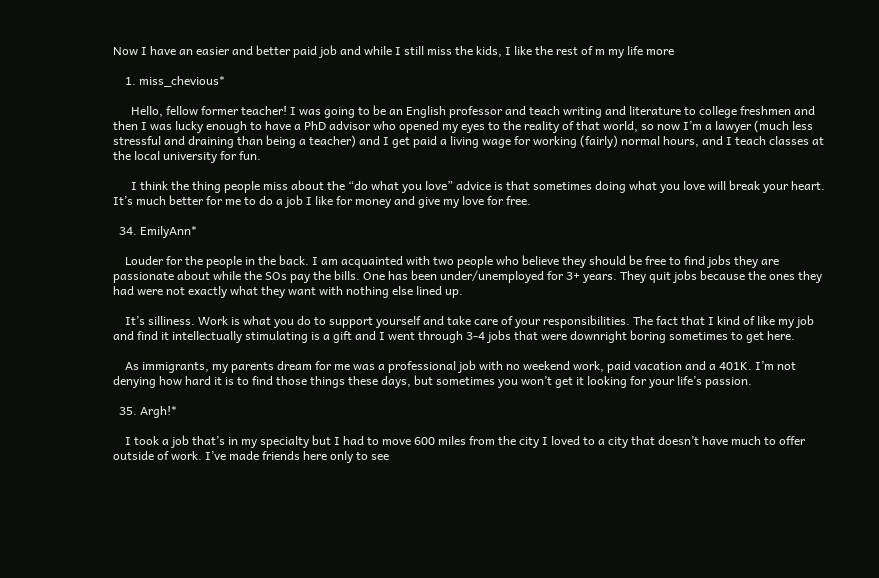Now I have an easier and better paid job and while I still miss the kids, I like the rest of m my life more

    1. miss_chevious*

      Hello, fellow former teacher! I was going to be an English professor and teach writing and literature to college freshmen and then I was lucky enough to have a PhD advisor who opened my eyes to the reality of that world, so now I’m a lawyer (much less stressful and draining than being a teacher) and I get paid a living wage for working (fairly) normal hours, and I teach classes at the local university for fun.

      I think the thing people miss about the “do what you love” advice is that sometimes doing what you love will break your heart. It’s much better for me to do a job I like for money and give my love for free.

  34. EmilyAnn*

    Louder for the people in the back. I am acquainted with two people who believe they should be free to find jobs they are passionate about while the SOs pay the bills. One has been under/unemployed for 3+ years. They quit jobs because the ones they had were not exactly what they want with nothing else lined up.

    It’s silliness. Work is what you do to support yourself and take care of your responsibilities. The fact that I kind of like my job and find it intellectually stimulating is a gift and I went through 3-4 jobs that were downright boring sometimes to get here.

    As immigrants, my parents dream for me was a professional job with no weekend work, paid vacation and a 401K. I’m not denying how hard it is to find those things these days, but sometimes you won’t get it looking for your life’s passion.

  35. Argh!*

    I took a job that’s in my specialty but I had to move 600 miles from the city I loved to a city that doesn’t have much to offer outside of work. I’ve made friends here only to see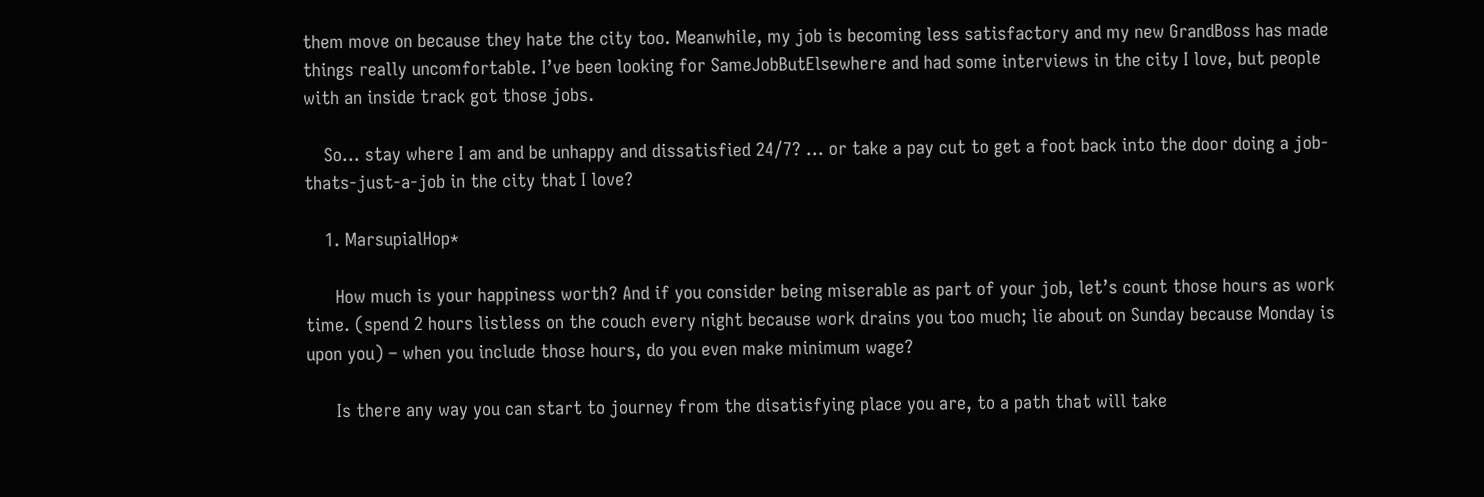them move on because they hate the city too. Meanwhile, my job is becoming less satisfactory and my new GrandBoss has made things really uncomfortable. I’ve been looking for SameJobButElsewhere and had some interviews in the city I love, but people with an inside track got those jobs.

    So… stay where I am and be unhappy and dissatisfied 24/7? … or take a pay cut to get a foot back into the door doing a job-thats-just-a-job in the city that I love?

    1. MarsupialHop*

      How much is your happiness worth? And if you consider being miserable as part of your job, let’s count those hours as work time. (spend 2 hours listless on the couch every night because work drains you too much; lie about on Sunday because Monday is upon you) – when you include those hours, do you even make minimum wage?

      Is there any way you can start to journey from the disatisfying place you are, to a path that will take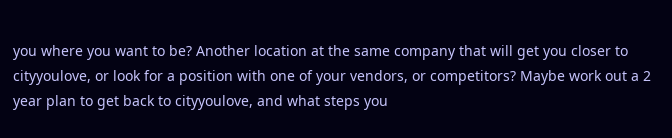you where you want to be? Another location at the same company that will get you closer to cityyoulove, or look for a position with one of your vendors, or competitors? Maybe work out a 2 year plan to get back to cityyoulove, and what steps you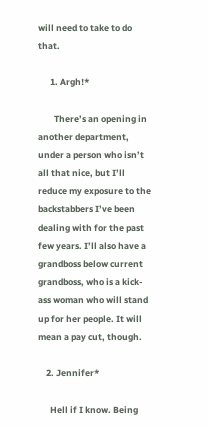will need to take to do that.

      1. Argh!*

        There’s an opening in another department, under a person who isn’t all that nice, but I’ll reduce my exposure to the backstabbers I’ve been dealing with for the past few years. I’ll also have a grandboss below current grandboss, who is a kick-ass woman who will stand up for her people. It will mean a pay cut, though.

    2. Jennifer*

      Hell if I know. Being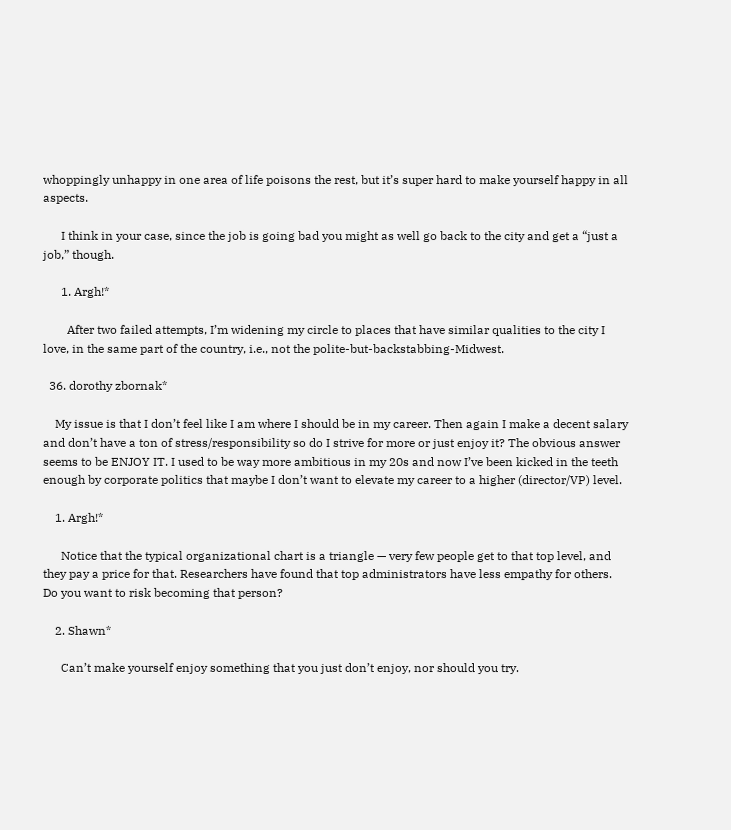whoppingly unhappy in one area of life poisons the rest, but it’s super hard to make yourself happy in all aspects.

      I think in your case, since the job is going bad you might as well go back to the city and get a “just a job,” though.

      1. Argh!*

        After two failed attempts, I’m widening my circle to places that have similar qualities to the city I love, in the same part of the country, i.e., not the polite-but-backstabbing-Midwest.

  36. dorothy zbornak*

    My issue is that I don’t feel like I am where I should be in my career. Then again I make a decent salary and don’t have a ton of stress/responsibility so do I strive for more or just enjoy it? The obvious answer seems to be ENJOY IT. I used to be way more ambitious in my 20s and now I’ve been kicked in the teeth enough by corporate politics that maybe I don’t want to elevate my career to a higher (director/VP) level.

    1. Argh!*

      Notice that the typical organizational chart is a triangle — very few people get to that top level, and they pay a price for that. Researchers have found that top administrators have less empathy for others. Do you want to risk becoming that person?

    2. Shawn*

      Can’t make yourself enjoy something that you just don’t enjoy, nor should you try.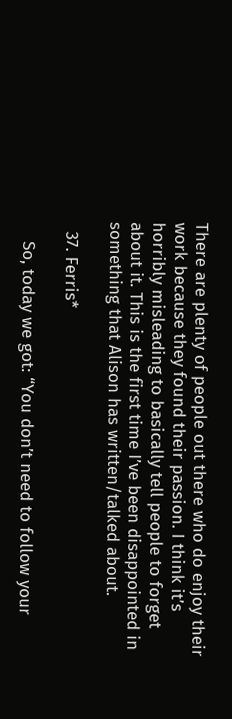There are plenty of people out there who do enjoy their work because they found their passion. I think it’s horribly misleading to basically tell people to forget about it. This is the first time I’ve been disappointed in something that Alison has written/talked about.

  37. Ferris*

    So, today we got: “You don’t need to follow your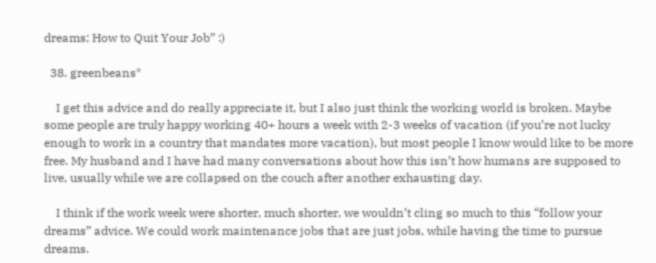dreams; How to Quit Your Job” :)

  38. greenbeans*

    I get this advice and do really appreciate it, but I also just think the working world is broken. Maybe some people are truly happy working 40+ hours a week with 2-3 weeks of vacation (if you’re not lucky enough to work in a country that mandates more vacation), but most people I know would like to be more free. My husband and I have had many conversations about how this isn’t how humans are supposed to live, usually while we are collapsed on the couch after another exhausting day.

    I think if the work week were shorter, much shorter, we wouldn’t cling so much to this “follow your dreams” advice. We could work maintenance jobs that are just jobs, while having the time to pursue dreams.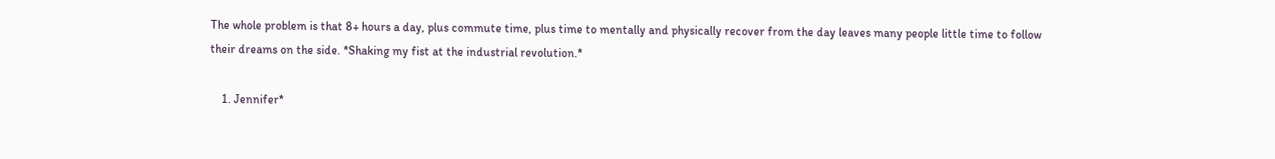The whole problem is that 8+ hours a day, plus commute time, plus time to mentally and physically recover from the day leaves many people little time to follow their dreams on the side. *Shaking my fist at the industrial revolution.*

    1. Jennifer*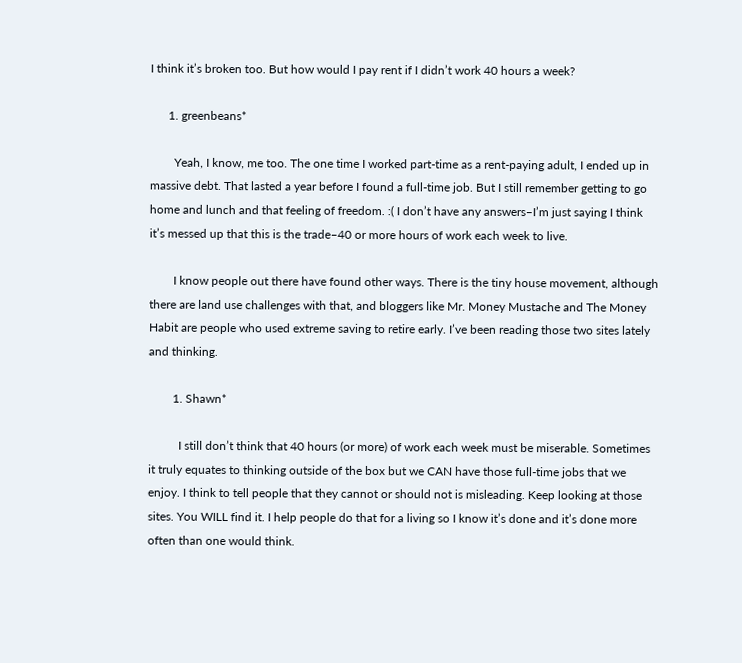I think it’s broken too. But how would I pay rent if I didn’t work 40 hours a week?

      1. greenbeans*

        Yeah, I know, me too. The one time I worked part-time as a rent-paying adult, I ended up in massive debt. That lasted a year before I found a full-time job. But I still remember getting to go home and lunch and that feeling of freedom. :( I don’t have any answers–I’m just saying I think it’s messed up that this is the trade–40 or more hours of work each week to live.

        I know people out there have found other ways. There is the tiny house movement, although there are land use challenges with that, and bloggers like Mr. Money Mustache and The Money Habit are people who used extreme saving to retire early. I’ve been reading those two sites lately and thinking.

        1. Shawn*

          I still don’t think that 40 hours (or more) of work each week must be miserable. Sometimes it truly equates to thinking outside of the box but we CAN have those full-time jobs that we enjoy. I think to tell people that they cannot or should not is misleading. Keep looking at those sites. You WILL find it. I help people do that for a living so I know it’s done and it’s done more often than one would think.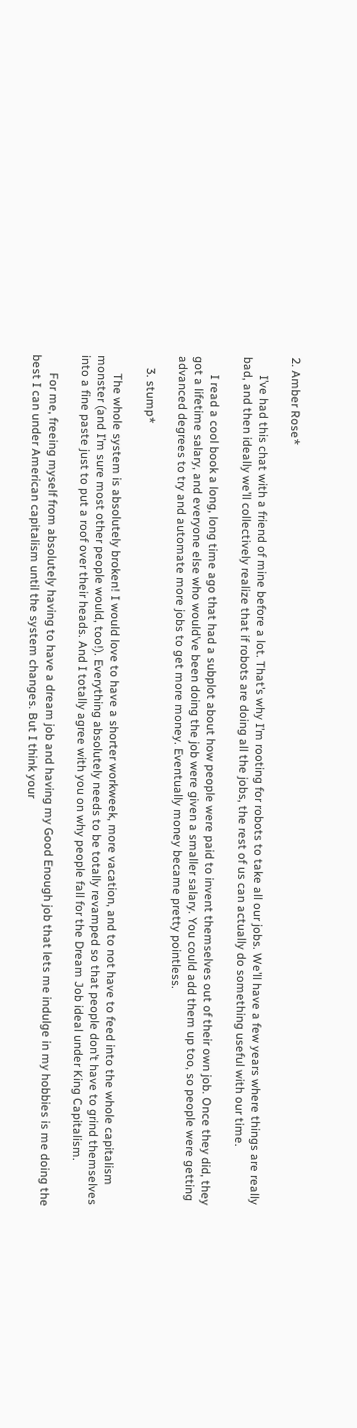2. Amber Rose*

      I’ve had this chat with a friend of mine before a lot. That’s why I’m rooting for robots to take all our jobs. We’ll have a few years where things are really bad, and then ideally we’ll collectively realize that if robots are doing all the jobs, the rest of us can actually do something useful with our time.

      I read a cool book a long, long time ago that had a subplot about how people were paid to invent themselves out of their own job. Once they did, they got a lifetime salary, and everyone else who would’ve been doing the job were given a smaller salary. You could add them up too, so people were getting advanced degrees to try and automate more jobs to get more money. Eventually money became pretty pointless.

    3. stump*

      The whole system is absolutely broken! I would love to have a shorter workweek, more vacation, and to not have to feed into the whole capitalism monster (and I’m sure most other people would, too!). Everything absolutely needs to be totally revamped so that people don’t have to grind themselves into a fine paste just to put a roof over their heads. And I totally agree with you on why people fall for the Dream Job ideal under King Capitalism.

      For me, freeing myself from absolutely having to have a dream job and having my Good Enough job that lets me indulge in my hobbies is me doing the best I can under American capitalism until the system changes. But I think your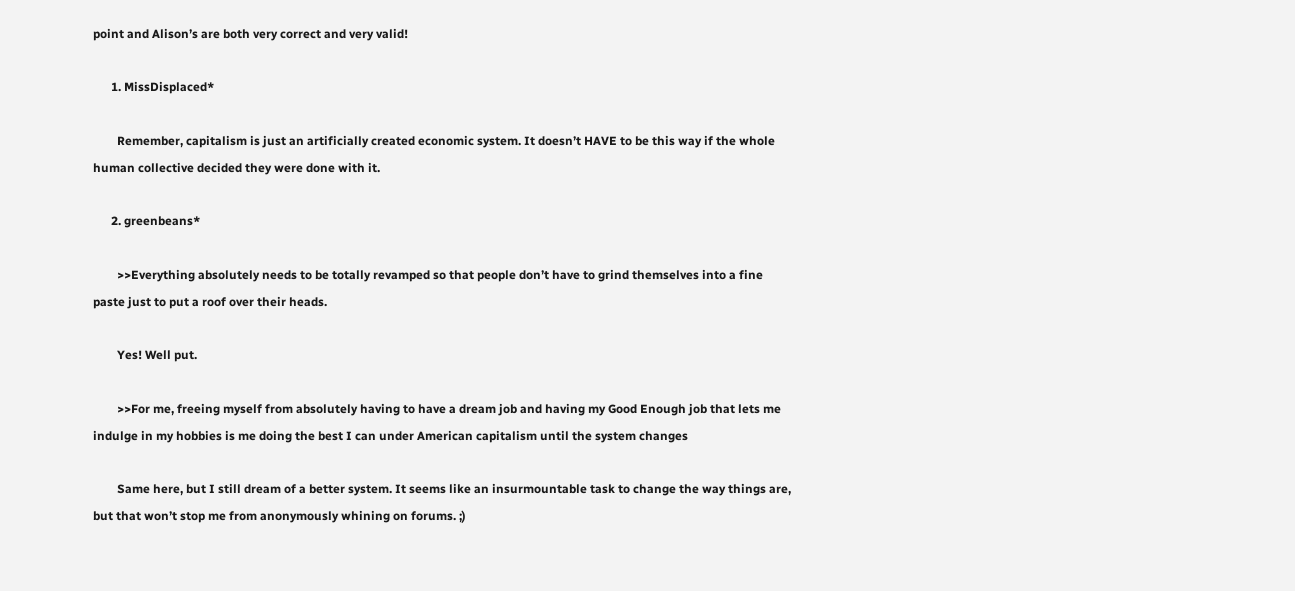point and Alison’s are both very correct and very valid!

      1. MissDisplaced*

        Remember, capitalism is just an artificially created economic system. It doesn’t HAVE to be this way if the whole human collective decided they were done with it.

      2. greenbeans*

        >>Everything absolutely needs to be totally revamped so that people don’t have to grind themselves into a fine paste just to put a roof over their heads.

        Yes! Well put.

        >>For me, freeing myself from absolutely having to have a dream job and having my Good Enough job that lets me indulge in my hobbies is me doing the best I can under American capitalism until the system changes

        Same here, but I still dream of a better system. It seems like an insurmountable task to change the way things are, but that won’t stop me from anonymously whining on forums. ;)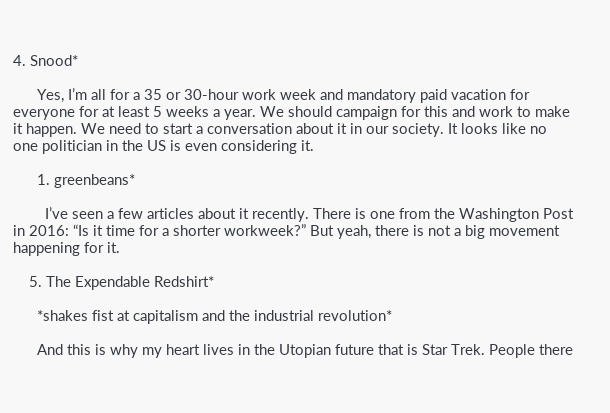4. Snood*

      Yes, I’m all for a 35 or 30-hour work week and mandatory paid vacation for everyone for at least 5 weeks a year. We should campaign for this and work to make it happen. We need to start a conversation about it in our society. It looks like no one politician in the US is even considering it.

      1. greenbeans*

        I’ve seen a few articles about it recently. There is one from the Washington Post in 2016: “Is it time for a shorter workweek?” But yeah, there is not a big movement happening for it.

    5. The Expendable Redshirt*

      *shakes fist at capitalism and the industrial revolution*

      And this is why my heart lives in the Utopian future that is Star Trek. People there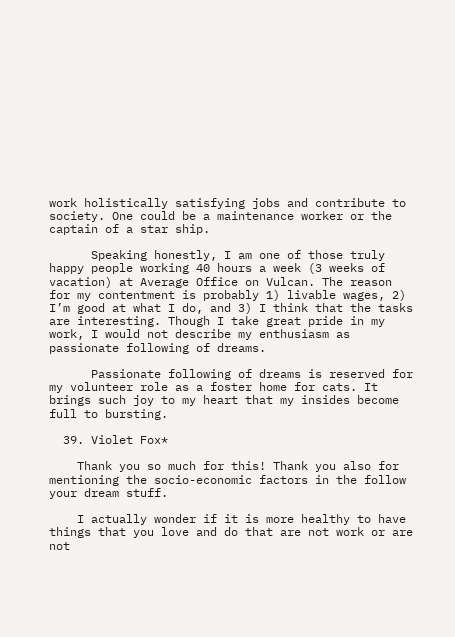work holistically satisfying jobs and contribute to society. One could be a maintenance worker or the captain of a star ship.

      Speaking honestly, I am one of those truly happy people working 40 hours a week (3 weeks of vacation) at Average Office on Vulcan. The reason for my contentment is probably 1) livable wages, 2) I’m good at what I do, and 3) I think that the tasks are interesting. Though I take great pride in my work, I would not describe my enthusiasm as passionate following of dreams.

      Passionate following of dreams is reserved for my volunteer role as a foster home for cats. It brings such joy to my heart that my insides become full to bursting.

  39. Violet Fox*

    Thank you so much for this! Thank you also for mentioning the socio-economic factors in the follow your dream stuff.

    I actually wonder if it is more healthy to have things that you love and do that are not work or are not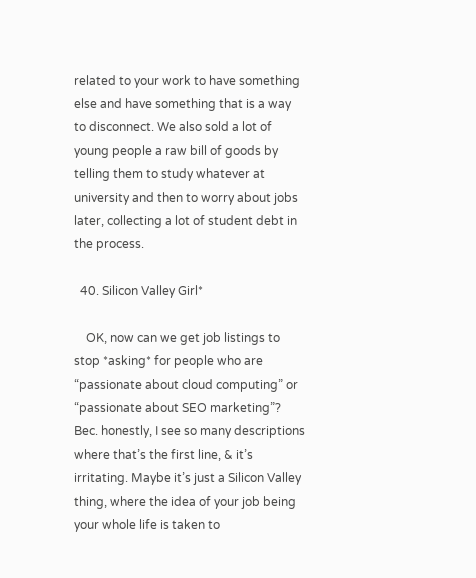related to your work to have something else and have something that is a way to disconnect. We also sold a lot of young people a raw bill of goods by telling them to study whatever at university and then to worry about jobs later, collecting a lot of student debt in the process.

  40. Silicon Valley Girl*

    OK, now can we get job listings to stop *asking* for people who are “passionate about cloud computing” or “passionate about SEO marketing”? Bec. honestly, I see so many descriptions where that’s the first line, & it’s irritating. Maybe it’s just a Silicon Valley thing, where the idea of your job being your whole life is taken to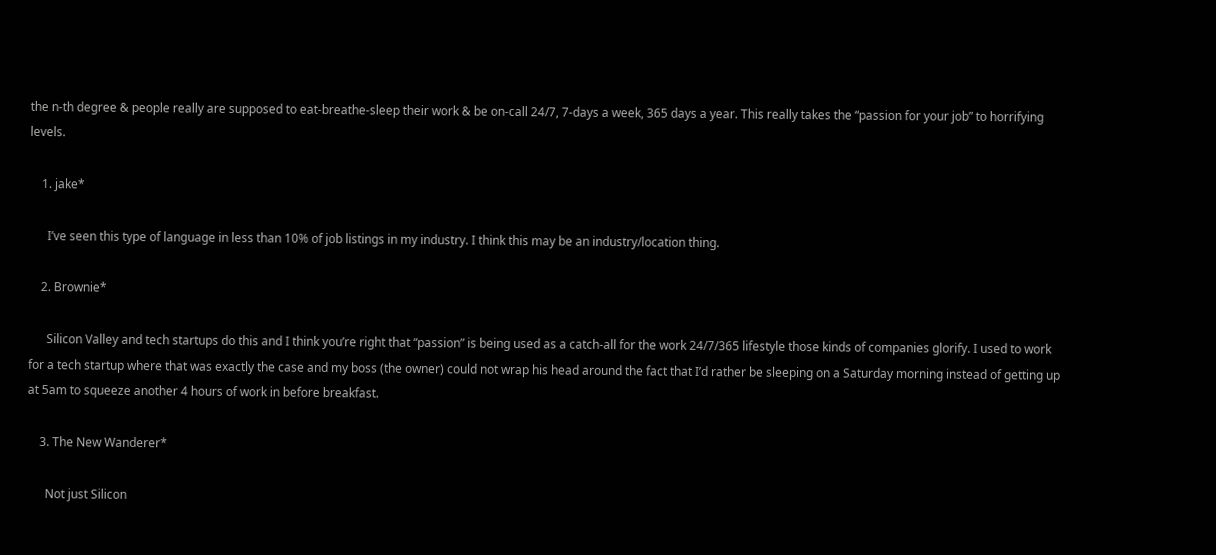the n-th degree & people really are supposed to eat-breathe-sleep their work & be on-call 24/7, 7-days a week, 365 days a year. This really takes the “passion for your job” to horrifying levels.

    1. jake*

      I’ve seen this type of language in less than 10% of job listings in my industry. I think this may be an industry/location thing.

    2. Brownie*

      Silicon Valley and tech startups do this and I think you’re right that “passion” is being used as a catch-all for the work 24/7/365 lifestyle those kinds of companies glorify. I used to work for a tech startup where that was exactly the case and my boss (the owner) could not wrap his head around the fact that I’d rather be sleeping on a Saturday morning instead of getting up at 5am to squeeze another 4 hours of work in before breakfast.

    3. The New Wanderer*

      Not just Silicon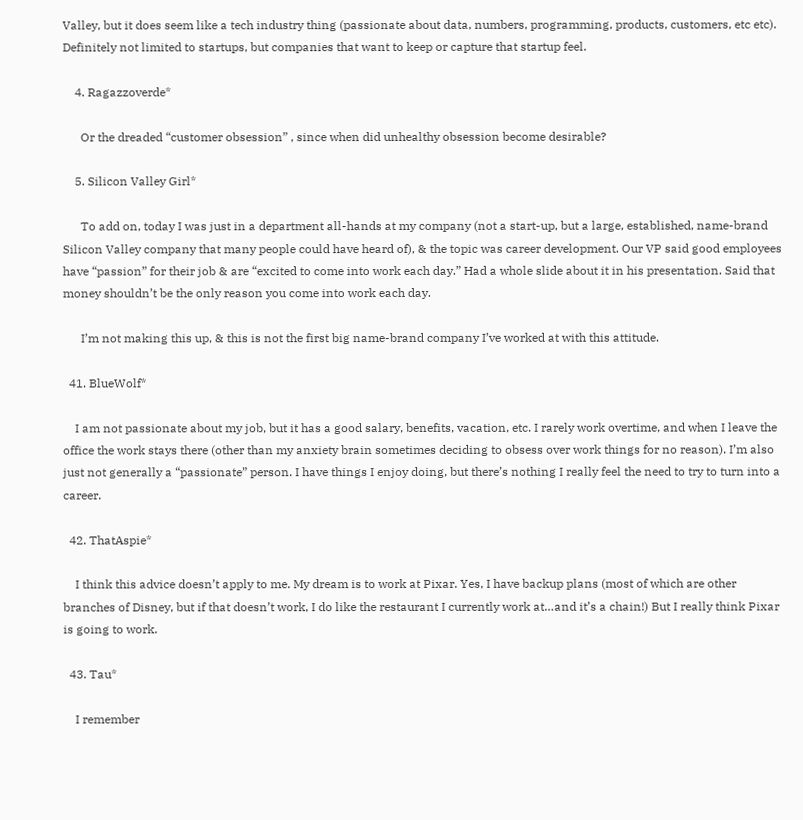Valley, but it does seem like a tech industry thing (passionate about data, numbers, programming, products, customers, etc etc). Definitely not limited to startups, but companies that want to keep or capture that startup feel.

    4. Ragazzoverde*

      Or the dreaded “customer obsession” , since when did unhealthy obsession become desirable?

    5. Silicon Valley Girl*

      To add on, today I was just in a department all-hands at my company (not a start-up, but a large, established, name-brand Silicon Valley company that many people could have heard of), & the topic was career development. Our VP said good employees have “passion” for their job & are “excited to come into work each day.” Had a whole slide about it in his presentation. Said that money shouldn’t be the only reason you come into work each day.

      I’m not making this up, & this is not the first big name-brand company I’ve worked at with this attitude.

  41. BlueWolf*

    I am not passionate about my job, but it has a good salary, benefits, vacation, etc. I rarely work overtime, and when I leave the office the work stays there (other than my anxiety brain sometimes deciding to obsess over work things for no reason). I’m also just not generally a “passionate” person. I have things I enjoy doing, but there’s nothing I really feel the need to try to turn into a career.

  42. ThatAspie*

    I think this advice doesn’t apply to me. My dream is to work at Pixar. Yes, I have backup plans (most of which are other branches of Disney, but if that doesn’t work, I do like the restaurant I currently work at…and it’s a chain!) But I really think Pixar is going to work.

  43. Tau*

    I remember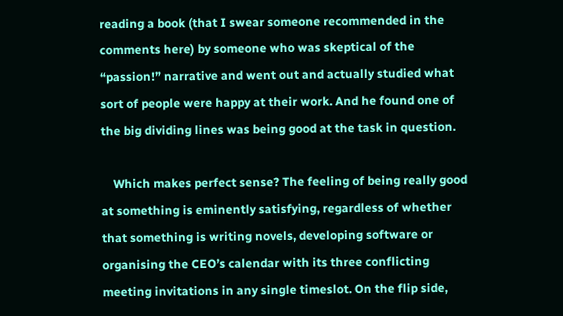reading a book (that I swear someone recommended in the comments here) by someone who was skeptical of the “passion!” narrative and went out and actually studied what sort of people were happy at their work. And he found one of the big dividing lines was being good at the task in question.

    Which makes perfect sense? The feeling of being really good at something is eminently satisfying, regardless of whether that something is writing novels, developing software or organising the CEO’s calendar with its three conflicting meeting invitations in any single timeslot. On the flip side,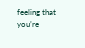feeling that you’re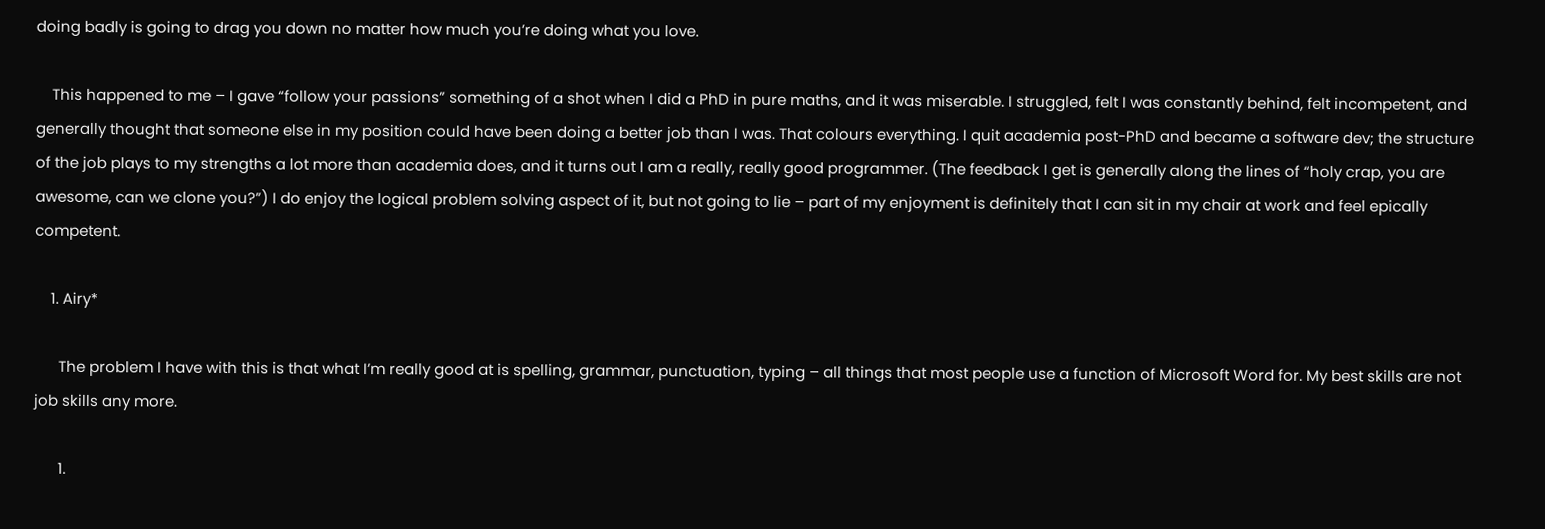doing badly is going to drag you down no matter how much you’re doing what you love.

    This happened to me – I gave “follow your passions” something of a shot when I did a PhD in pure maths, and it was miserable. I struggled, felt I was constantly behind, felt incompetent, and generally thought that someone else in my position could have been doing a better job than I was. That colours everything. I quit academia post-PhD and became a software dev; the structure of the job plays to my strengths a lot more than academia does, and it turns out I am a really, really good programmer. (The feedback I get is generally along the lines of “holy crap, you are awesome, can we clone you?”) I do enjoy the logical problem solving aspect of it, but not going to lie – part of my enjoyment is definitely that I can sit in my chair at work and feel epically competent.

    1. Airy*

      The problem I have with this is that what I’m really good at is spelling, grammar, punctuation, typing – all things that most people use a function of Microsoft Word for. My best skills are not job skills any more.

      1.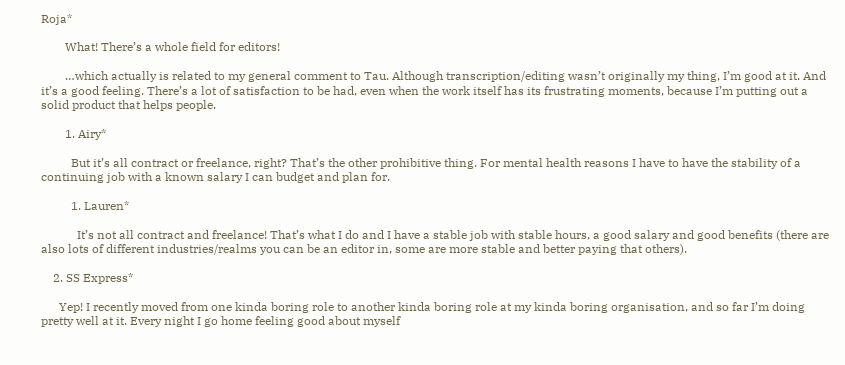Roja*

        What! There’s a whole field for editors!

        …which actually is related to my general comment to Tau. Although transcription/editing wasn’t originally my thing, I’m good at it. And it’s a good feeling. There’s a lot of satisfaction to be had, even when the work itself has its frustrating moments, because I’m putting out a solid product that helps people.

        1. Airy*

          But it’s all contract or freelance, right? That’s the other prohibitive thing. For mental health reasons I have to have the stability of a continuing job with a known salary I can budget and plan for.

          1. Lauren*

            It’s not all contract and freelance! That’s what I do and I have a stable job with stable hours, a good salary and good benefits (there are also lots of different industries/realms you can be an editor in, some are more stable and better paying that others).

    2. SS Express*

      Yep! I recently moved from one kinda boring role to another kinda boring role at my kinda boring organisation, and so far I’m doing pretty well at it. Every night I go home feeling good about myself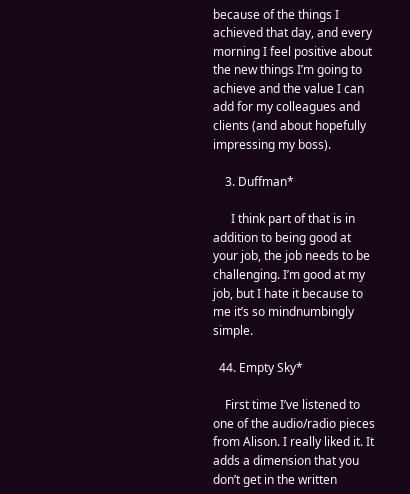because of the things I achieved that day, and every morning I feel positive about the new things I’m going to achieve and the value I can add for my colleagues and clients (and about hopefully impressing my boss).

    3. Duffman*

      I think part of that is in addition to being good at your job, the job needs to be challenging. I’m good at my job, but I hate it because to me it’s so mindnumbingly simple.

  44. Empty Sky*

    First time I’ve listened to one of the audio/radio pieces from Alison. I really liked it. It adds a dimension that you don’t get in the written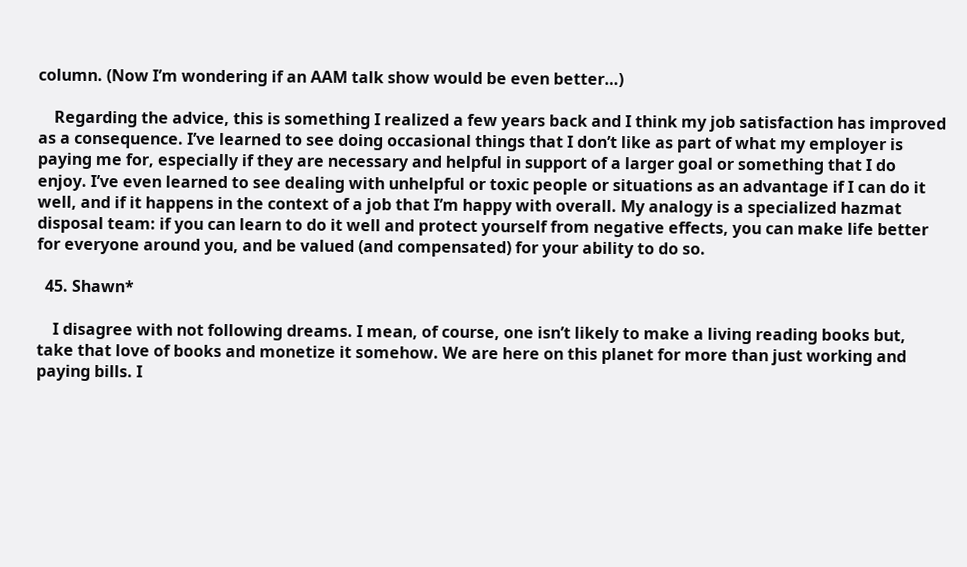column. (Now I’m wondering if an AAM talk show would be even better…)

    Regarding the advice, this is something I realized a few years back and I think my job satisfaction has improved as a consequence. I’ve learned to see doing occasional things that I don’t like as part of what my employer is paying me for, especially if they are necessary and helpful in support of a larger goal or something that I do enjoy. I’ve even learned to see dealing with unhelpful or toxic people or situations as an advantage if I can do it well, and if it happens in the context of a job that I’m happy with overall. My analogy is a specialized hazmat disposal team: if you can learn to do it well and protect yourself from negative effects, you can make life better for everyone around you, and be valued (and compensated) for your ability to do so.

  45. Shawn*

    I disagree with not following dreams. I mean, of course, one isn’t likely to make a living reading books but, take that love of books and monetize it somehow. We are here on this planet for more than just working and paying bills. I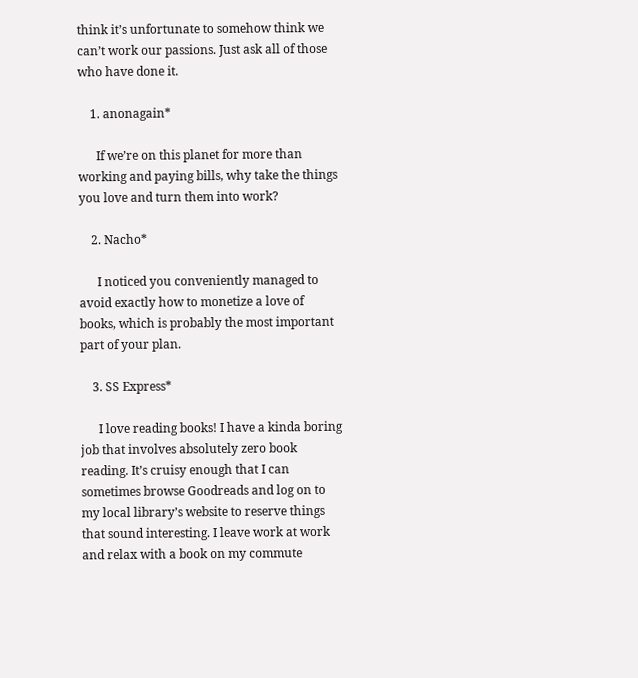think it’s unfortunate to somehow think we can’t work our passions. Just ask all of those who have done it.

    1. anonagain*

      If we’re on this planet for more than working and paying bills, why take the things you love and turn them into work?

    2. Nacho*

      I noticed you conveniently managed to avoid exactly how to monetize a love of books, which is probably the most important part of your plan.

    3. SS Express*

      I love reading books! I have a kinda boring job that involves absolutely zero book reading. It’s cruisy enough that I can sometimes browse Goodreads and log on to my local library’s website to reserve things that sound interesting. I leave work at work and relax with a book on my commute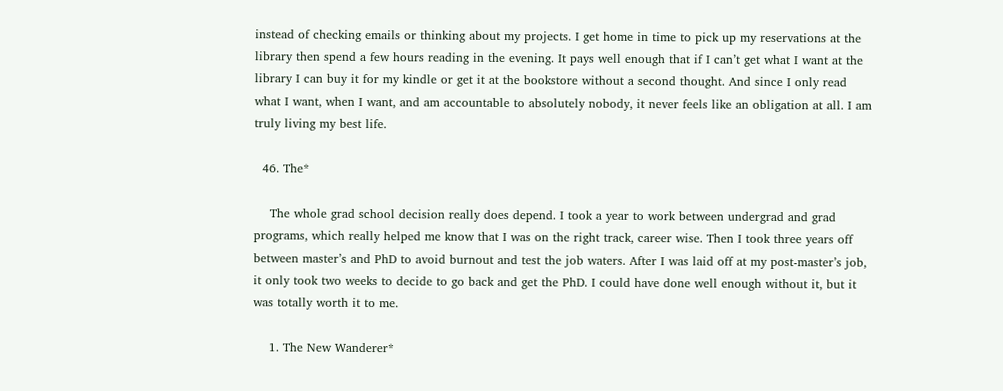instead of checking emails or thinking about my projects. I get home in time to pick up my reservations at the library then spend a few hours reading in the evening. It pays well enough that if I can’t get what I want at the library I can buy it for my kindle or get it at the bookstore without a second thought. And since I only read what I want, when I want, and am accountable to absolutely nobody, it never feels like an obligation at all. I am truly living my best life.

  46. The*

    The whole grad school decision really does depend. I took a year to work between undergrad and grad programs, which really helped me know that I was on the right track, career wise. Then I took three years off between master’s and PhD to avoid burnout and test the job waters. After I was laid off at my post-master’s job, it only took two weeks to decide to go back and get the PhD. I could have done well enough without it, but it was totally worth it to me.

    1. The New Wanderer*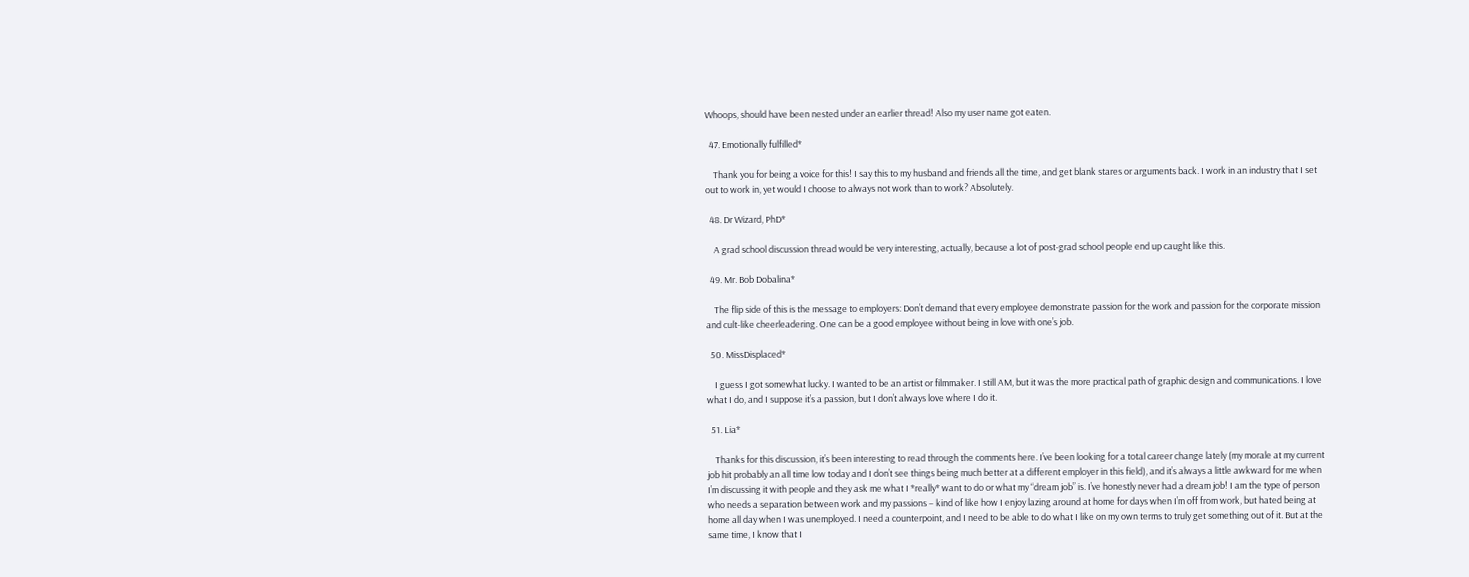Whoops, should have been nested under an earlier thread! Also my user name got eaten.

  47. Emotionally fulfilled*

    Thank you for being a voice for this! I say this to my husband and friends all the time, and get blank stares or arguments back. I work in an industry that I set out to work in, yet would I choose to always not work than to work? Absolutely.

  48. Dr Wizard, PhD*

    A grad school discussion thread would be very interesting, actually, because a lot of post-grad school people end up caught like this.

  49. Mr. Bob Dobalina*

    The flip side of this is the message to employers: Don’t demand that every employee demonstrate passion for the work and passion for the corporate mission and cult-like cheerleadering. One can be a good employee without being in love with one’s job.

  50. MissDisplaced*

    I guess I got somewhat lucky. I wanted to be an artist or filmmaker. I still AM, but it was the more practical path of graphic design and communications. I love what I do, and I suppose it’s a passion, but I don’t always love where I do it.

  51. Lia*

    Thanks for this discussion, it’s been interesting to read through the comments here. I’ve been looking for a total career change lately (my morale at my current job hit probably an all time low today and I don’t see things being much better at a different employer in this field), and it’s always a little awkward for me when I’m discussing it with people and they ask me what I *really* want to do or what my “dream job” is. I’ve honestly never had a dream job! I am the type of person who needs a separation between work and my passions – kind of like how I enjoy lazing around at home for days when I’m off from work, but hated being at home all day when I was unemployed. I need a counterpoint, and I need to be able to do what I like on my own terms to truly get something out of it. But at the same time, I know that I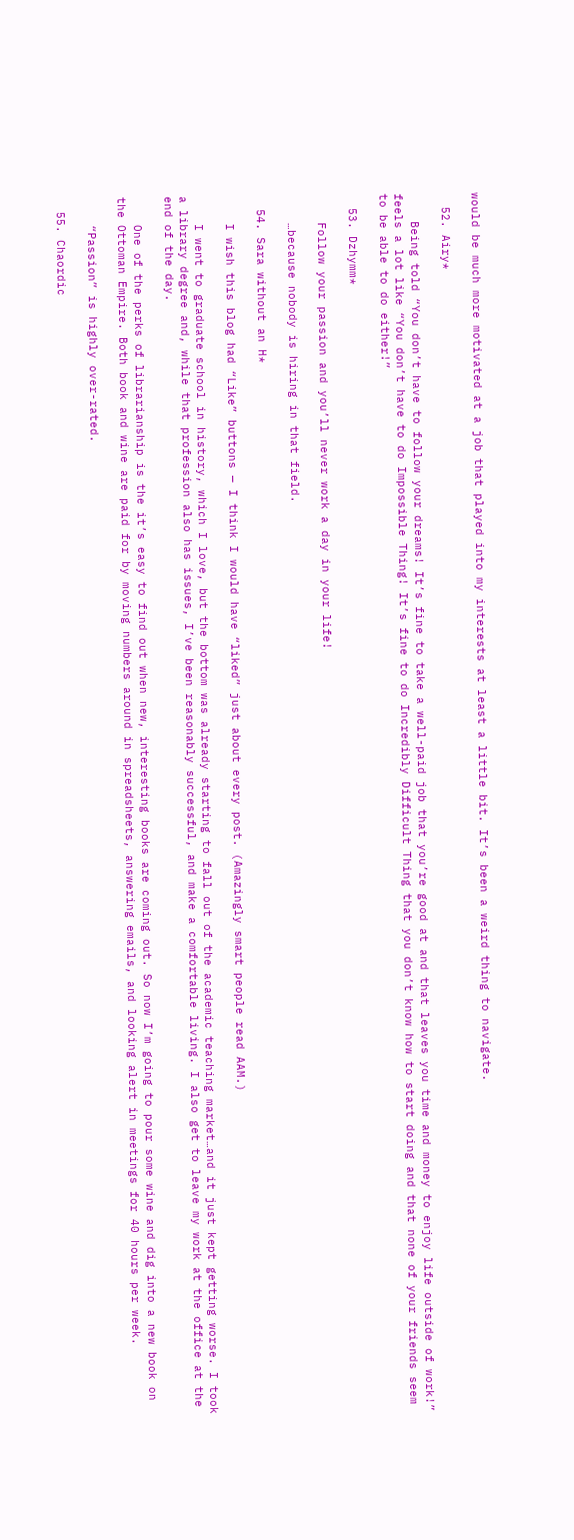would be much more motivated at a job that played into my interests at least a little bit. It’s been a weird thing to navigate.

  52. Airy*

    Being told “You don’t have to follow your dreams! It’s fine to take a well-paid job that you’re good at and that leaves you time and money to enjoy life outside of work!” feels a lot like “You don’t have to do Impossible Thing! It’s fine to do Incredibly Difficult Thing that you don’t know how to start doing and that none of your friends seem to be able to do either!”

  53. Dzhymm*

    Follow your passion and you’ll never work a day in your life!

    …because nobody is hiring in that field.

  54. Sara without an H*

    I wish this blog had “Like” buttons — I think I would have “liked” just about every post. (Amazingly smart people read AAM.)

    I went to graduate school in history, which I love, but the bottom was already starting to fall out of the academic teaching market…and it just kept getting worse. I took a library degree and, while that profession also has issues, I’ve been reasonably successful, and make a comfortable living. I also get to leave my work at the office at the end of the day.

    One of the perks of librarianship is the it’s easy to find out when new, interesting books are coming out. So now I’m going to pour some wine and dig into a new book on the Ottoman Empire. Both book and wine are paid for by moving numbers around in spreadsheets, answering emails, and looking alert in meetings for 40 hours per week.

    “Passion” is highly over-rated.

  55. Chaordic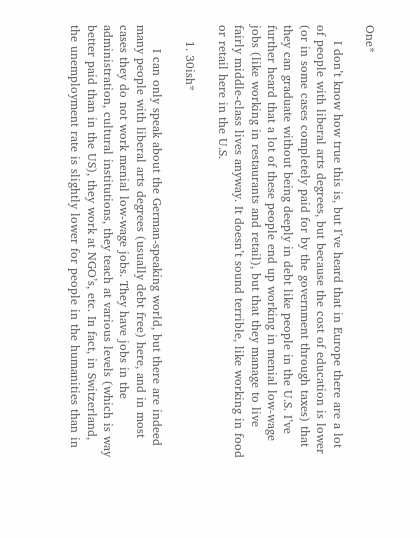One*

    I don’t know how true this is, but I’ve heard that in Europe there are a lot of people with liberal arts degrees, but because the cost of education is lower (or in some cases completely paid for by the government through taxes) that they can graduate without being deeply in debt like people in the U.S. I’ve further heard that a lot of these people end up working in menial low-wage jobs (like working in restaurants and retail), but that they manage to live fairly middle-class lives anyway. It doesn’t sound terrible, like working in food or retail here in the U.S.

    1. 30ish*

      I can only speak about the German-speaking world, but there are indeed many people with liberal arts degrees (usually debt free) here, and in most cases they do not work menial low-wage jobs. They have jobs in the administration, cultural institutions, they teach at various levels (which is way better paid than in the US), they work at NGO’s, etc. In fact, in Switzerland, the unemployment rate is slightly lower for people in the humanities than in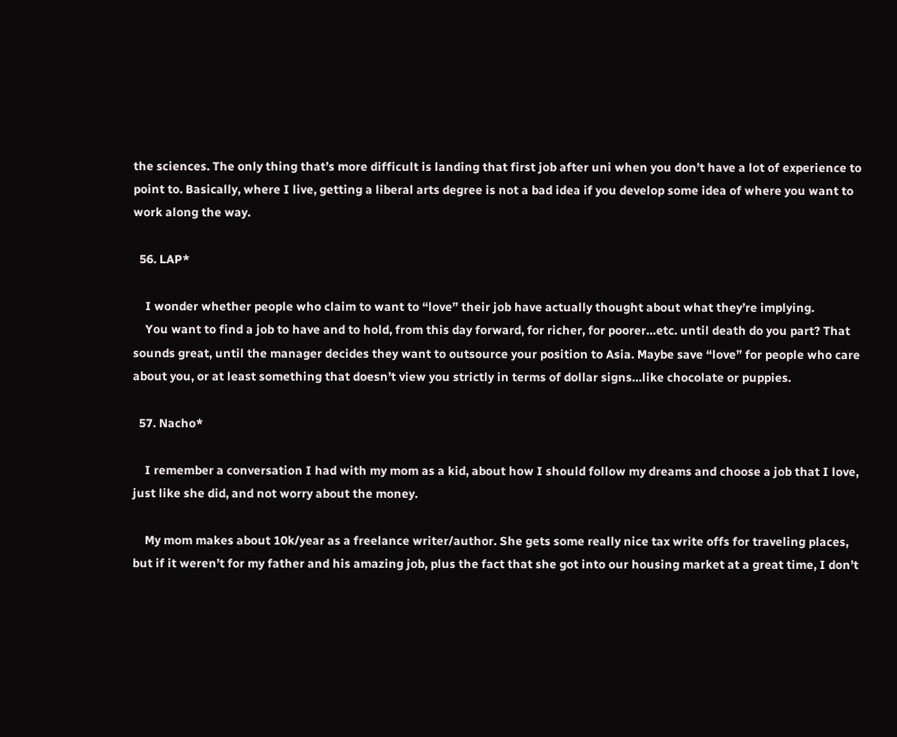the sciences. The only thing that’s more difficult is landing that first job after uni when you don’t have a lot of experience to point to. Basically, where I live, getting a liberal arts degree is not a bad idea if you develop some idea of where you want to work along the way.

  56. LAP*

    I wonder whether people who claim to want to “love” their job have actually thought about what they’re implying.
    You want to find a job to have and to hold, from this day forward, for richer, for poorer…etc. until death do you part? That sounds great, until the manager decides they want to outsource your position to Asia. Maybe save “love” for people who care about you, or at least something that doesn’t view you strictly in terms of dollar signs…like chocolate or puppies.

  57. Nacho*

    I remember a conversation I had with my mom as a kid, about how I should follow my dreams and choose a job that I love, just like she did, and not worry about the money.

    My mom makes about 10k/year as a freelance writer/author. She gets some really nice tax write offs for traveling places, but if it weren’t for my father and his amazing job, plus the fact that she got into our housing market at a great time, I don’t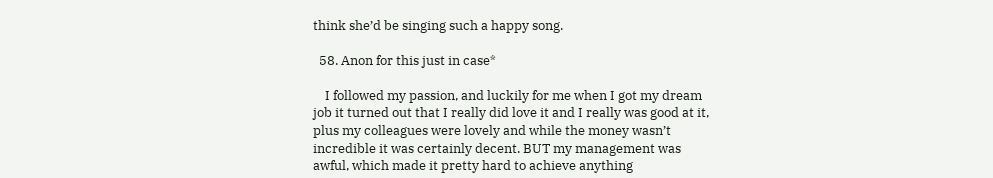think she’d be singing such a happy song.

  58. Anon for this just in case*

    I followed my passion, and luckily for me when I got my dream job it turned out that I really did love it and I really was good at it, plus my colleagues were lovely and while the money wasn’t incredible it was certainly decent. BUT my management was awful, which made it pretty hard to achieve anything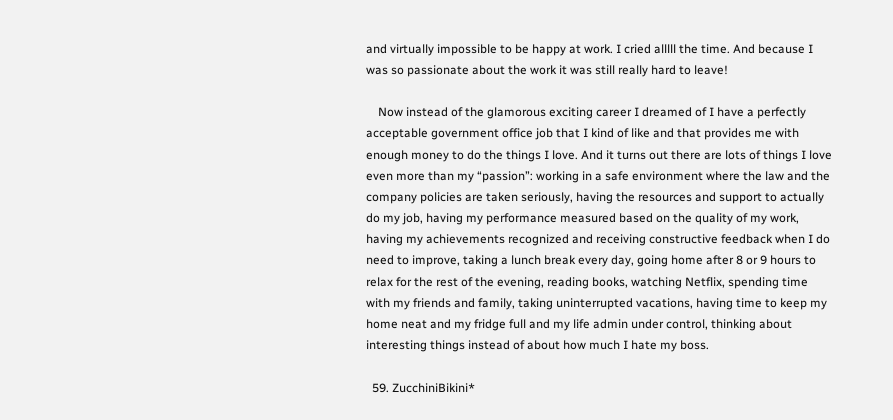and virtually impossible to be happy at work. I cried alllll the time. And because I was so passionate about the work it was still really hard to leave!

    Now instead of the glamorous exciting career I dreamed of I have a perfectly acceptable government office job that I kind of like and that provides me with enough money to do the things I love. And it turns out there are lots of things I love even more than my “passion”: working in a safe environment where the law and the company policies are taken seriously, having the resources and support to actually do my job, having my performance measured based on the quality of my work, having my achievements recognized and receiving constructive feedback when I do need to improve, taking a lunch break every day, going home after 8 or 9 hours to relax for the rest of the evening, reading books, watching Netflix, spending time with my friends and family, taking uninterrupted vacations, having time to keep my home neat and my fridge full and my life admin under control, thinking about interesting things instead of about how much I hate my boss.

  59. ZucchiniBikini*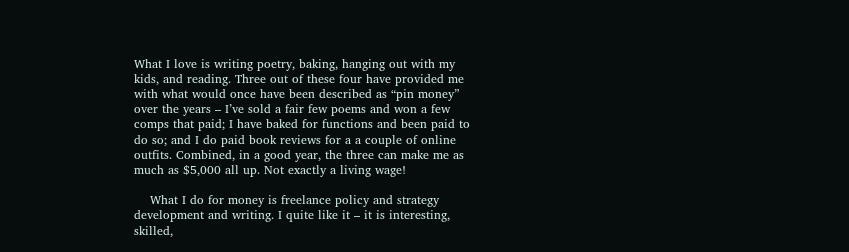What I love is writing poetry, baking, hanging out with my kids, and reading. Three out of these four have provided me with what would once have been described as “pin money” over the years – I’ve sold a fair few poems and won a few comps that paid; I have baked for functions and been paid to do so; and I do paid book reviews for a a couple of online outfits. Combined, in a good year, the three can make me as much as $5,000 all up. Not exactly a living wage!

    What I do for money is freelance policy and strategy development and writing. I quite like it – it is interesting, skilled,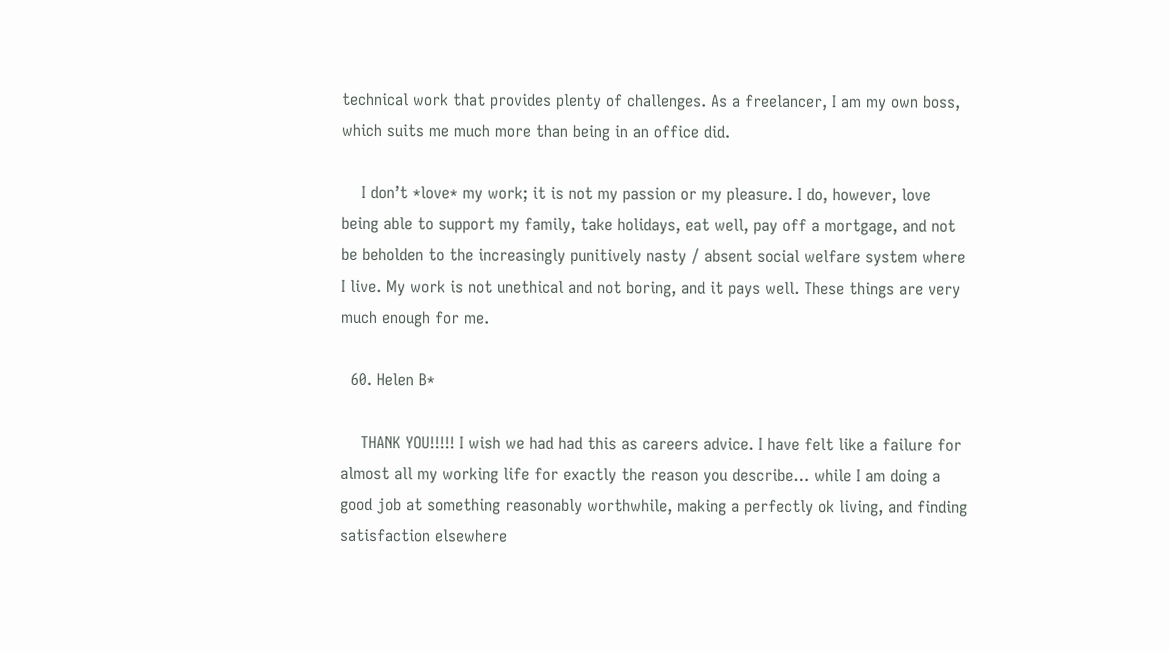technical work that provides plenty of challenges. As a freelancer, I am my own boss, which suits me much more than being in an office did.

    I don’t *love* my work; it is not my passion or my pleasure. I do, however, love being able to support my family, take holidays, eat well, pay off a mortgage, and not be beholden to the increasingly punitively nasty / absent social welfare system where I live. My work is not unethical and not boring, and it pays well. These things are very much enough for me.

  60. Helen B*

    THANK YOU!!!!! I wish we had had this as careers advice. I have felt like a failure for almost all my working life for exactly the reason you describe… while I am doing a good job at something reasonably worthwhile, making a perfectly ok living, and finding satisfaction elsewhere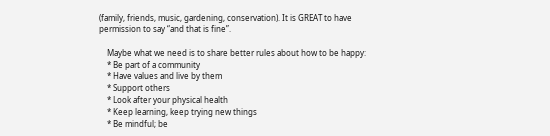(family, friends, music, gardening, conservation). It is GREAT to have permission to say “and that is fine”.

    Maybe what we need is to share better rules about how to be happy:
    * Be part of a community
    * Have values and live by them
    * Support others
    * Look after your physical health
    * Keep learning, keep trying new things
    * Be mindful; be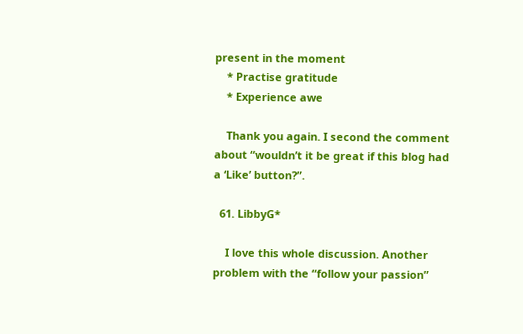present in the moment
    * Practise gratitude
    * Experience awe

    Thank you again. I second the comment about “wouldn’t it be great if this blog had a ‘Like’ button?”.

  61. LibbyG*

    I love this whole discussion. Another problem with the “follow your passion”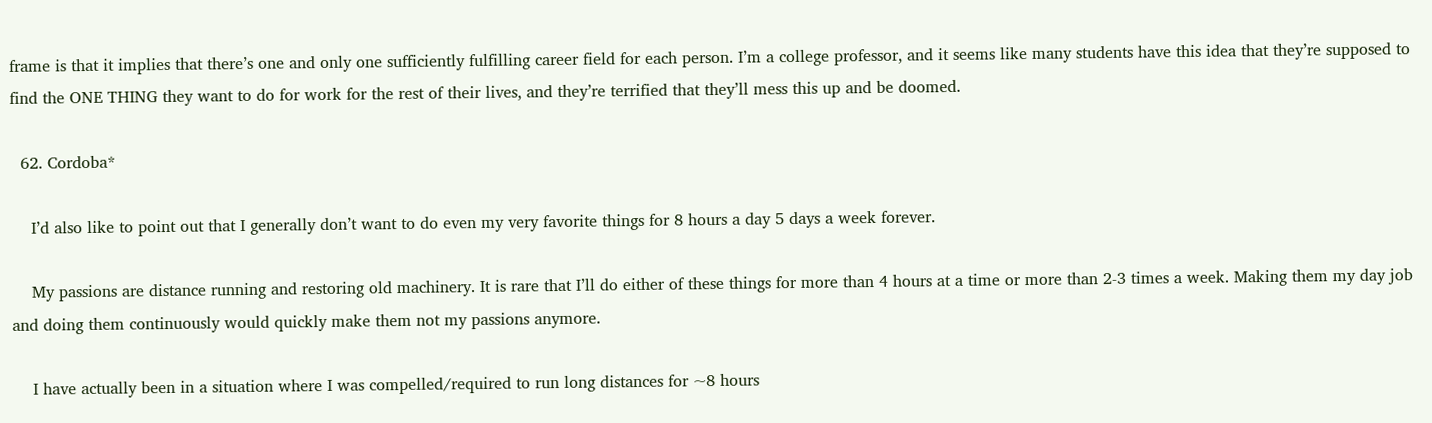frame is that it implies that there’s one and only one sufficiently fulfilling career field for each person. I’m a college professor, and it seems like many students have this idea that they’re supposed to find the ONE THING they want to do for work for the rest of their lives, and they’re terrified that they’ll mess this up and be doomed.

  62. Cordoba*

    I’d also like to point out that I generally don’t want to do even my very favorite things for 8 hours a day 5 days a week forever.

    My passions are distance running and restoring old machinery. It is rare that I’ll do either of these things for more than 4 hours at a time or more than 2-3 times a week. Making them my day job and doing them continuously would quickly make them not my passions anymore.

    I have actually been in a situation where I was compelled/required to run long distances for ~8 hours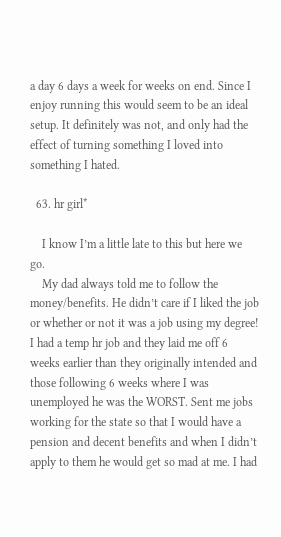a day 6 days a week for weeks on end. Since I enjoy running this would seem to be an ideal setup. It definitely was not, and only had the effect of turning something I loved into something I hated.

  63. hr girl*

    I know I’m a little late to this but here we go.
    My dad always told me to follow the money/benefits. He didn’t care if I liked the job or whether or not it was a job using my degree! I had a temp hr job and they laid me off 6 weeks earlier than they originally intended and those following 6 weeks where I was unemployed he was the WORST. Sent me jobs working for the state so that I would have a pension and decent benefits and when I didn’t apply to them he would get so mad at me. I had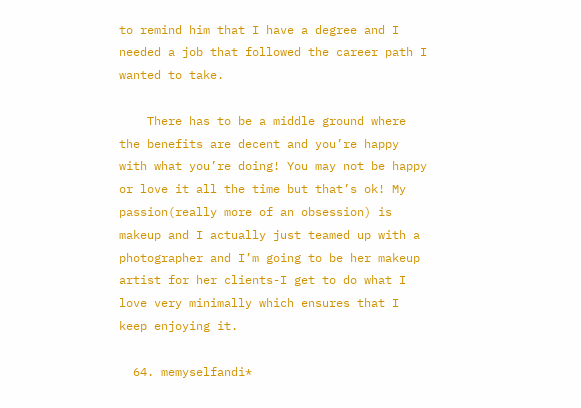to remind him that I have a degree and I needed a job that followed the career path I wanted to take.

    There has to be a middle ground where the benefits are decent and you’re happy with what you’re doing! You may not be happy or love it all the time but that’s ok! My passion(really more of an obsession) is makeup and I actually just teamed up with a photographer and I’m going to be her makeup artist for her clients-I get to do what I love very minimally which ensures that I keep enjoying it.

  64. memyselfandi*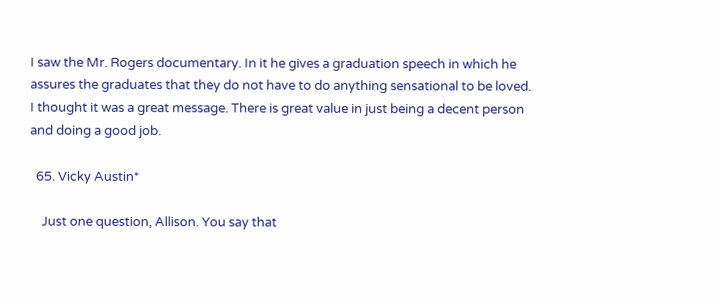I saw the Mr. Rogers documentary. In it he gives a graduation speech in which he assures the graduates that they do not have to do anything sensational to be loved. I thought it was a great message. There is great value in just being a decent person and doing a good job.

  65. Vicky Austin*

    Just one question, Allison. You say that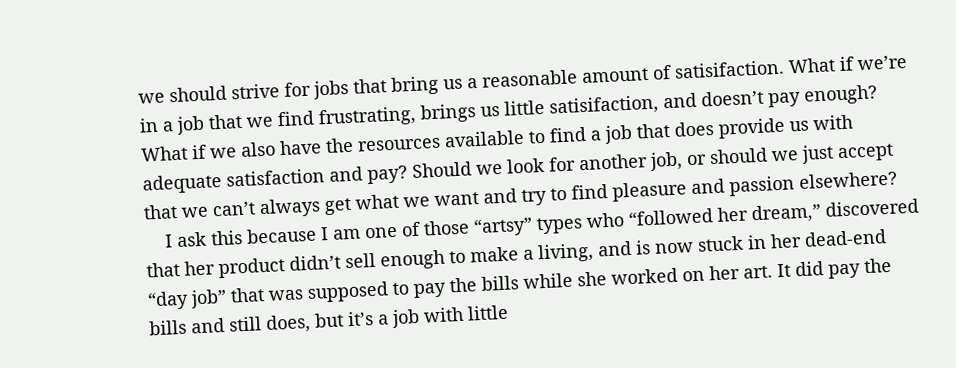we should strive for jobs that bring us a reasonable amount of satisifaction. What if we’re in a job that we find frustrating, brings us little satisifaction, and doesn’t pay enough? What if we also have the resources available to find a job that does provide us with adequate satisfaction and pay? Should we look for another job, or should we just accept that we can’t always get what we want and try to find pleasure and passion elsewhere?
    I ask this because I am one of those “artsy” types who “followed her dream,” discovered that her product didn’t sell enough to make a living, and is now stuck in her dead-end “day job” that was supposed to pay the bills while she worked on her art. It did pay the bills and still does, but it’s a job with little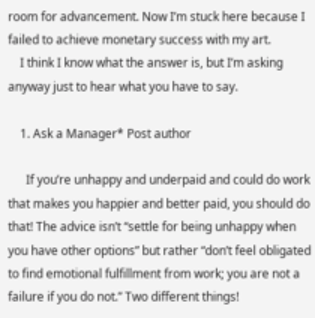room for advancement. Now I’m stuck here because I failed to achieve monetary success with my art.
    I think I know what the answer is, but I’m asking anyway just to hear what you have to say.

    1. Ask a Manager* Post author

      If you’re unhappy and underpaid and could do work that makes you happier and better paid, you should do that! The advice isn’t “settle for being unhappy when you have other options” but rather “don’t feel obligated to find emotional fulfillment from work; you are not a failure if you do not.” Two different things!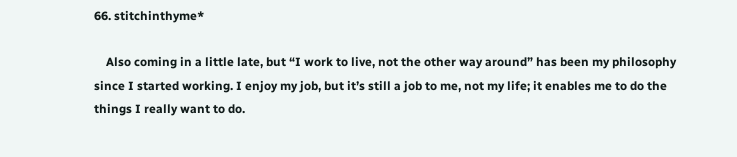66. stitchinthyme*

    Also coming in a little late, but “I work to live, not the other way around” has been my philosophy since I started working. I enjoy my job, but it’s still a job to me, not my life; it enables me to do the things I really want to do.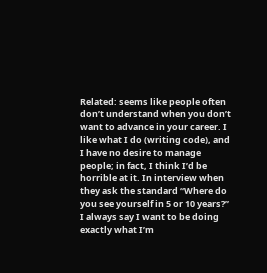Related: seems like people often don’t understand when you don’t want to advance in your career. I like what I do (writing code), and I have no desire to manage people; in fact, I think I’d be horrible at it. In interview when they ask the standard “Where do you see yourself in 5 or 10 years?” I always say I want to be doing exactly what I’m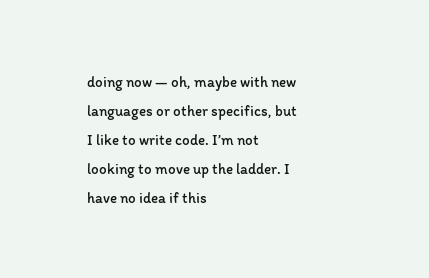doing now — oh, maybe with new languages or other specifics, but I like to write code. I’m not looking to move up the ladder. I have no idea if this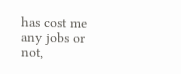has cost me any jobs or not,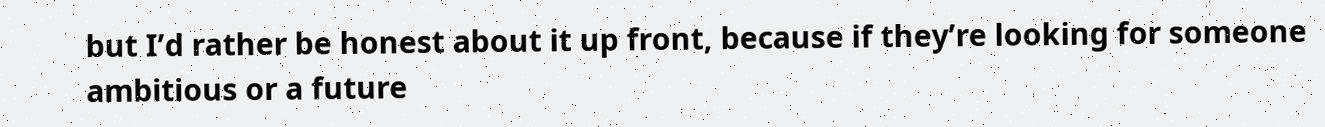but I’d rather be honest about it up front, because if they’re looking for someone ambitious or a future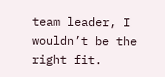team leader, I wouldn’t be the right fit.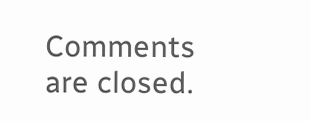Comments are closed.